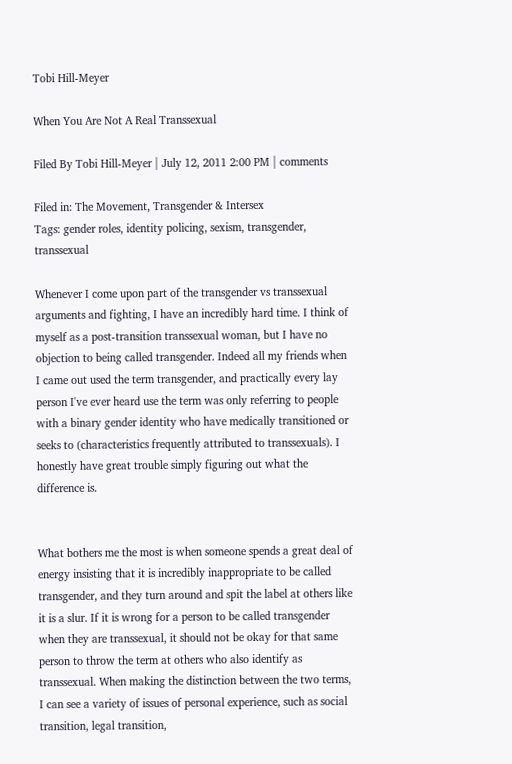Tobi Hill-Meyer

When You Are Not A Real Transsexual

Filed By Tobi Hill-Meyer | July 12, 2011 2:00 PM | comments

Filed in: The Movement, Transgender & Intersex
Tags: gender roles, identity policing, sexism, transgender, transsexual

Whenever I come upon part of the transgender vs transsexual arguments and fighting, I have an incredibly hard time. I think of myself as a post-transition transsexual woman, but I have no objection to being called transgender. Indeed all my friends when I came out used the term transgender, and practically every lay person I've ever heard use the term was only referring to people with a binary gender identity who have medically transitioned or seeks to (characteristics frequently attributed to transsexuals). I honestly have great trouble simply figuring out what the difference is.


What bothers me the most is when someone spends a great deal of energy insisting that it is incredibly inappropriate to be called transgender, and they turn around and spit the label at others like it is a slur. If it is wrong for a person to be called transgender when they are transsexual, it should not be okay for that same person to throw the term at others who also identify as transsexual. When making the distinction between the two terms, I can see a variety of issues of personal experience, such as social transition, legal transition,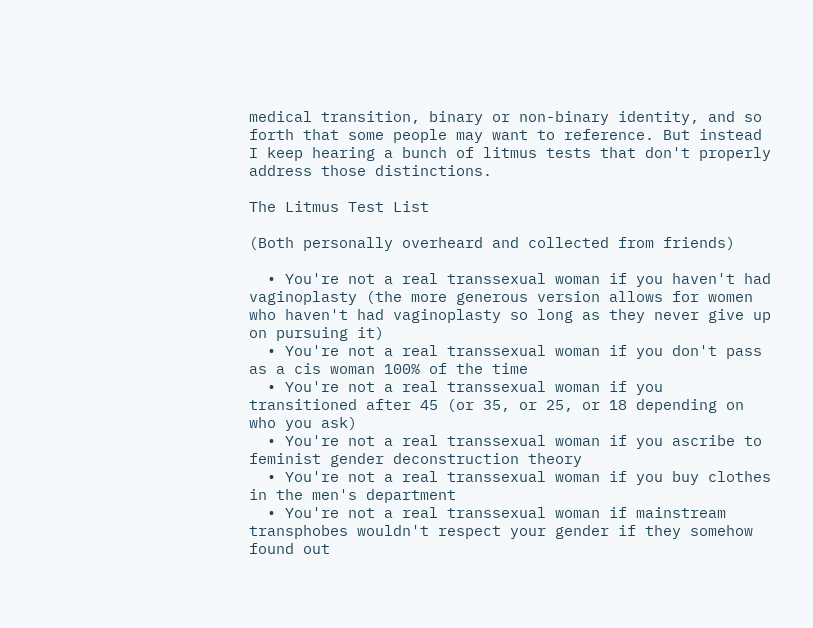medical transition, binary or non-binary identity, and so forth that some people may want to reference. But instead I keep hearing a bunch of litmus tests that don't properly address those distinctions.

The Litmus Test List

(Both personally overheard and collected from friends)

  • You're not a real transsexual woman if you haven't had vaginoplasty (the more generous version allows for women who haven't had vaginoplasty so long as they never give up on pursuing it)
  • You're not a real transsexual woman if you don't pass as a cis woman 100% of the time
  • You're not a real transsexual woman if you transitioned after 45 (or 35, or 25, or 18 depending on who you ask)
  • You're not a real transsexual woman if you ascribe to feminist gender deconstruction theory
  • You're not a real transsexual woman if you buy clothes in the men's department
  • You're not a real transsexual woman if mainstream transphobes wouldn't respect your gender if they somehow found out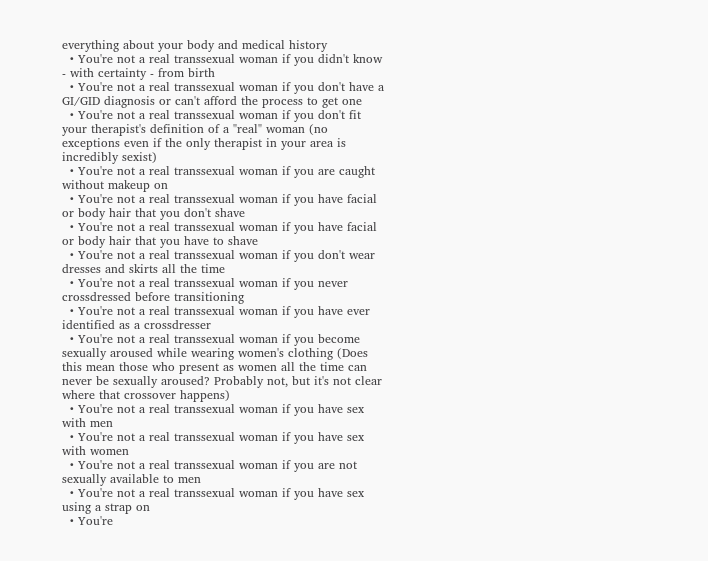everything about your body and medical history
  • You're not a real transsexual woman if you didn't know - with certainty - from birth
  • You're not a real transsexual woman if you don't have a GI/GID diagnosis or can't afford the process to get one
  • You're not a real transsexual woman if you don't fit your therapist's definition of a "real" woman (no exceptions even if the only therapist in your area is incredibly sexist)
  • You're not a real transsexual woman if you are caught without makeup on
  • You're not a real transsexual woman if you have facial or body hair that you don't shave
  • You're not a real transsexual woman if you have facial or body hair that you have to shave
  • You're not a real transsexual woman if you don't wear dresses and skirts all the time
  • You're not a real transsexual woman if you never crossdressed before transitioning
  • You're not a real transsexual woman if you have ever identified as a crossdresser
  • You're not a real transsexual woman if you become sexually aroused while wearing women's clothing (Does this mean those who present as women all the time can never be sexually aroused? Probably not, but it's not clear where that crossover happens)
  • You're not a real transsexual woman if you have sex with men
  • You're not a real transsexual woman if you have sex with women
  • You're not a real transsexual woman if you are not sexually available to men
  • You're not a real transsexual woman if you have sex using a strap on
  • You're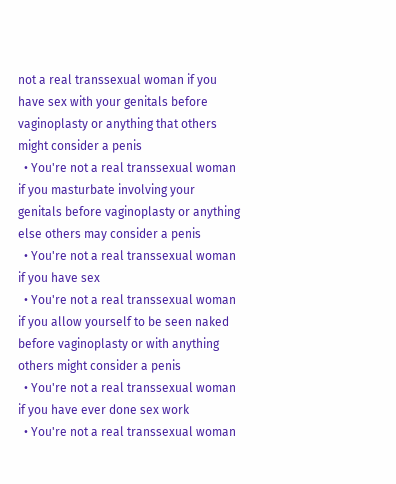not a real transsexual woman if you have sex with your genitals before vaginoplasty or anything that others might consider a penis
  • You're not a real transsexual woman if you masturbate involving your genitals before vaginoplasty or anything else others may consider a penis
  • You're not a real transsexual woman if you have sex
  • You're not a real transsexual woman if you allow yourself to be seen naked before vaginoplasty or with anything others might consider a penis
  • You're not a real transsexual woman if you have ever done sex work
  • You're not a real transsexual woman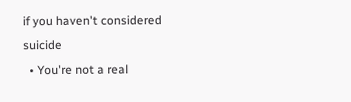if you haven't considered suicide
  • You're not a real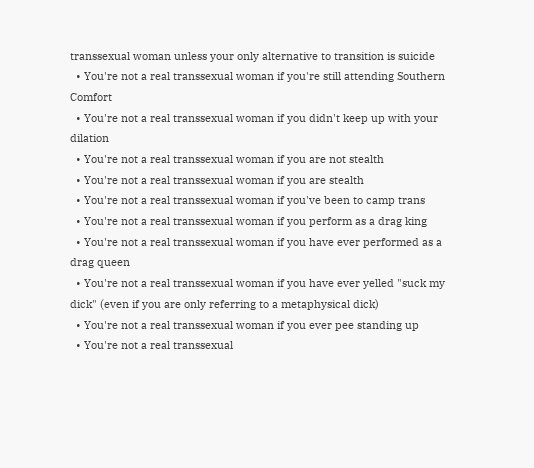transsexual woman unless your only alternative to transition is suicide
  • You're not a real transsexual woman if you're still attending Southern Comfort
  • You're not a real transsexual woman if you didn't keep up with your dilation
  • You're not a real transsexual woman if you are not stealth
  • You're not a real transsexual woman if you are stealth
  • You're not a real transsexual woman if you've been to camp trans
  • You're not a real transsexual woman if you perform as a drag king
  • You're not a real transsexual woman if you have ever performed as a drag queen
  • You're not a real transsexual woman if you have ever yelled "suck my dick" (even if you are only referring to a metaphysical dick)
  • You're not a real transsexual woman if you ever pee standing up
  • You're not a real transsexual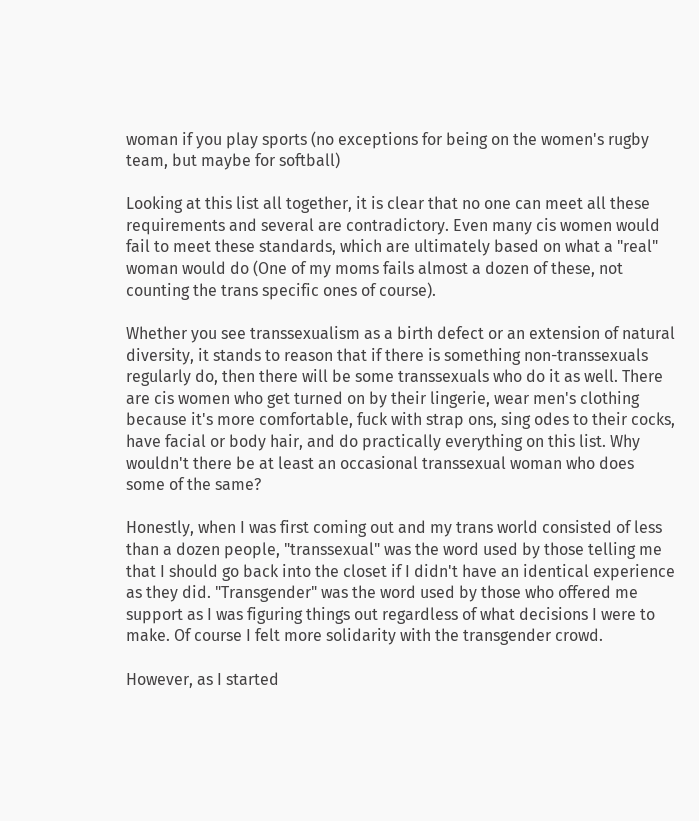woman if you play sports (no exceptions for being on the women's rugby team, but maybe for softball)

Looking at this list all together, it is clear that no one can meet all these requirements and several are contradictory. Even many cis women would fail to meet these standards, which are ultimately based on what a "real" woman would do (One of my moms fails almost a dozen of these, not counting the trans specific ones of course).

Whether you see transsexualism as a birth defect or an extension of natural diversity, it stands to reason that if there is something non-transsexuals regularly do, then there will be some transsexuals who do it as well. There are cis women who get turned on by their lingerie, wear men's clothing because it's more comfortable, fuck with strap ons, sing odes to their cocks, have facial or body hair, and do practically everything on this list. Why wouldn't there be at least an occasional transsexual woman who does some of the same?

Honestly, when I was first coming out and my trans world consisted of less than a dozen people, "transsexual" was the word used by those telling me that I should go back into the closet if I didn't have an identical experience as they did. "Transgender" was the word used by those who offered me support as I was figuring things out regardless of what decisions I were to make. Of course I felt more solidarity with the transgender crowd.

However, as I started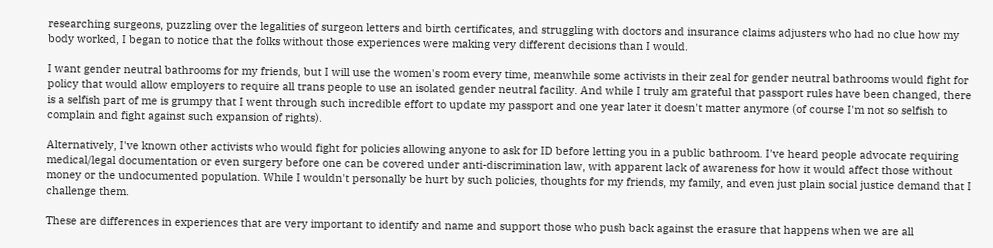researching surgeons, puzzling over the legalities of surgeon letters and birth certificates, and struggling with doctors and insurance claims adjusters who had no clue how my body worked, I began to notice that the folks without those experiences were making very different decisions than I would.

I want gender neutral bathrooms for my friends, but I will use the women's room every time, meanwhile some activists in their zeal for gender neutral bathrooms would fight for policy that would allow employers to require all trans people to use an isolated gender neutral facility. And while I truly am grateful that passport rules have been changed, there is a selfish part of me is grumpy that I went through such incredible effort to update my passport and one year later it doesn't matter anymore (of course I'm not so selfish to complain and fight against such expansion of rights).

Alternatively, I've known other activists who would fight for policies allowing anyone to ask for ID before letting you in a public bathroom. I've heard people advocate requiring medical/legal documentation or even surgery before one can be covered under anti-discrimination law, with apparent lack of awareness for how it would affect those without money or the undocumented population. While I wouldn't personally be hurt by such policies, thoughts for my friends, my family, and even just plain social justice demand that I challenge them.

These are differences in experiences that are very important to identify and name and support those who push back against the erasure that happens when we are all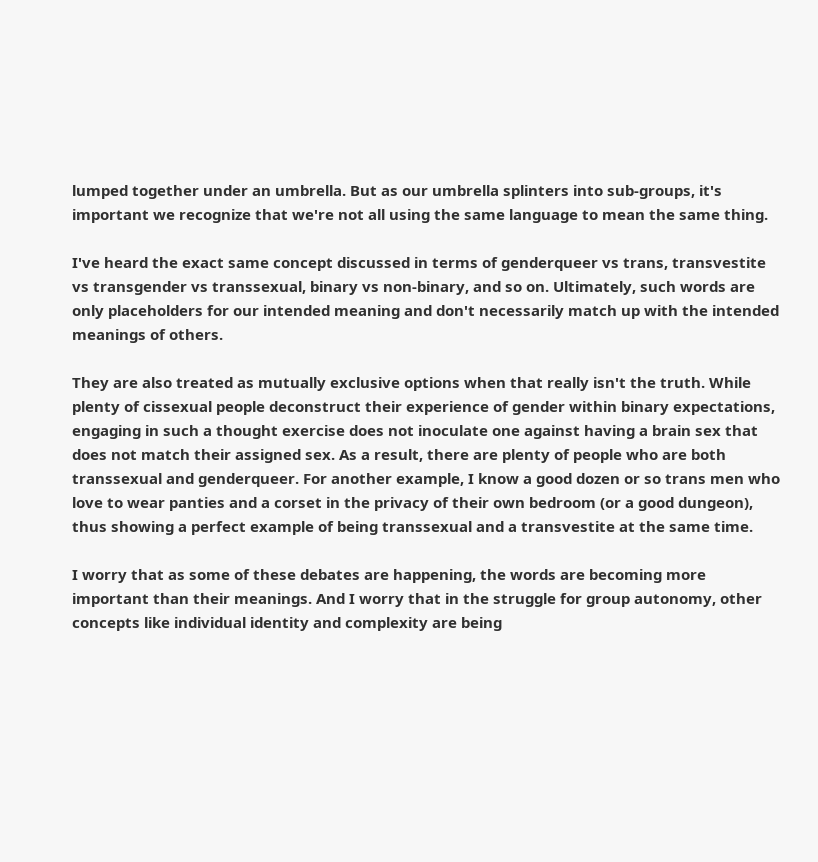lumped together under an umbrella. But as our umbrella splinters into sub-groups, it's important we recognize that we're not all using the same language to mean the same thing.

I've heard the exact same concept discussed in terms of genderqueer vs trans, transvestite vs transgender vs transsexual, binary vs non-binary, and so on. Ultimately, such words are only placeholders for our intended meaning and don't necessarily match up with the intended meanings of others.

They are also treated as mutually exclusive options when that really isn't the truth. While plenty of cissexual people deconstruct their experience of gender within binary expectations, engaging in such a thought exercise does not inoculate one against having a brain sex that does not match their assigned sex. As a result, there are plenty of people who are both transsexual and genderqueer. For another example, I know a good dozen or so trans men who love to wear panties and a corset in the privacy of their own bedroom (or a good dungeon), thus showing a perfect example of being transsexual and a transvestite at the same time.

I worry that as some of these debates are happening, the words are becoming more important than their meanings. And I worry that in the struggle for group autonomy, other concepts like individual identity and complexity are being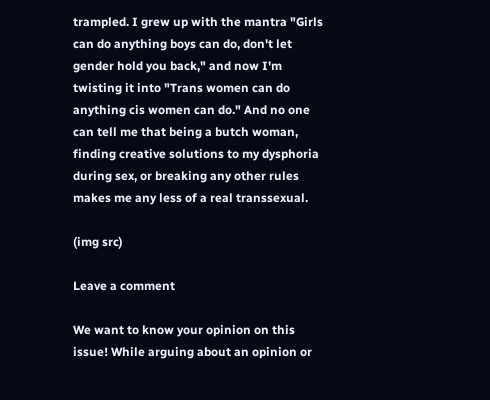trampled. I grew up with the mantra "Girls can do anything boys can do, don't let gender hold you back," and now I'm twisting it into "Trans women can do anything cis women can do." And no one can tell me that being a butch woman, finding creative solutions to my dysphoria during sex, or breaking any other rules makes me any less of a real transsexual.

(img src)

Leave a comment

We want to know your opinion on this issue! While arguing about an opinion or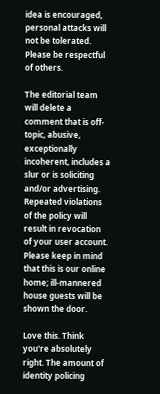idea is encouraged, personal attacks will not be tolerated. Please be respectful of others.

The editorial team will delete a comment that is off-topic, abusive, exceptionally incoherent, includes a slur or is soliciting and/or advertising. Repeated violations of the policy will result in revocation of your user account. Please keep in mind that this is our online home; ill-mannered house guests will be shown the door.

Love this. Think you're absolutely right. The amount of identity policing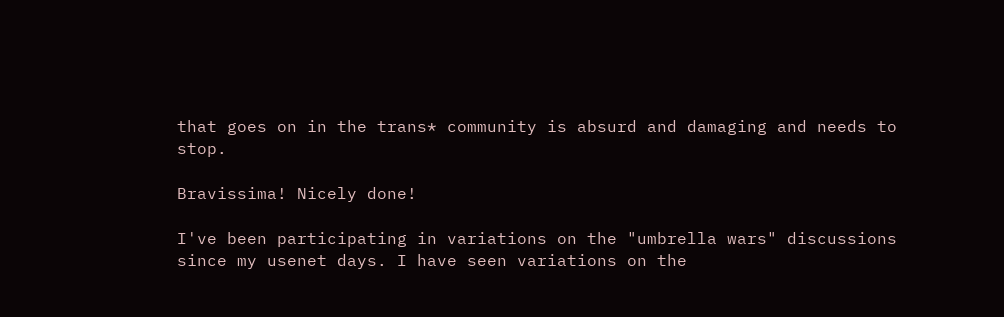that goes on in the trans* community is absurd and damaging and needs to stop.

Bravissima! Nicely done!

I've been participating in variations on the "umbrella wars" discussions since my usenet days. I have seen variations on the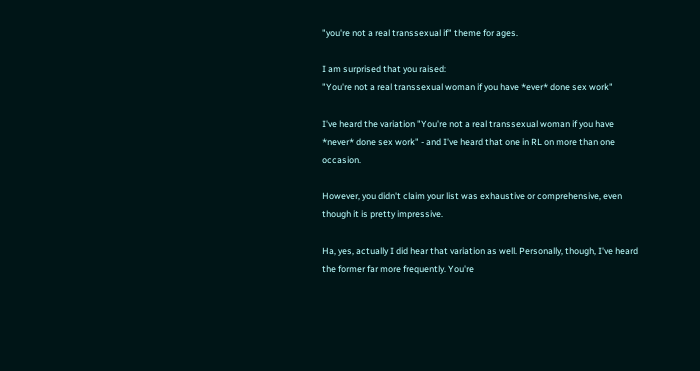"you're not a real transsexual if" theme for ages.

I am surprised that you raised:
"You're not a real transsexual woman if you have *ever* done sex work"

I've heard the variation "You're not a real transsexual woman if you have *never* done sex work" - and I've heard that one in RL on more than one occasion.

However, you didn't claim your list was exhaustive or comprehensive, even though it is pretty impressive.

Ha, yes, actually I did hear that variation as well. Personally, though, I've heard the former far more frequently. You're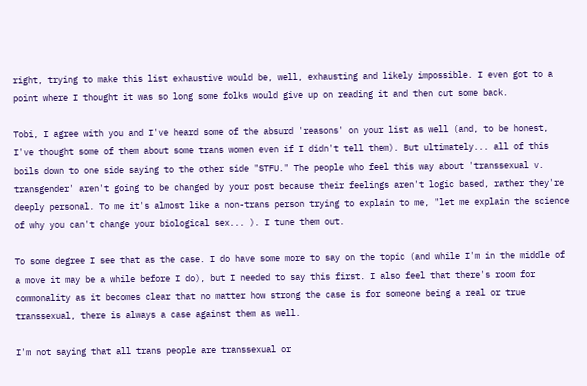right, trying to make this list exhaustive would be, well, exhausting and likely impossible. I even got to a point where I thought it was so long some folks would give up on reading it and then cut some back.

Tobi, I agree with you and I've heard some of the absurd 'reasons' on your list as well (and, to be honest, I've thought some of them about some trans women even if I didn't tell them). But ultimately... all of this boils down to one side saying to the other side "STFU." The people who feel this way about 'transsexual v. transgender' aren't going to be changed by your post because their feelings aren't logic based, rather they're deeply personal. To me it's almost like a non-trans person trying to explain to me, "let me explain the science of why you can't change your biological sex... ). I tune them out.

To some degree I see that as the case. I do have some more to say on the topic (and while I'm in the middle of a move it may be a while before I do), but I needed to say this first. I also feel that there's room for commonality as it becomes clear that no matter how strong the case is for someone being a real or true transsexual, there is always a case against them as well.

I'm not saying that all trans people are transsexual or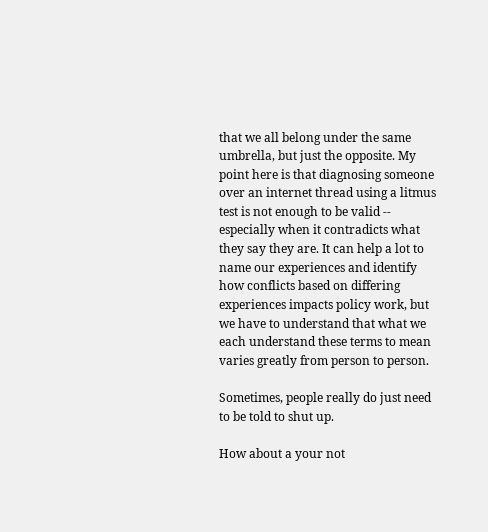that we all belong under the same umbrella, but just the opposite. My point here is that diagnosing someone over an internet thread using a litmus test is not enough to be valid -- especially when it contradicts what they say they are. It can help a lot to name our experiences and identify how conflicts based on differing experiences impacts policy work, but we have to understand that what we each understand these terms to mean varies greatly from person to person.

Sometimes, people really do just need to be told to shut up.

How about a your not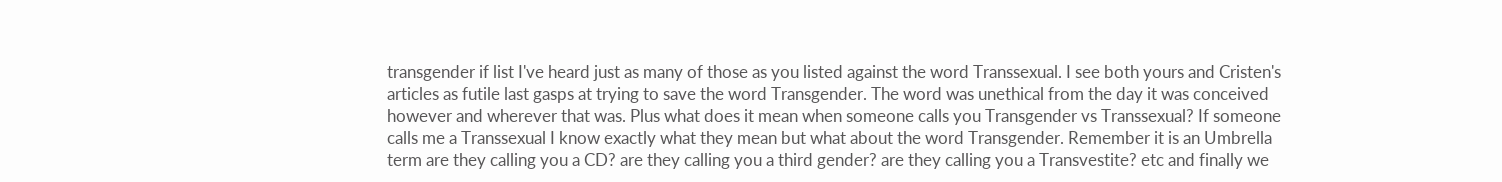transgender if list I've heard just as many of those as you listed against the word Transsexual. I see both yours and Cristen's articles as futile last gasps at trying to save the word Transgender. The word was unethical from the day it was conceived however and wherever that was. Plus what does it mean when someone calls you Transgender vs Transsexual? If someone calls me a Transsexual I know exactly what they mean but what about the word Transgender. Remember it is an Umbrella term are they calling you a CD? are they calling you a third gender? are they calling you a Transvestite? etc and finally we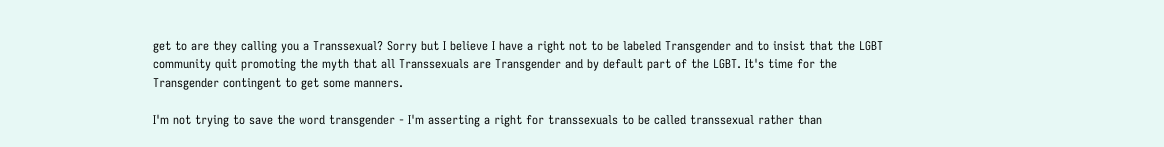get to are they calling you a Transsexual? Sorry but I believe I have a right not to be labeled Transgender and to insist that the LGBT community quit promoting the myth that all Transsexuals are Transgender and by default part of the LGBT. It's time for the Transgender contingent to get some manners.

I'm not trying to save the word transgender - I'm asserting a right for transsexuals to be called transsexual rather than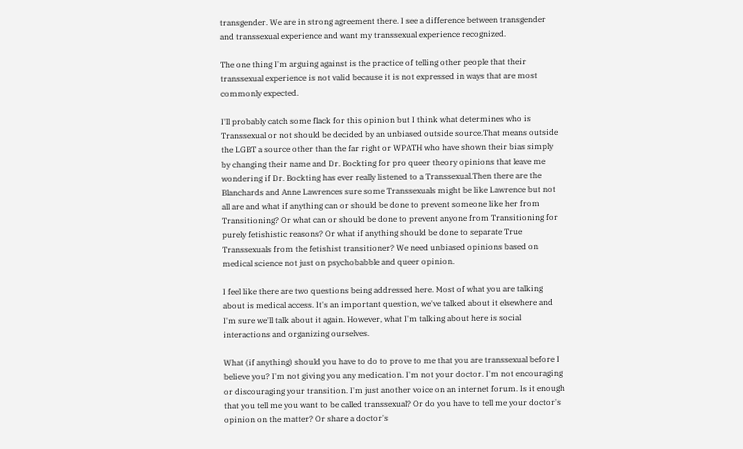transgender. We are in strong agreement there. I see a difference between transgender and transsexual experience and want my transsexual experience recognized.

The one thing I'm arguing against is the practice of telling other people that their transsexual experience is not valid because it is not expressed in ways that are most commonly expected.

I'll probably catch some flack for this opinion but I think what determines who is Transsexual or not should be decided by an unbiased outside source.That means outside the LGBT a source other than the far right or WPATH who have shown their bias simply by changing their name and Dr. Bockting for pro queer theory opinions that leave me wondering if Dr. Bockting has ever really listened to a Transsexual.Then there are the Blanchards and Anne Lawrences sure some Transsexuals might be like Lawrence but not all are and what if anything can or should be done to prevent someone like her from Transitioning? Or what can or should be done to prevent anyone from Transitioning for purely fetishistic reasons? Or what if anything should be done to separate True Transsexuals from the fetishist transitioner? We need unbiased opinions based on medical science not just on psychobabble and queer opinion.

I feel like there are two questions being addressed here. Most of what you are talking about is medical access. It's an important question, we've talked about it elsewhere and I'm sure we'll talk about it again. However, what I'm talking about here is social interactions and organizing ourselves.

What (if anything) should you have to do to prove to me that you are transsexual before I believe you? I'm not giving you any medication. I'm not your doctor. I'm not encouraging or discouraging your transition. I'm just another voice on an internet forum. Is it enough that you tell me you want to be called transsexual? Or do you have to tell me your doctor's opinion on the matter? Or share a doctor's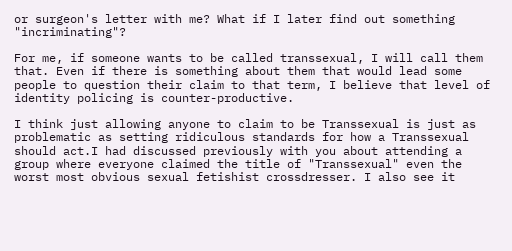or surgeon's letter with me? What if I later find out something "incriminating"?

For me, if someone wants to be called transsexual, I will call them that. Even if there is something about them that would lead some people to question their claim to that term, I believe that level of identity policing is counter-productive.

I think just allowing anyone to claim to be Transsexual is just as problematic as setting ridiculous standards for how a Transsexual should act.I had discussed previously with you about attending a group where everyone claimed the title of "Transsexual" even the worst most obvious sexual fetishist crossdresser. I also see it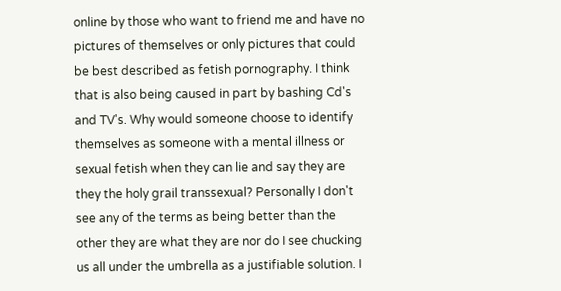online by those who want to friend me and have no pictures of themselves or only pictures that could be best described as fetish pornography. I think that is also being caused in part by bashing Cd's and TV's. Why would someone choose to identify themselves as someone with a mental illness or sexual fetish when they can lie and say they are they the holy grail transsexual? Personally I don't see any of the terms as being better than the other they are what they are nor do I see chucking us all under the umbrella as a justifiable solution. I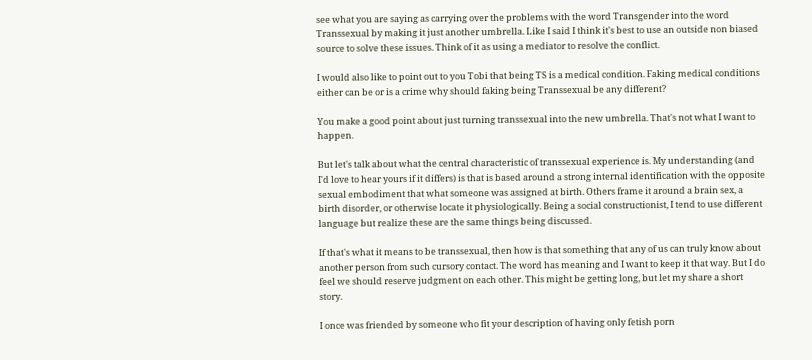see what you are saying as carrying over the problems with the word Transgender into the word Transsexual by making it just another umbrella. Like I said I think it's best to use an outside non biased source to solve these issues. Think of it as using a mediator to resolve the conflict.

I would also like to point out to you Tobi that being TS is a medical condition. Faking medical conditions either can be or is a crime why should faking being Transsexual be any different?

You make a good point about just turning transsexual into the new umbrella. That's not what I want to happen.

But let's talk about what the central characteristic of transsexual experience is. My understanding (and I'd love to hear yours if it differs) is that is based around a strong internal identification with the opposite sexual embodiment that what someone was assigned at birth. Others frame it around a brain sex, a birth disorder, or otherwise locate it physiologically. Being a social constructionist, I tend to use different language but realize these are the same things being discussed.

If that's what it means to be transsexual, then how is that something that any of us can truly know about another person from such cursory contact. The word has meaning and I want to keep it that way. But I do feel we should reserve judgment on each other. This might be getting long, but let my share a short story.

I once was friended by someone who fit your description of having only fetish porn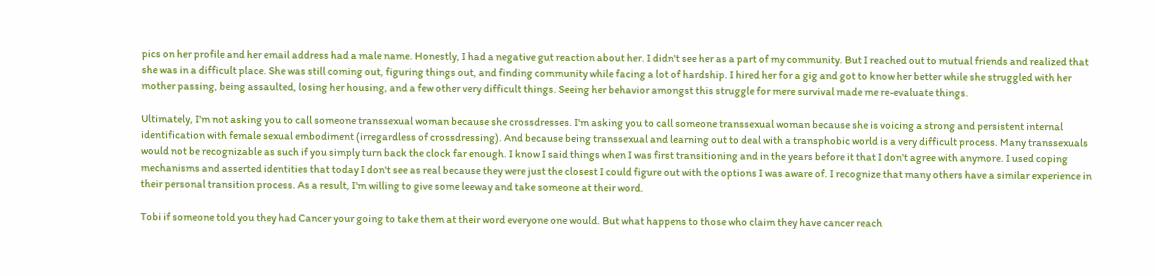pics on her profile and her email address had a male name. Honestly, I had a negative gut reaction about her. I didn't see her as a part of my community. But I reached out to mutual friends and realized that she was in a difficult place. She was still coming out, figuring things out, and finding community while facing a lot of hardship. I hired her for a gig and got to know her better while she struggled with her mother passing, being assaulted, losing her housing, and a few other very difficult things. Seeing her behavior amongst this struggle for mere survival made me re-evaluate things.

Ultimately, I'm not asking you to call someone transsexual woman because she crossdresses. I'm asking you to call someone transsexual woman because she is voicing a strong and persistent internal identification with female sexual embodiment (irregardless of crossdressing). And because being transsexual and learning out to deal with a transphobic world is a very difficult process. Many transsexuals would not be recognizable as such if you simply turn back the clock far enough. I know I said things when I was first transitioning and in the years before it that I don't agree with anymore. I used coping mechanisms and asserted identities that today I don't see as real because they were just the closest I could figure out with the options I was aware of. I recognize that many others have a similar experience in their personal transition process. As a result, I'm willing to give some leeway and take someone at their word.

Tobi if someone told you they had Cancer your going to take them at their word everyone one would. But what happens to those who claim they have cancer reach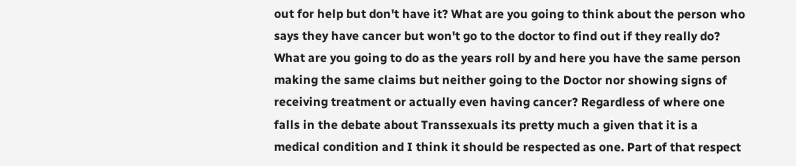out for help but don't have it? What are you going to think about the person who says they have cancer but won't go to the doctor to find out if they really do? What are you going to do as the years roll by and here you have the same person making the same claims but neither going to the Doctor nor showing signs of receiving treatment or actually even having cancer? Regardless of where one falls in the debate about Transsexuals its pretty much a given that it is a medical condition and I think it should be respected as one. Part of that respect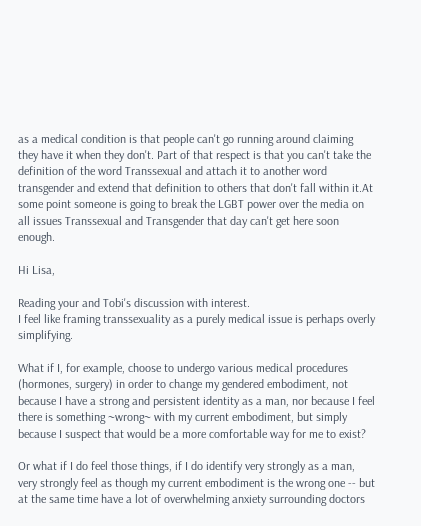as a medical condition is that people can't go running around claiming they have it when they don't. Part of that respect is that you can't take the definition of the word Transsexual and attach it to another word transgender and extend that definition to others that don't fall within it.At some point someone is going to break the LGBT power over the media on all issues Transsexual and Transgender that day can't get here soon enough.

Hi Lisa,

Reading your and Tobi's discussion with interest.
I feel like framing transsexuality as a purely medical issue is perhaps overly simplifying.

What if I, for example, choose to undergo various medical procedures (hormones, surgery) in order to change my gendered embodiment, not because I have a strong and persistent identity as a man, nor because I feel there is something ~wrong~ with my current embodiment, but simply because I suspect that would be a more comfortable way for me to exist?

Or what if I do feel those things, if I do identify very strongly as a man, very strongly feel as though my current embodiment is the wrong one -- but at the same time have a lot of overwhelming anxiety surrounding doctors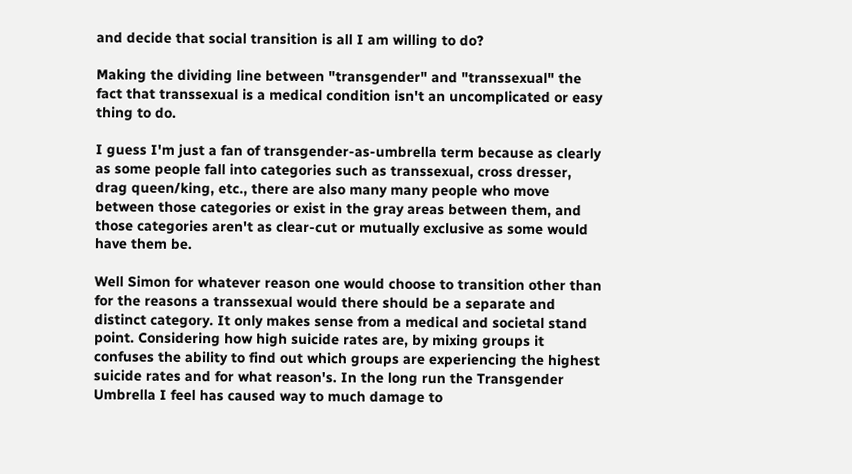and decide that social transition is all I am willing to do?

Making the dividing line between "transgender" and "transsexual" the fact that transsexual is a medical condition isn't an uncomplicated or easy thing to do.

I guess I'm just a fan of transgender-as-umbrella term because as clearly as some people fall into categories such as transsexual, cross dresser, drag queen/king, etc., there are also many many people who move between those categories or exist in the gray areas between them, and those categories aren't as clear-cut or mutually exclusive as some would have them be.

Well Simon for whatever reason one would choose to transition other than for the reasons a transsexual would there should be a separate and distinct category. It only makes sense from a medical and societal stand point. Considering how high suicide rates are, by mixing groups it confuses the ability to find out which groups are experiencing the highest suicide rates and for what reason's. In the long run the Transgender Umbrella I feel has caused way to much damage to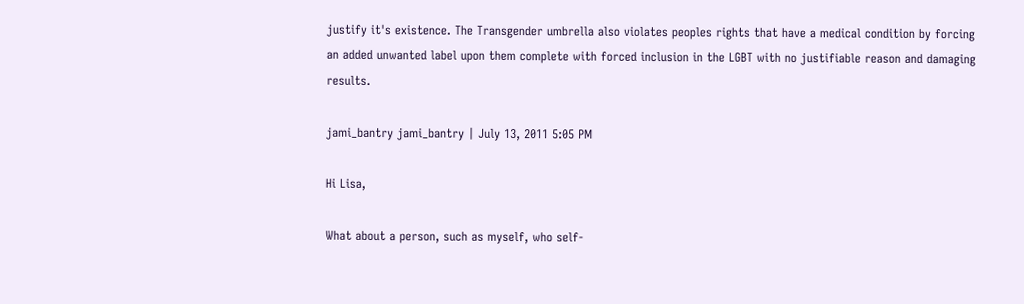justify it's existence. The Transgender umbrella also violates peoples rights that have a medical condition by forcing an added unwanted label upon them complete with forced inclusion in the LGBT with no justifiable reason and damaging results.

jami_bantry jami_bantry | July 13, 2011 5:05 PM

Hi Lisa,

What about a person, such as myself, who self-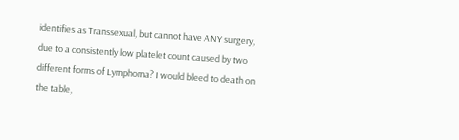identifies as Transsexual, but cannot have ANY surgery, due to a consistently low platelet count caused by two different forms of Lymphoma? I would bleed to death on the table,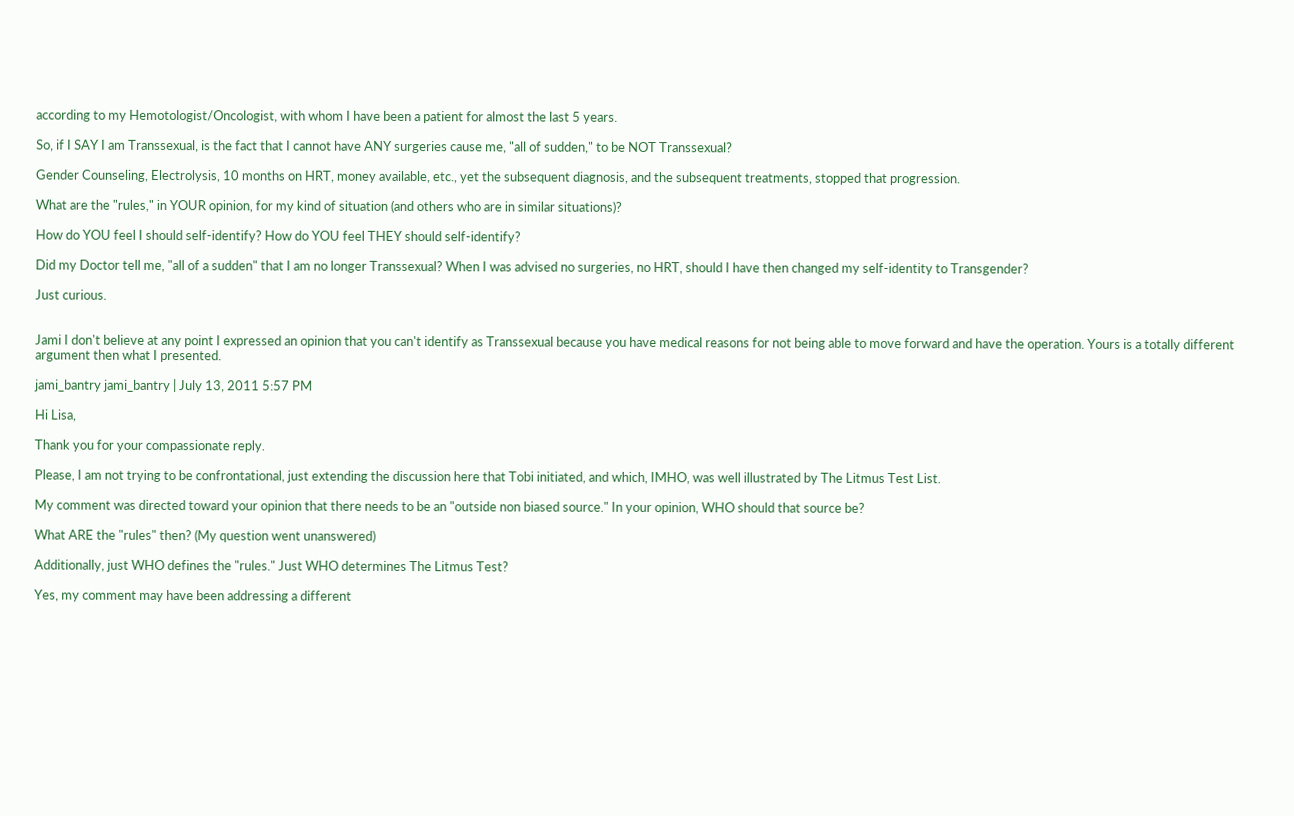according to my Hemotologist/Oncologist, with whom I have been a patient for almost the last 5 years.

So, if I SAY I am Transsexual, is the fact that I cannot have ANY surgeries cause me, "all of sudden," to be NOT Transsexual?

Gender Counseling, Electrolysis, 10 months on HRT, money available, etc., yet the subsequent diagnosis, and the subsequent treatments, stopped that progression.

What are the "rules," in YOUR opinion, for my kind of situation (and others who are in similar situations)?

How do YOU feel I should self-identify? How do YOU feel THEY should self-identify?

Did my Doctor tell me, "all of a sudden" that I am no longer Transsexual? When I was advised no surgeries, no HRT, should I have then changed my self-identity to Transgender?

Just curious.


Jami I don't believe at any point I expressed an opinion that you can't identify as Transsexual because you have medical reasons for not being able to move forward and have the operation. Yours is a totally different argument then what I presented.

jami_bantry jami_bantry | July 13, 2011 5:57 PM

Hi Lisa,

Thank you for your compassionate reply.

Please, I am not trying to be confrontational, just extending the discussion here that Tobi initiated, and which, IMHO, was well illustrated by The Litmus Test List.

My comment was directed toward your opinion that there needs to be an "outside non biased source." In your opinion, WHO should that source be?

What ARE the "rules" then? (My question went unanswered)

Additionally, just WHO defines the "rules." Just WHO determines The Litmus Test?

Yes, my comment may have been addressing a different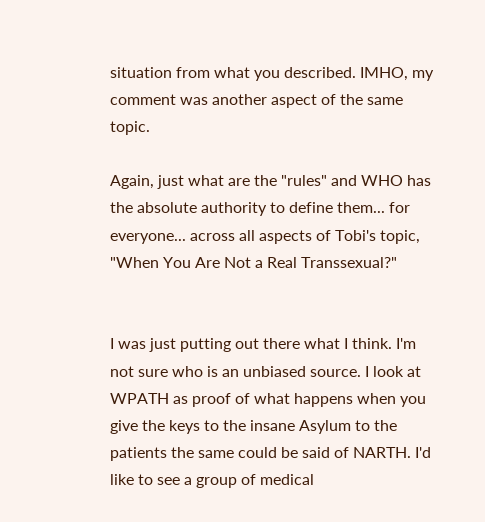situation from what you described. IMHO, my comment was another aspect of the same topic.

Again, just what are the "rules" and WHO has the absolute authority to define them... for everyone... across all aspects of Tobi's topic, "When You Are Not a Real Transsexual?"


I was just putting out there what I think. I'm not sure who is an unbiased source. I look at WPATH as proof of what happens when you give the keys to the insane Asylum to the patients the same could be said of NARTH. I'd like to see a group of medical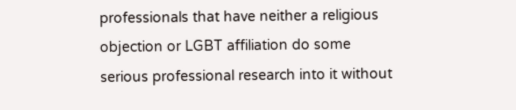professionals that have neither a religious objection or LGBT affiliation do some serious professional research into it without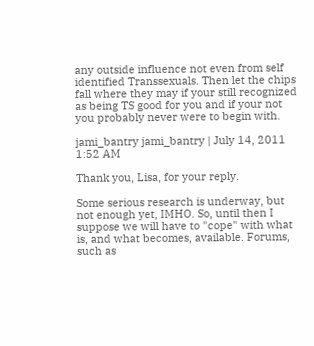any outside influence not even from self identified Transsexuals. Then let the chips fall where they may if your still recognized as being TS good for you and if your not you probably never were to begin with.

jami_bantry jami_bantry | July 14, 2011 1:52 AM

Thank you, Lisa, for your reply.

Some serious research is underway, but not enough yet, IMHO. So, until then I suppose we will have to "cope" with what is, and what becomes, available. Forums, such as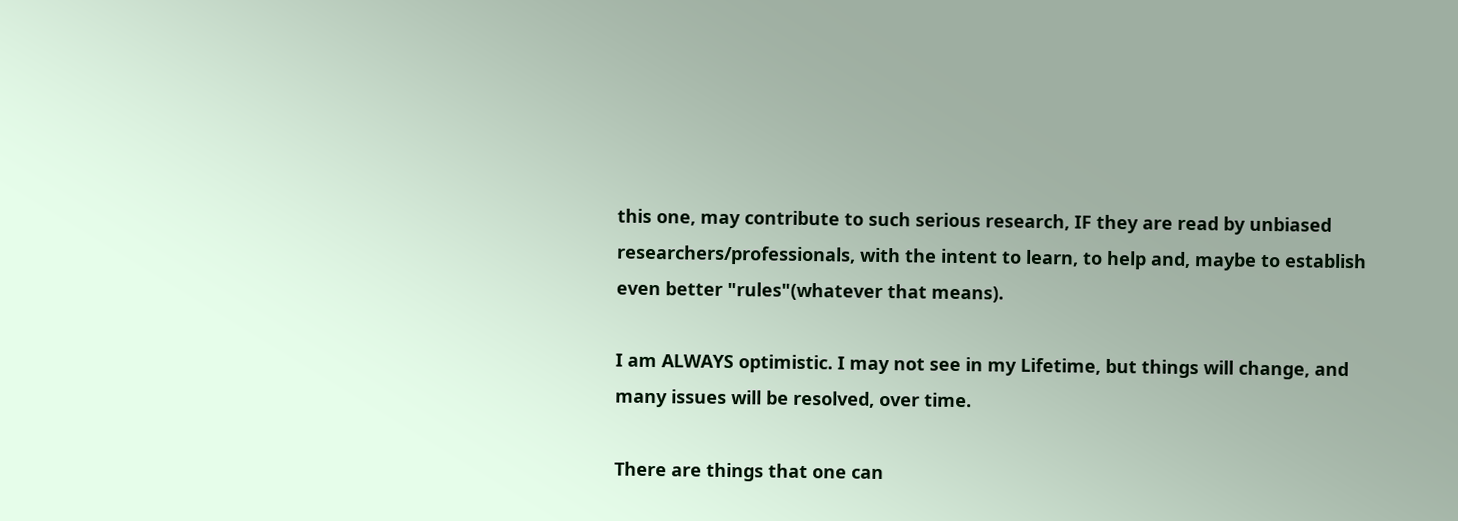this one, may contribute to such serious research, IF they are read by unbiased researchers/professionals, with the intent to learn, to help and, maybe to establish even better "rules"(whatever that means).

I am ALWAYS optimistic. I may not see in my Lifetime, but things will change, and many issues will be resolved, over time.

There are things that one can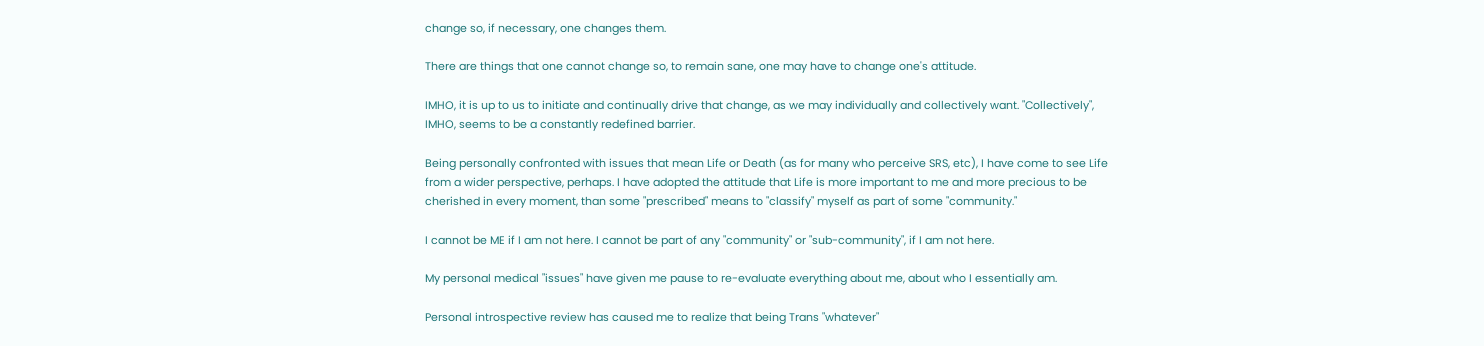change so, if necessary, one changes them.

There are things that one cannot change so, to remain sane, one may have to change one's attitude.

IMHO, it is up to us to initiate and continually drive that change, as we may individually and collectively want. "Collectively", IMHO, seems to be a constantly redefined barrier.

Being personally confronted with issues that mean Life or Death (as for many who perceive SRS, etc), I have come to see Life from a wider perspective, perhaps. I have adopted the attitude that Life is more important to me and more precious to be cherished in every moment, than some "prescribed" means to "classify" myself as part of some "community."

I cannot be ME if I am not here. I cannot be part of any "community" or "sub-community", if I am not here.

My personal medical "issues" have given me pause to re-evaluate everything about me, about who I essentially am.

Personal introspective review has caused me to realize that being Trans "whatever"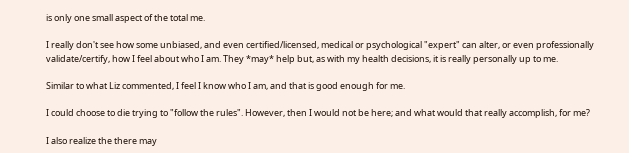is only one small aspect of the total me.

I really don't see how some unbiased, and even certified/licensed, medical or psychological "expert" can alter, or even professionally validate/certify, how I feel about who I am. They *may* help but, as with my health decisions, it is really personally up to me.

Similar to what Liz commented, I feel I know who I am, and that is good enough for me.

I could choose to die trying to "follow the rules". However, then I would not be here; and what would that really accomplish, for me?

I also realize the there may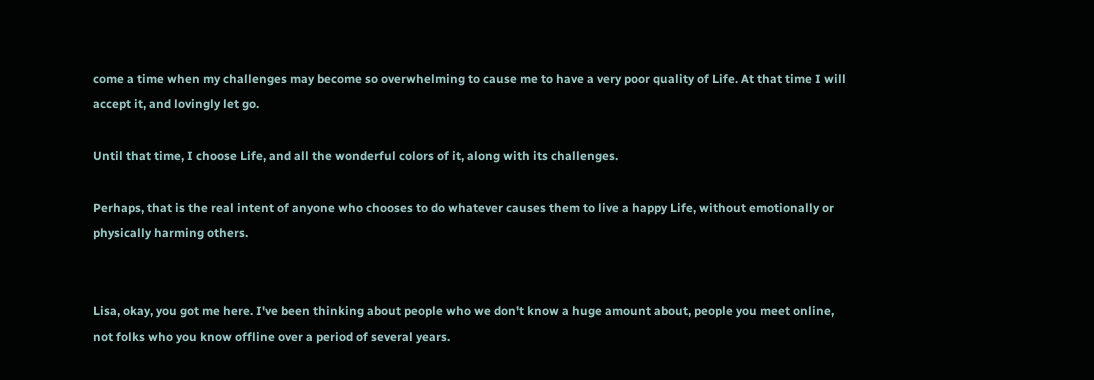come a time when my challenges may become so overwhelming to cause me to have a very poor quality of Life. At that time I will accept it, and lovingly let go.

Until that time, I choose Life, and all the wonderful colors of it, along with its challenges.

Perhaps, that is the real intent of anyone who chooses to do whatever causes them to live a happy Life, without emotionally or physically harming others.


Lisa, okay, you got me here. I've been thinking about people who we don't know a huge amount about, people you meet online, not folks who you know offline over a period of several years.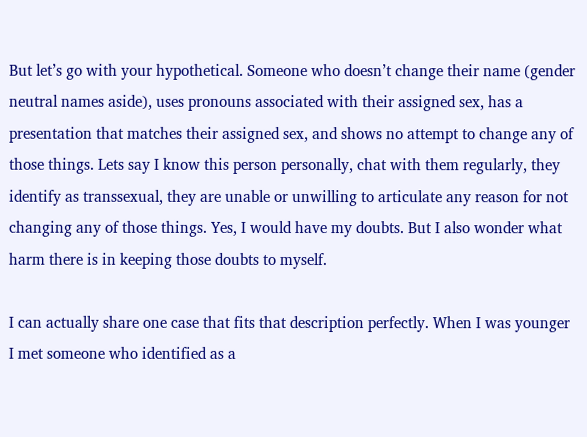But let’s go with your hypothetical. Someone who doesn’t change their name (gender neutral names aside), uses pronouns associated with their assigned sex, has a presentation that matches their assigned sex, and shows no attempt to change any of those things. Lets say I know this person personally, chat with them regularly, they identify as transsexual, they are unable or unwilling to articulate any reason for not changing any of those things. Yes, I would have my doubts. But I also wonder what harm there is in keeping those doubts to myself.

I can actually share one case that fits that description perfectly. When I was younger I met someone who identified as a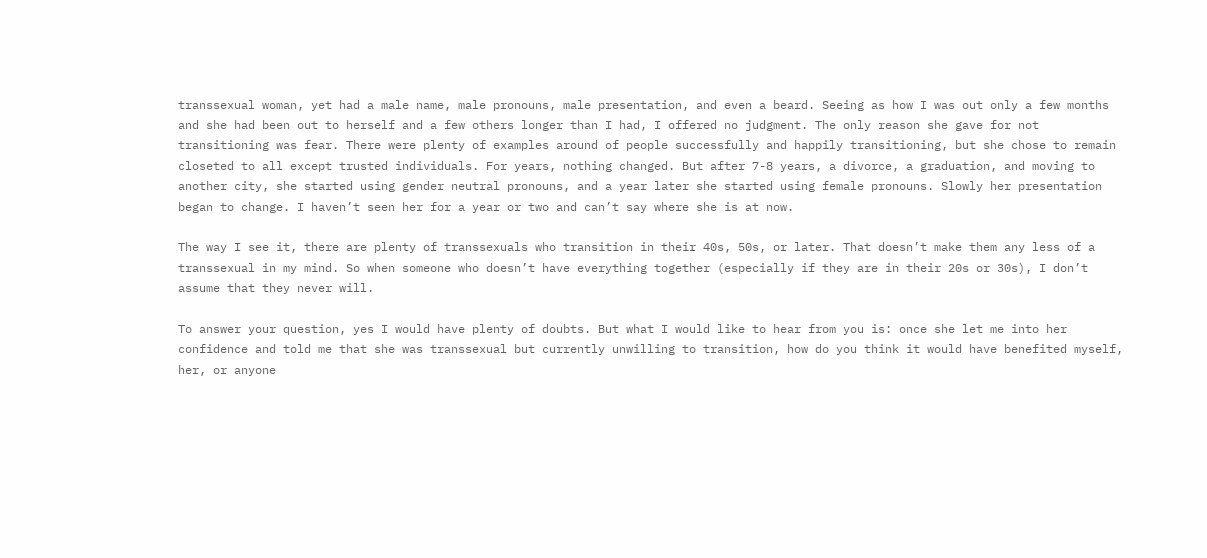transsexual woman, yet had a male name, male pronouns, male presentation, and even a beard. Seeing as how I was out only a few months and she had been out to herself and a few others longer than I had, I offered no judgment. The only reason she gave for not transitioning was fear. There were plenty of examples around of people successfully and happily transitioning, but she chose to remain closeted to all except trusted individuals. For years, nothing changed. But after 7-8 years, a divorce, a graduation, and moving to another city, she started using gender neutral pronouns, and a year later she started using female pronouns. Slowly her presentation began to change. I haven’t seen her for a year or two and can’t say where she is at now.

The way I see it, there are plenty of transsexuals who transition in their 40s, 50s, or later. That doesn’t make them any less of a transsexual in my mind. So when someone who doesn’t have everything together (especially if they are in their 20s or 30s), I don’t assume that they never will.

To answer your question, yes I would have plenty of doubts. But what I would like to hear from you is: once she let me into her confidence and told me that she was transsexual but currently unwilling to transition, how do you think it would have benefited myself, her, or anyone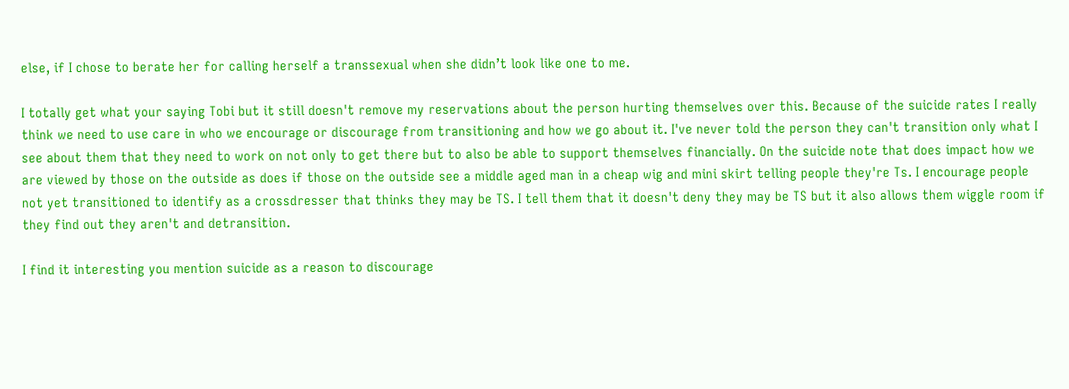else, if I chose to berate her for calling herself a transsexual when she didn’t look like one to me.

I totally get what your saying Tobi but it still doesn't remove my reservations about the person hurting themselves over this. Because of the suicide rates I really think we need to use care in who we encourage or discourage from transitioning and how we go about it. I've never told the person they can't transition only what I see about them that they need to work on not only to get there but to also be able to support themselves financially. On the suicide note that does impact how we are viewed by those on the outside as does if those on the outside see a middle aged man in a cheap wig and mini skirt telling people they're Ts. I encourage people not yet transitioned to identify as a crossdresser that thinks they may be TS. I tell them that it doesn't deny they may be TS but it also allows them wiggle room if they find out they aren't and detransition.

I find it interesting you mention suicide as a reason to discourage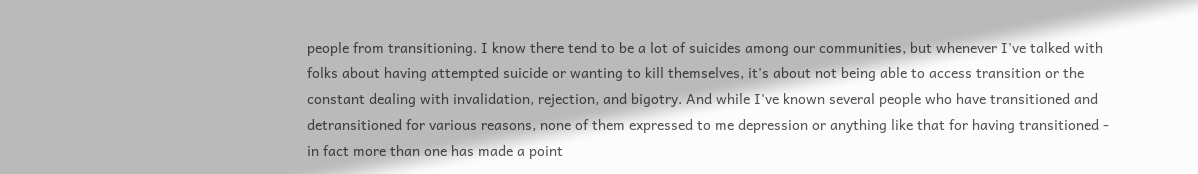people from transitioning. I know there tend to be a lot of suicides among our communities, but whenever I've talked with folks about having attempted suicide or wanting to kill themselves, it's about not being able to access transition or the constant dealing with invalidation, rejection, and bigotry. And while I've known several people who have transitioned and detransitioned for various reasons, none of them expressed to me depression or anything like that for having transitioned - in fact more than one has made a point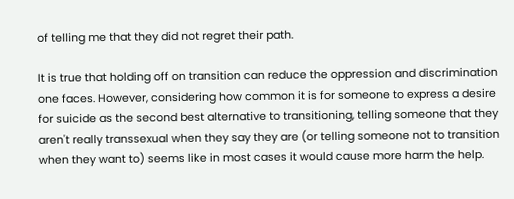of telling me that they did not regret their path.

It is true that holding off on transition can reduce the oppression and discrimination one faces. However, considering how common it is for someone to express a desire for suicide as the second best alternative to transitioning, telling someone that they aren't really transsexual when they say they are (or telling someone not to transition when they want to) seems like in most cases it would cause more harm the help.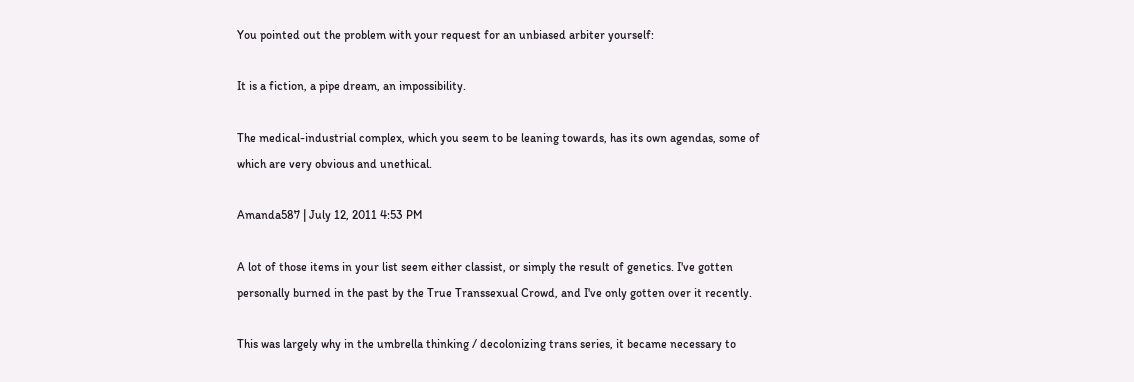You pointed out the problem with your request for an unbiased arbiter yourself:

It is a fiction, a pipe dream, an impossibility.

The medical-industrial complex, which you seem to be leaning towards, has its own agendas, some of which are very obvious and unethical.

Amanda587 | July 12, 2011 4:53 PM

A lot of those items in your list seem either classist, or simply the result of genetics. I've gotten personally burned in the past by the True Transsexual Crowd, and I've only gotten over it recently.

This was largely why in the umbrella thinking / decolonizing trans series, it became necessary to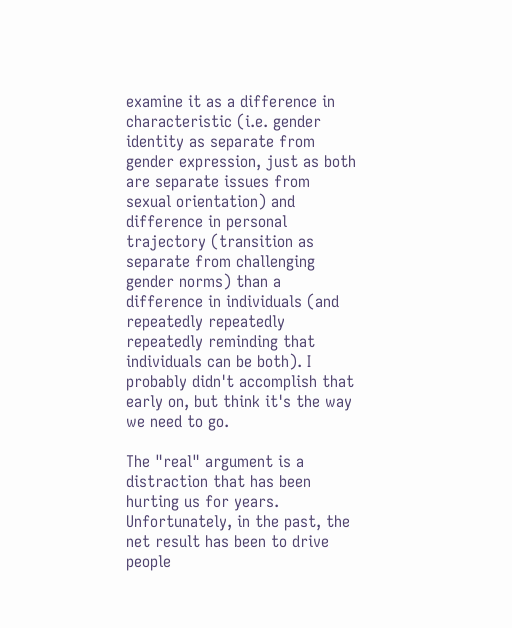examine it as a difference in characteristic (i.e. gender identity as separate from gender expression, just as both are separate issues from sexual orientation) and difference in personal trajectory (transition as separate from challenging gender norms) than a difference in individuals (and repeatedly repeatedly repeatedly reminding that individuals can be both). I probably didn't accomplish that early on, but think it's the way we need to go.

The "real" argument is a distraction that has been hurting us for years. Unfortunately, in the past, the net result has been to drive people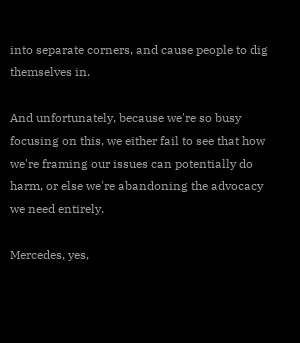into separate corners, and cause people to dig themselves in.

And unfortunately, because we're so busy focusing on this, we either fail to see that how we're framing our issues can potentially do harm, or else we're abandoning the advocacy we need entirely.

Mercedes, yes,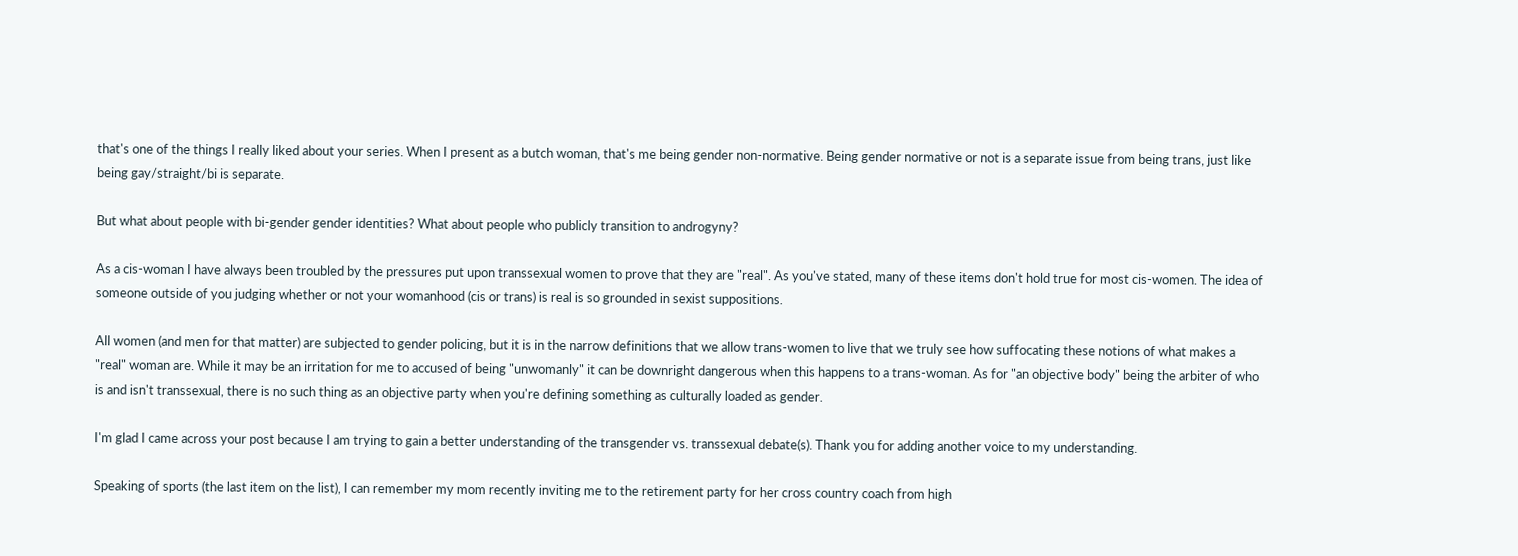that's one of the things I really liked about your series. When I present as a butch woman, that's me being gender non-normative. Being gender normative or not is a separate issue from being trans, just like being gay/straight/bi is separate.

But what about people with bi-gender gender identities? What about people who publicly transition to androgyny?

As a cis-woman I have always been troubled by the pressures put upon transsexual women to prove that they are "real". As you've stated, many of these items don't hold true for most cis-women. The idea of someone outside of you judging whether or not your womanhood (cis or trans) is real is so grounded in sexist suppositions.

All women (and men for that matter) are subjected to gender policing, but it is in the narrow definitions that we allow trans-women to live that we truly see how suffocating these notions of what makes a "real" woman are. While it may be an irritation for me to accused of being "unwomanly" it can be downright dangerous when this happens to a trans-woman. As for "an objective body" being the arbiter of who is and isn't transsexual, there is no such thing as an objective party when you're defining something as culturally loaded as gender.

I'm glad I came across your post because I am trying to gain a better understanding of the transgender vs. transsexual debate(s). Thank you for adding another voice to my understanding.

Speaking of sports (the last item on the list), I can remember my mom recently inviting me to the retirement party for her cross country coach from high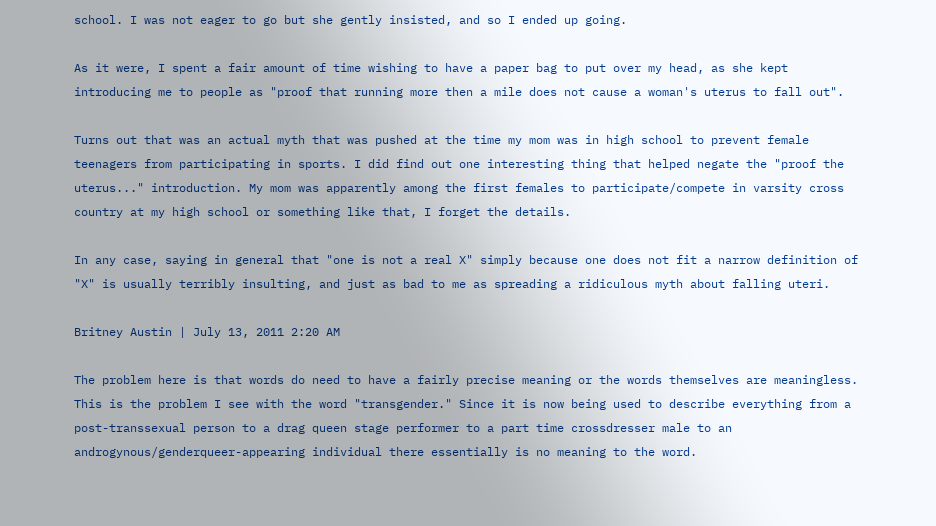school. I was not eager to go but she gently insisted, and so I ended up going.

As it were, I spent a fair amount of time wishing to have a paper bag to put over my head, as she kept introducing me to people as "proof that running more then a mile does not cause a woman's uterus to fall out".

Turns out that was an actual myth that was pushed at the time my mom was in high school to prevent female teenagers from participating in sports. I did find out one interesting thing that helped negate the "proof the uterus..." introduction. My mom was apparently among the first females to participate/compete in varsity cross country at my high school or something like that, I forget the details.

In any case, saying in general that "one is not a real X" simply because one does not fit a narrow definition of "X" is usually terribly insulting, and just as bad to me as spreading a ridiculous myth about falling uteri.

Britney Austin | July 13, 2011 2:20 AM

The problem here is that words do need to have a fairly precise meaning or the words themselves are meaningless. This is the problem I see with the word "transgender." Since it is now being used to describe everything from a post-transsexual person to a drag queen stage performer to a part time crossdresser male to an androgynous/genderqueer-appearing individual there essentially is no meaning to the word.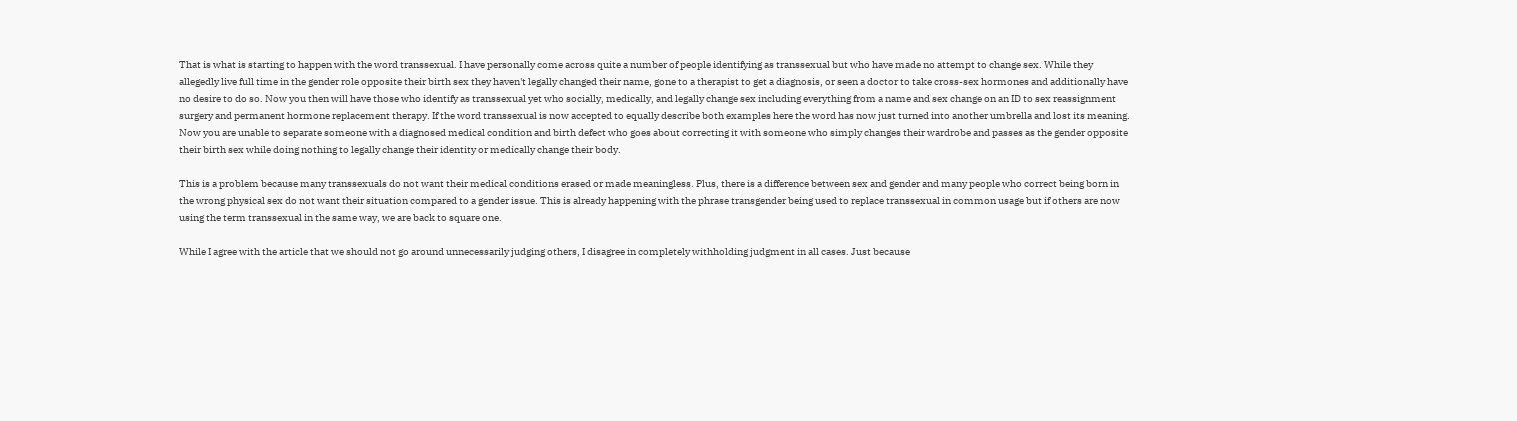That is what is starting to happen with the word transsexual. I have personally come across quite a number of people identifying as transsexual but who have made no attempt to change sex. While they allegedly live full time in the gender role opposite their birth sex they haven't legally changed their name, gone to a therapist to get a diagnosis, or seen a doctor to take cross-sex hormones and additionally have no desire to do so. Now you then will have those who identify as transsexual yet who socially, medically, and legally change sex including everything from a name and sex change on an ID to sex reassignment surgery and permanent hormone replacement therapy. If the word transsexual is now accepted to equally describe both examples here the word has now just turned into another umbrella and lost its meaning. Now you are unable to separate someone with a diagnosed medical condition and birth defect who goes about correcting it with someone who simply changes their wardrobe and passes as the gender opposite their birth sex while doing nothing to legally change their identity or medically change their body.

This is a problem because many transsexuals do not want their medical conditions erased or made meaningless. Plus, there is a difference between sex and gender and many people who correct being born in the wrong physical sex do not want their situation compared to a gender issue. This is already happening with the phrase transgender being used to replace transsexual in common usage but if others are now using the term transsexual in the same way, we are back to square one.

While I agree with the article that we should not go around unnecessarily judging others, I disagree in completely withholding judgment in all cases. Just because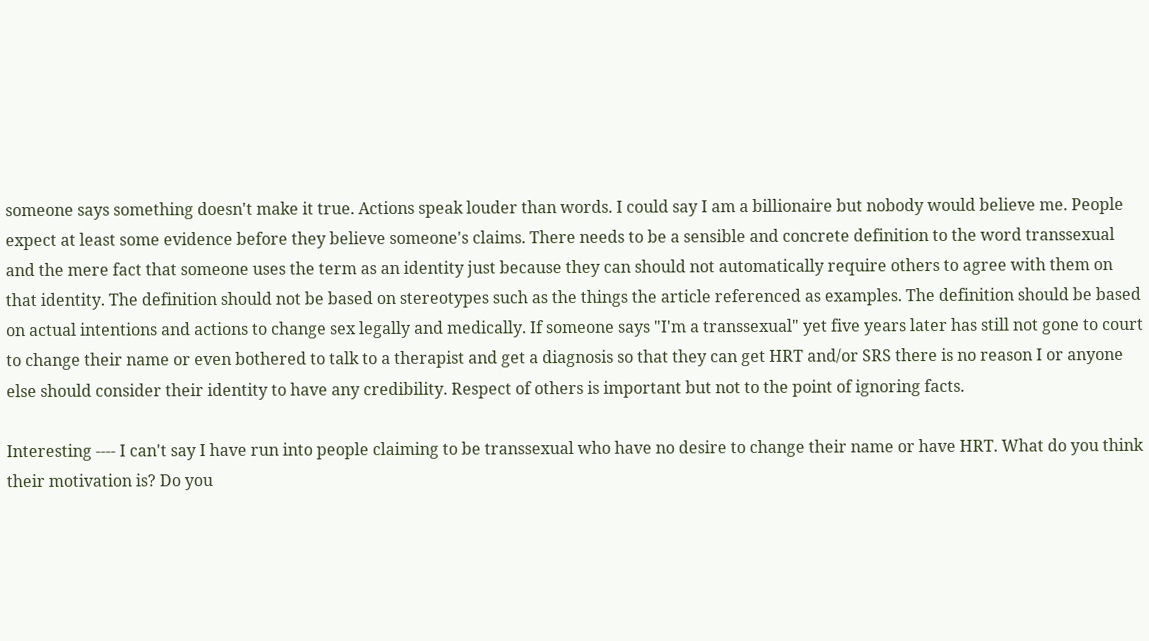someone says something doesn't make it true. Actions speak louder than words. I could say I am a billionaire but nobody would believe me. People expect at least some evidence before they believe someone's claims. There needs to be a sensible and concrete definition to the word transsexual and the mere fact that someone uses the term as an identity just because they can should not automatically require others to agree with them on that identity. The definition should not be based on stereotypes such as the things the article referenced as examples. The definition should be based on actual intentions and actions to change sex legally and medically. If someone says "I'm a transsexual" yet five years later has still not gone to court to change their name or even bothered to talk to a therapist and get a diagnosis so that they can get HRT and/or SRS there is no reason I or anyone else should consider their identity to have any credibility. Respect of others is important but not to the point of ignoring facts.

Interesting ---- I can't say I have run into people claiming to be transsexual who have no desire to change their name or have HRT. What do you think their motivation is? Do you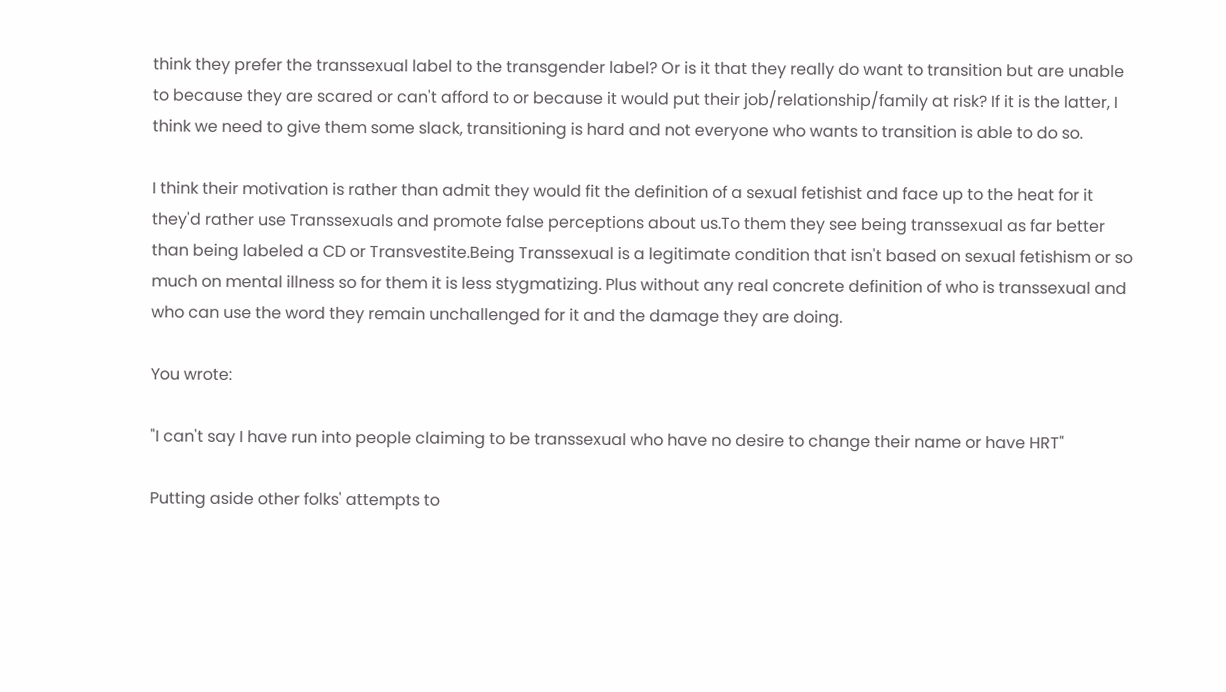think they prefer the transsexual label to the transgender label? Or is it that they really do want to transition but are unable to because they are scared or can't afford to or because it would put their job/relationship/family at risk? If it is the latter, I think we need to give them some slack, transitioning is hard and not everyone who wants to transition is able to do so.

I think their motivation is rather than admit they would fit the definition of a sexual fetishist and face up to the heat for it they'd rather use Transsexuals and promote false perceptions about us.To them they see being transsexual as far better than being labeled a CD or Transvestite.Being Transsexual is a legitimate condition that isn't based on sexual fetishism or so much on mental illness so for them it is less stygmatizing. Plus without any real concrete definition of who is transsexual and who can use the word they remain unchallenged for it and the damage they are doing.

You wrote:

"I can't say I have run into people claiming to be transsexual who have no desire to change their name or have HRT"

Putting aside other folks' attempts to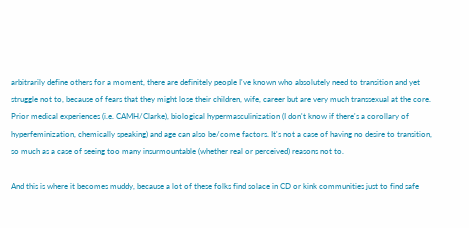arbitrarily define others for a moment, there are definitely people I've known who absolutely need to transition and yet struggle not to, because of fears that they might lose their children, wife, career but are very much transsexual at the core. Prior medical experiences (i.e. CAMH/Clarke), biological hypermasculinization (I don't know if there's a corollary of hyperfeminization, chemically speaking) and age can also be/come factors. It's not a case of having no desire to transition, so much as a case of seeing too many insurmountable (whether real or perceived) reasons not to.

And this is where it becomes muddy, because a lot of these folks find solace in CD or kink communities just to find safe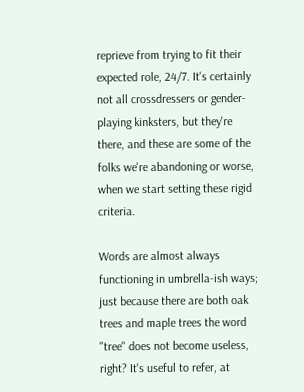reprieve from trying to fit their expected role, 24/7. It's certainly not all crossdressers or gender-playing kinksters, but they're there, and these are some of the folks we're abandoning or worse, when we start setting these rigid criteria.

Words are almost always functioning in umbrella-ish ways; just because there are both oak trees and maple trees the word "tree" does not become useless, right? It's useful to refer, at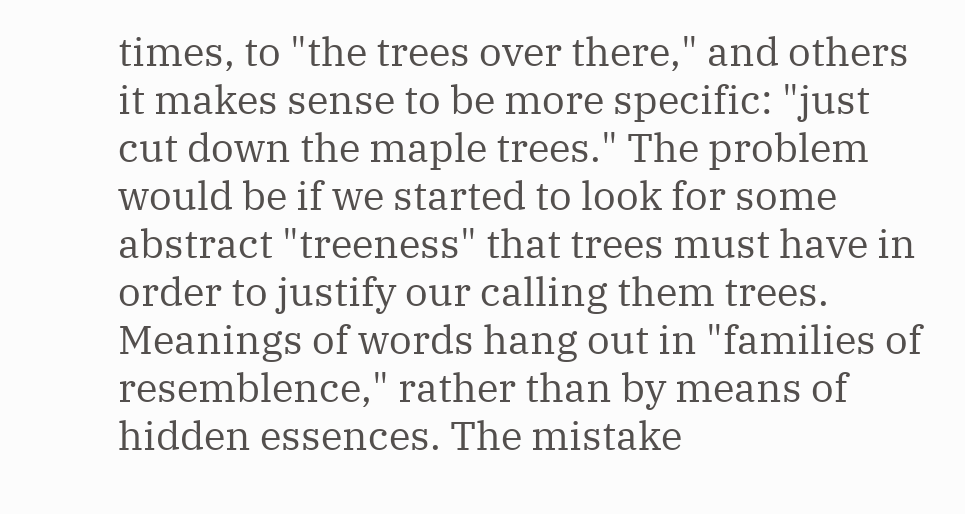times, to "the trees over there," and others it makes sense to be more specific: "just cut down the maple trees." The problem would be if we started to look for some abstract "treeness" that trees must have in order to justify our calling them trees. Meanings of words hang out in "families of resemblence," rather than by means of hidden essences. The mistake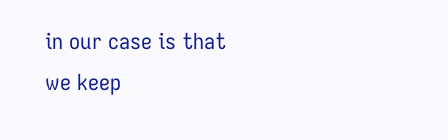in our case is that we keep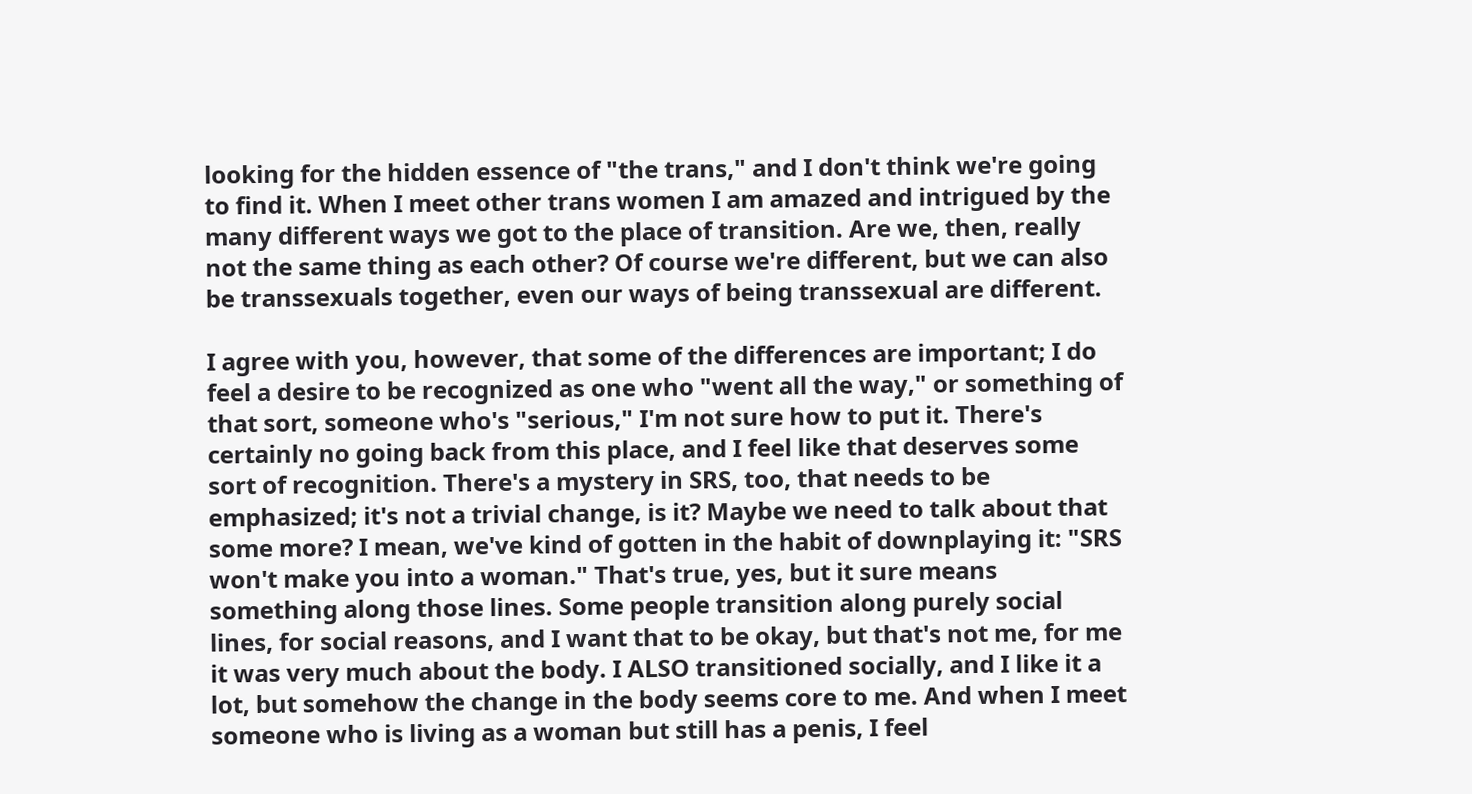looking for the hidden essence of "the trans," and I don't think we're going to find it. When I meet other trans women I am amazed and intrigued by the many different ways we got to the place of transition. Are we, then, really not the same thing as each other? Of course we're different, but we can also be transsexuals together, even our ways of being transsexual are different.

I agree with you, however, that some of the differences are important; I do feel a desire to be recognized as one who "went all the way," or something of that sort, someone who's "serious," I'm not sure how to put it. There's certainly no going back from this place, and I feel like that deserves some sort of recognition. There's a mystery in SRS, too, that needs to be emphasized; it's not a trivial change, is it? Maybe we need to talk about that some more? I mean, we've kind of gotten in the habit of downplaying it: "SRS won't make you into a woman." That's true, yes, but it sure means something along those lines. Some people transition along purely social lines, for social reasons, and I want that to be okay, but that's not me, for me it was very much about the body. I ALSO transitioned socially, and I like it a lot, but somehow the change in the body seems core to me. And when I meet someone who is living as a woman but still has a penis, I feel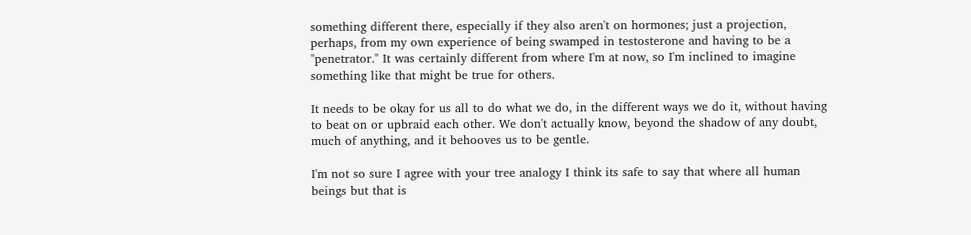something different there, especially if they also aren't on hormones; just a projection, perhaps, from my own experience of being swamped in testosterone and having to be a "penetrator." It was certainly different from where I'm at now, so I'm inclined to imagine something like that might be true for others.

It needs to be okay for us all to do what we do, in the different ways we do it, without having to beat on or upbraid each other. We don't actually know, beyond the shadow of any doubt, much of anything, and it behooves us to be gentle.

I'm not so sure I agree with your tree analogy I think its safe to say that where all human beings but that is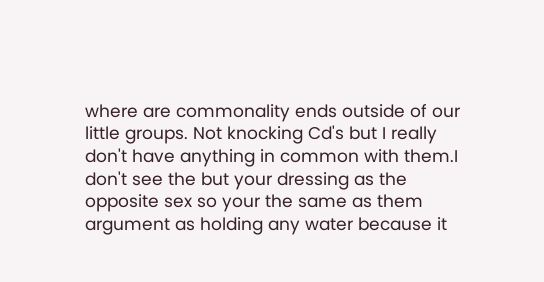where are commonality ends outside of our little groups. Not knocking Cd's but I really don't have anything in common with them.I don't see the but your dressing as the opposite sex so your the same as them argument as holding any water because it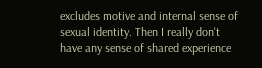excludes motive and internal sense of sexual identity. Then I really don't have any sense of shared experience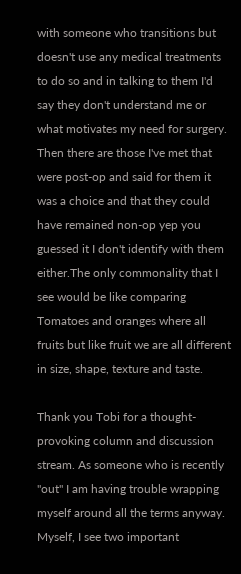with someone who transitions but doesn't use any medical treatments to do so and in talking to them I'd say they don't understand me or what motivates my need for surgery. Then there are those I've met that were post-op and said for them it was a choice and that they could have remained non-op yep you guessed it I don't identify with them either.The only commonality that I see would be like comparing Tomatoes and oranges where all fruits but like fruit we are all different in size, shape, texture and taste.

Thank you Tobi for a thought-provoking column and discussion stream. As someone who is recently "out" I am having trouble wrapping myself around all the terms anyway. Myself, I see two important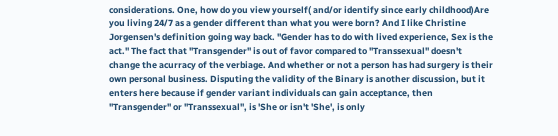considerations. One, how do you view yourself( and/or identify since early childhood)Are you living 24/7 as a gender different than what you were born? And I like Christine Jorgensen's definition going way back. "Gender has to do with lived experience, Sex is the act." The fact that "Transgender" is out of favor compared to "Transsexual" doesn't change the acurracy of the verbiage. And whether or not a person has had surgery is their own personal business. Disputing the validity of the Binary is another discussion, but it enters here because if gender variant individuals can gain acceptance, then "Transgender" or "Transsexual", is 'She or isn't 'She', is only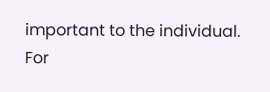important to the individual. For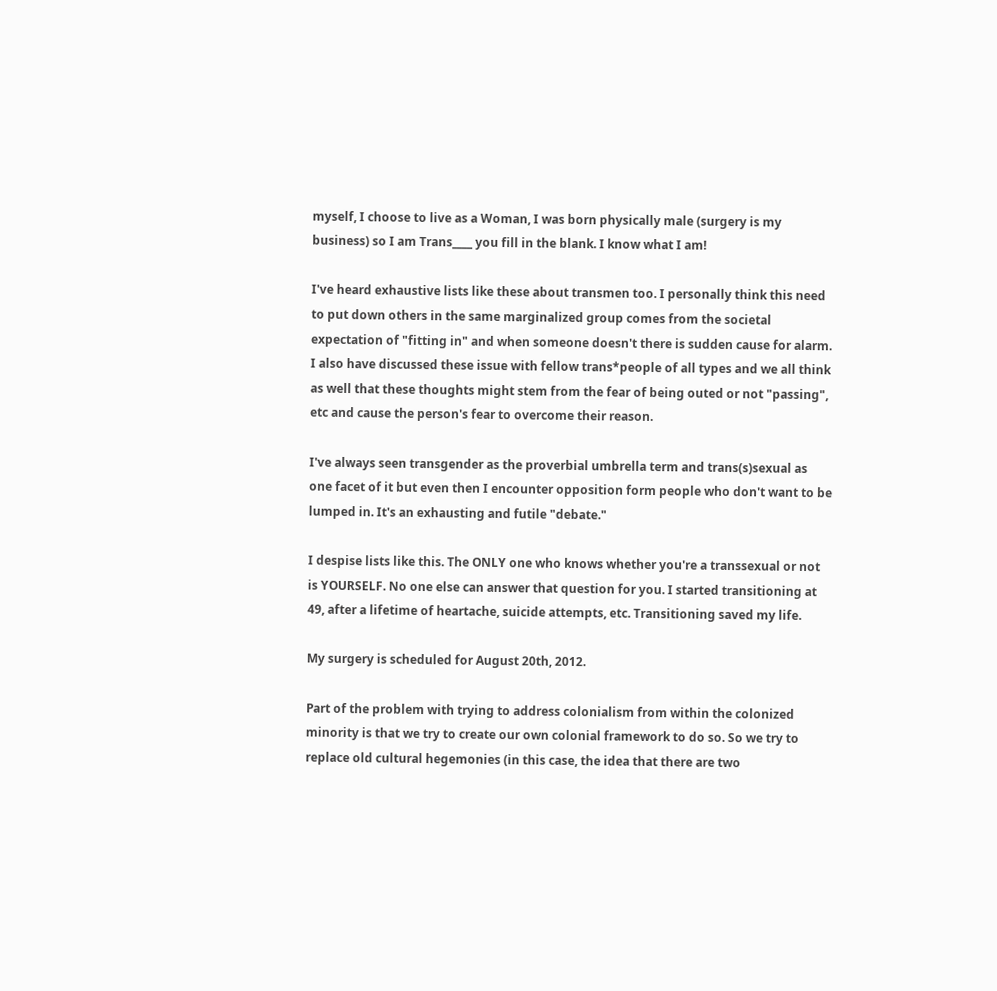myself, I choose to live as a Woman, I was born physically male (surgery is my business) so I am Trans____ you fill in the blank. I know what I am!

I've heard exhaustive lists like these about transmen too. I personally think this need to put down others in the same marginalized group comes from the societal expectation of "fitting in" and when someone doesn't there is sudden cause for alarm. I also have discussed these issue with fellow trans*people of all types and we all think as well that these thoughts might stem from the fear of being outed or not "passing", etc and cause the person's fear to overcome their reason.

I've always seen transgender as the proverbial umbrella term and trans(s)sexual as one facet of it but even then I encounter opposition form people who don't want to be lumped in. It's an exhausting and futile "debate."

I despise lists like this. The ONLY one who knows whether you're a transsexual or not is YOURSELF. No one else can answer that question for you. I started transitioning at 49, after a lifetime of heartache, suicide attempts, etc. Transitioning saved my life.

My surgery is scheduled for August 20th, 2012.

Part of the problem with trying to address colonialism from within the colonized minority is that we try to create our own colonial framework to do so. So we try to replace old cultural hegemonies (in this case, the idea that there are two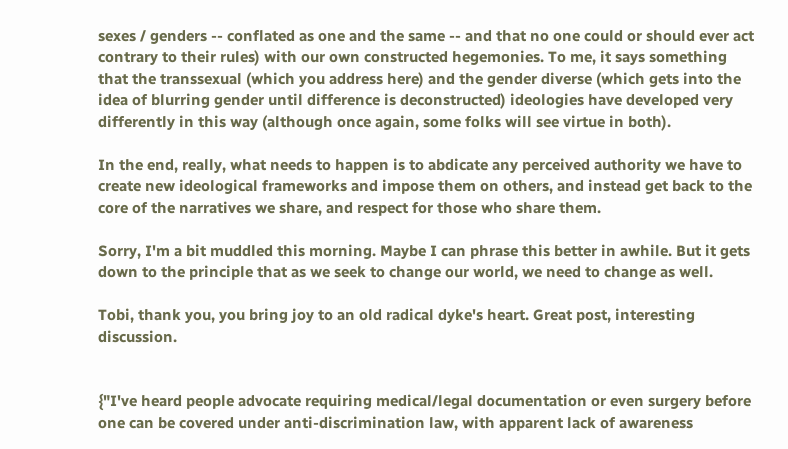sexes / genders -- conflated as one and the same -- and that no one could or should ever act contrary to their rules) with our own constructed hegemonies. To me, it says something that the transsexual (which you address here) and the gender diverse (which gets into the idea of blurring gender until difference is deconstructed) ideologies have developed very differently in this way (although once again, some folks will see virtue in both).

In the end, really, what needs to happen is to abdicate any perceived authority we have to create new ideological frameworks and impose them on others, and instead get back to the core of the narratives we share, and respect for those who share them.

Sorry, I'm a bit muddled this morning. Maybe I can phrase this better in awhile. But it gets down to the principle that as we seek to change our world, we need to change as well.

Tobi, thank you, you bring joy to an old radical dyke's heart. Great post, interesting discussion.


{"I've heard people advocate requiring medical/legal documentation or even surgery before one can be covered under anti-discrimination law, with apparent lack of awareness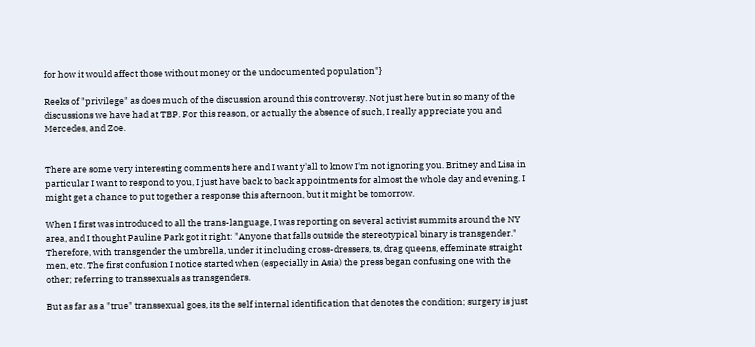for how it would affect those without money or the undocumented population"}

Reeks of "privilege" as does much of the discussion around this controversy. Not just here but in so many of the discussions we have had at TBP. For this reason, or actually the absence of such, I really appreciate you and Mercedes, and Zoe.


There are some very interesting comments here and I want y'all to know I'm not ignoring you. Britney and Lisa in particular I want to respond to you, I just have back to back appointments for almost the whole day and evening. I might get a chance to put together a response this afternoon, but it might be tomorrow.

When I first was introduced to all the trans-language, I was reporting on several activist summits around the NY area, and I thought Pauline Park got it right: "Anyone that falls outside the stereotypical binary is transgender." Therefore, with transgender the umbrella, under it including cross-dressers, ts, drag queens, effeminate straight men, etc. The first confusion I notice started when (especially in Asia) the press began confusing one with the other; referring to transsexuals as transgenders.

But as far as a "true" transsexual goes, its the self internal identification that denotes the condition; surgery is just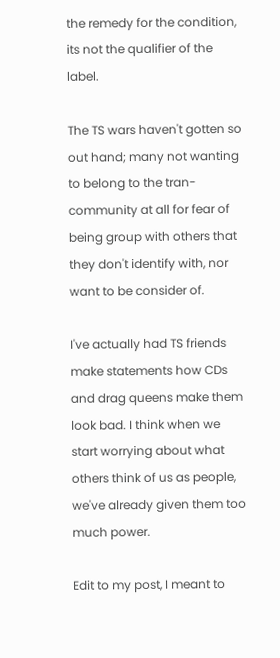the remedy for the condition, its not the qualifier of the label.

The TS wars haven't gotten so out hand; many not wanting to belong to the tran-community at all for fear of being group with others that they don't identify with, nor want to be consider of.

I've actually had TS friends make statements how CDs and drag queens make them look bad. I think when we start worrying about what others think of us as people, we've already given them too much power.

Edit to my post, I meant to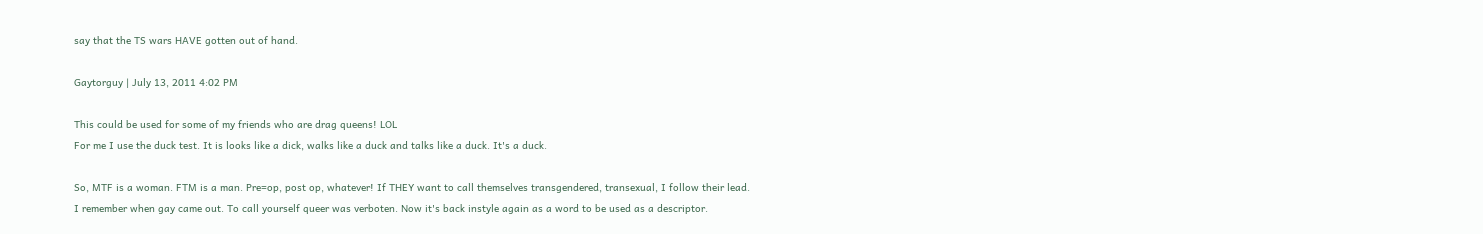say that the TS wars HAVE gotten out of hand.

Gaytorguy | July 13, 2011 4:02 PM

This could be used for some of my friends who are drag queens! LOL
For me I use the duck test. It is looks like a dick, walks like a duck and talks like a duck. It's a duck.

So, MTF is a woman. FTM is a man. Pre=op, post op, whatever! If THEY want to call themselves transgendered, transexual, I follow their lead.
I remember when gay came out. To call yourself queer was verboten. Now it's back instyle again as a word to be used as a descriptor.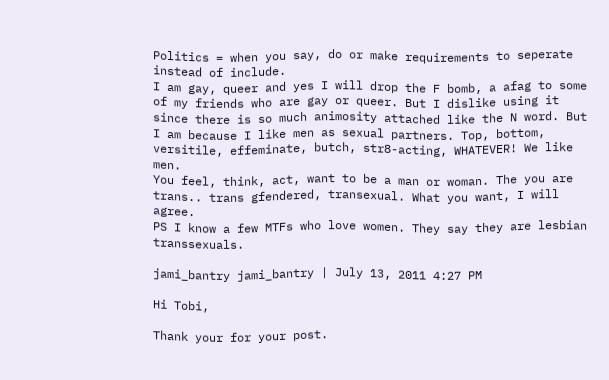Politics = when you say, do or make requirements to seperate instead of include.
I am gay, queer and yes I will drop the F bomb, a afag to some of my friends who are gay or queer. But I dislike using it since there is so much animosity attached like the N word. But I am because I like men as sexual partners. Top, bottom, versitile, effeminate, butch, str8-acting, WHATEVER! We like men.
You feel, think, act, want to be a man or woman. The you are trans.. trans gfendered, transexual. What you want, I will agree.
PS I know a few MTFs who love women. They say they are lesbian transsexuals.

jami_bantry jami_bantry | July 13, 2011 4:27 PM

Hi Tobi,

Thank your for your post.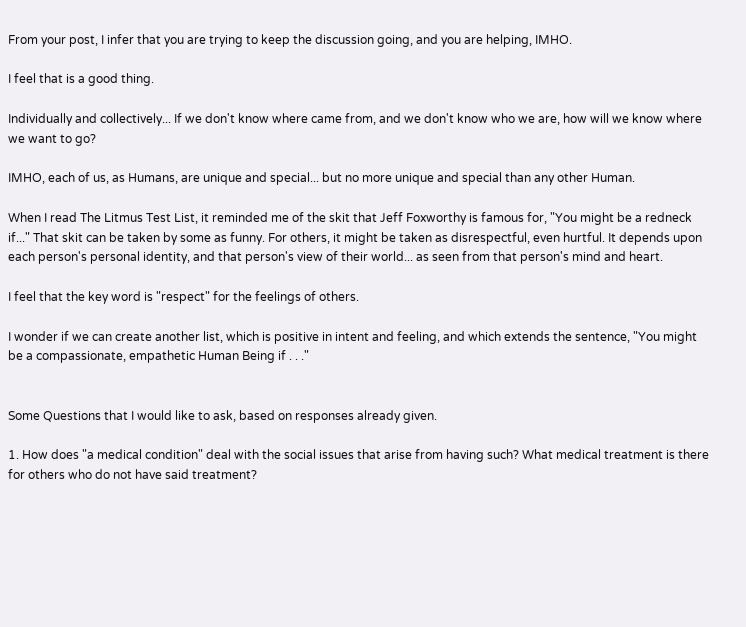From your post, I infer that you are trying to keep the discussion going, and you are helping, IMHO.

I feel that is a good thing.

Individually and collectively... If we don't know where came from, and we don't know who we are, how will we know where we want to go?

IMHO, each of us, as Humans, are unique and special... but no more unique and special than any other Human.

When I read The Litmus Test List, it reminded me of the skit that Jeff Foxworthy is famous for, "You might be a redneck if..." That skit can be taken by some as funny. For others, it might be taken as disrespectful, even hurtful. It depends upon each person's personal identity, and that person's view of their world... as seen from that person's mind and heart.

I feel that the key word is "respect" for the feelings of others.

I wonder if we can create another list, which is positive in intent and feeling, and which extends the sentence, "You might be a compassionate, empathetic Human Being if . . ."


Some Questions that I would like to ask, based on responses already given.

1. How does "a medical condition" deal with the social issues that arise from having such? What medical treatment is there for others who do not have said treatment?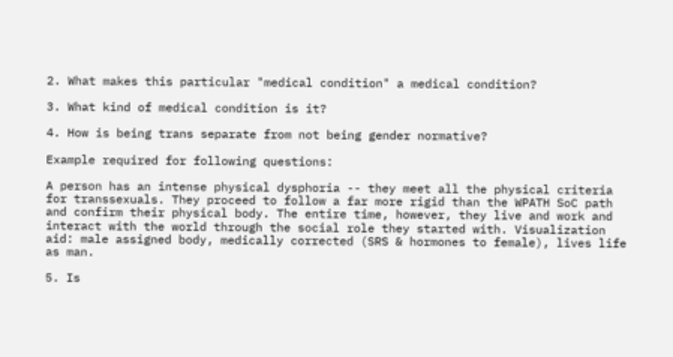2. What makes this particular "medical condition" a medical condition?

3. What kind of medical condition is it?

4. How is being trans separate from not being gender normative?

Example required for following questions:

A person has an intense physical dysphoria -- they meet all the physical criteria for transsexuals. They proceed to follow a far more rigid than the WPATH SoC path and confirm their physical body. The entire time, however, they live and work and interact with the world through the social role they started with. Visualization aid: male assigned body, medically corrected (SRS & hormones to female), lives life as man.

5. Is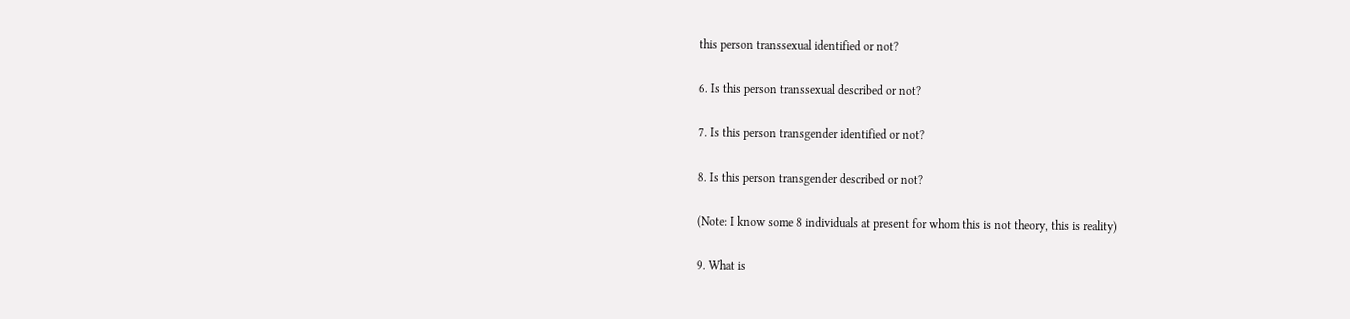this person transsexual identified or not?

6. Is this person transsexual described or not?

7. Is this person transgender identified or not?

8. Is this person transgender described or not?

(Note: I know some 8 individuals at present for whom this is not theory, this is reality)

9. What is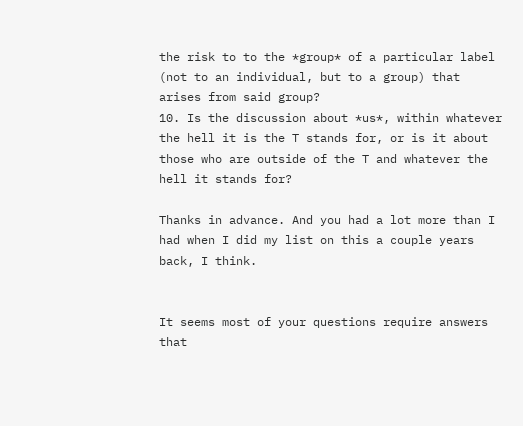the risk to to the *group* of a particular label (not to an individual, but to a group) that arises from said group?
10. Is the discussion about *us*, within whatever the hell it is the T stands for, or is it about those who are outside of the T and whatever the hell it stands for?

Thanks in advance. And you had a lot more than I had when I did my list on this a couple years back, I think.


It seems most of your questions require answers that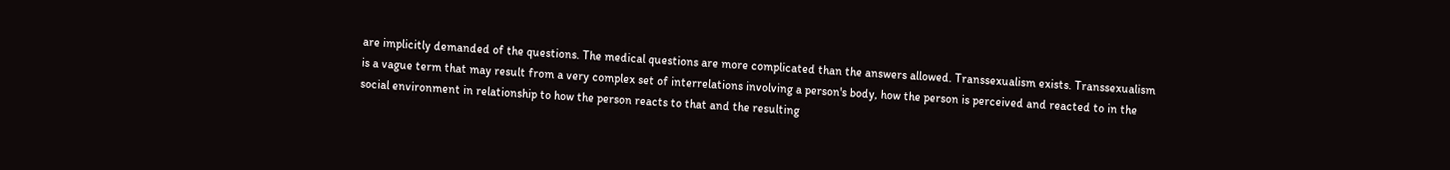are implicitly demanded of the questions. The medical questions are more complicated than the answers allowed. Transsexualism exists. Transsexualism is a vague term that may result from a very complex set of interrelations involving a person's body, how the person is perceived and reacted to in the social environment in relationship to how the person reacts to that and the resulting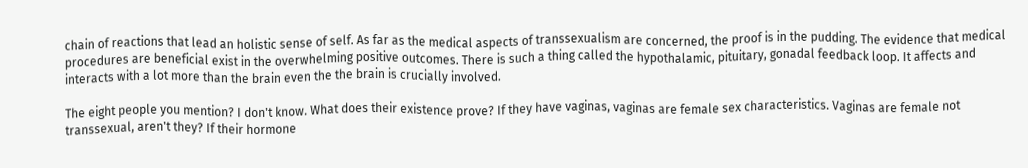chain of reactions that lead an holistic sense of self. As far as the medical aspects of transsexualism are concerned, the proof is in the pudding. The evidence that medical procedures are beneficial exist in the overwhelming positive outcomes. There is such a thing called the hypothalamic, pituitary, gonadal feedback loop. It affects and interacts with a lot more than the brain even the the brain is crucially involved.

The eight people you mention? I don't know. What does their existence prove? If they have vaginas, vaginas are female sex characteristics. Vaginas are female not transsexual, aren't they? If their hormone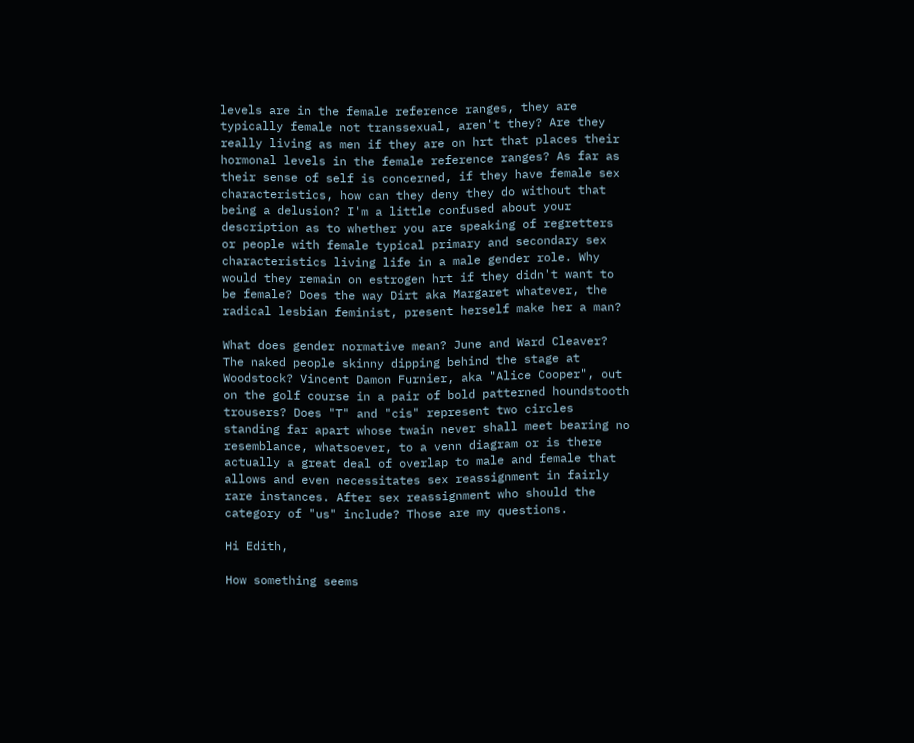levels are in the female reference ranges, they are typically female not transsexual, aren't they? Are they really living as men if they are on hrt that places their hormonal levels in the female reference ranges? As far as their sense of self is concerned, if they have female sex characteristics, how can they deny they do without that being a delusion? I'm a little confused about your description as to whether you are speaking of regretters or people with female typical primary and secondary sex characteristics living life in a male gender role. Why would they remain on estrogen hrt if they didn't want to be female? Does the way Dirt aka Margaret whatever, the radical lesbian feminist, present herself make her a man?

What does gender normative mean? June and Ward Cleaver? The naked people skinny dipping behind the stage at Woodstock? Vincent Damon Furnier, aka "Alice Cooper", out on the golf course in a pair of bold patterned houndstooth trousers? Does "T" and "cis" represent two circles standing far apart whose twain never shall meet bearing no resemblance, whatsoever, to a venn diagram or is there actually a great deal of overlap to male and female that allows and even necessitates sex reassignment in fairly rare instances. After sex reassignment who should the category of "us" include? Those are my questions.

Hi Edith,

How something seems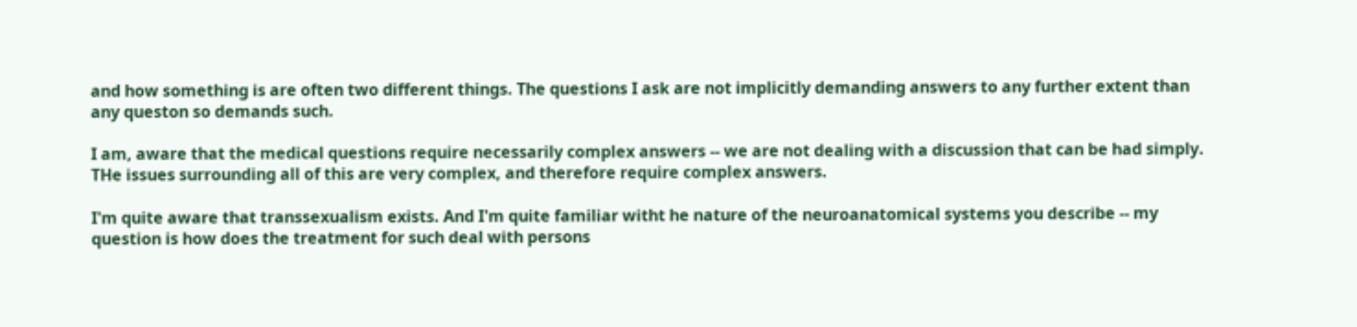and how something is are often two different things. The questions I ask are not implicitly demanding answers to any further extent than any queston so demands such.

I am, aware that the medical questions require necessarily complex answers -- we are not dealing with a discussion that can be had simply. THe issues surrounding all of this are very complex, and therefore require complex answers.

I'm quite aware that transsexualism exists. And I'm quite familiar witht he nature of the neuroanatomical systems you describe -- my question is how does the treatment for such deal with persons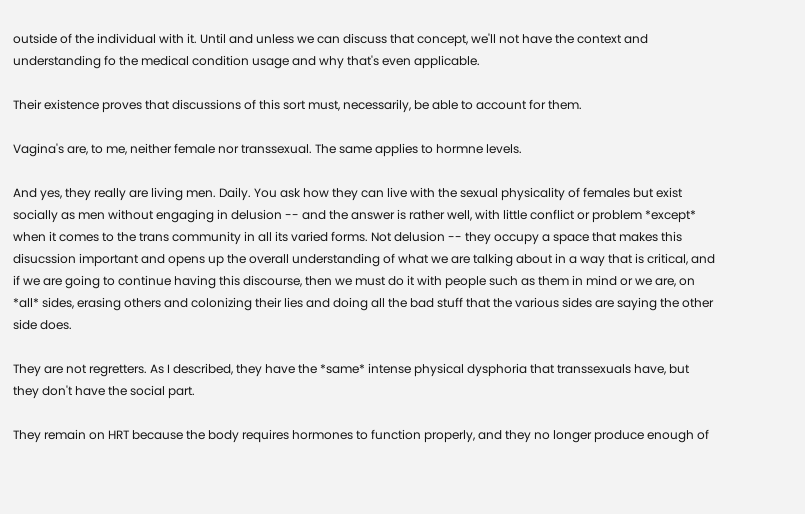outside of the individual with it. Until and unless we can discuss that concept, we'll not have the context and understanding fo the medical condition usage and why that's even applicable.

Their existence proves that discussions of this sort must, necessarily, be able to account for them.

Vagina's are, to me, neither female nor transsexual. The same applies to hormne levels.

And yes, they really are living men. Daily. You ask how they can live with the sexual physicality of females but exist socially as men without engaging in delusion -- and the answer is rather well, with little conflict or problem *except* when it comes to the trans community in all its varied forms. Not delusion -- they occupy a space that makes this disucssion important and opens up the overall understanding of what we are talking about in a way that is critical, and if we are going to continue having this discourse, then we must do it with people such as them in mind or we are, on *all* sides, erasing others and colonizing their lies and doing all the bad stuff that the various sides are saying the other side does.

They are not regretters. As I described, they have the *same* intense physical dysphoria that transsexuals have, but they don't have the social part.

They remain on HRT because the body requires hormones to function properly, and they no longer produce enough of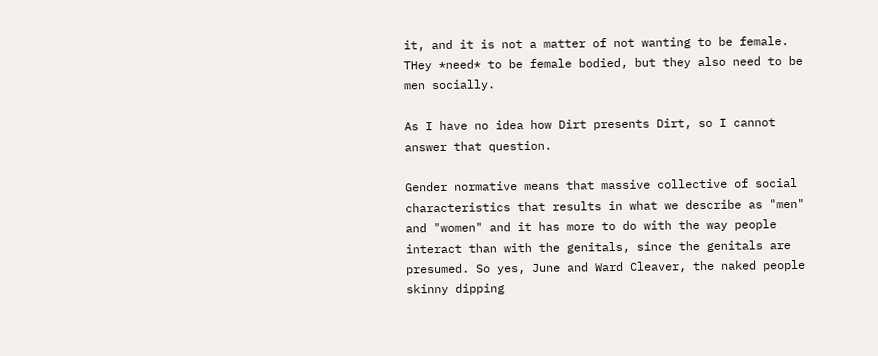it, and it is not a matter of not wanting to be female. THey *need* to be female bodied, but they also need to be men socially.

As I have no idea how Dirt presents Dirt, so I cannot answer that question.

Gender normative means that massive collective of social characteristics that results in what we describe as "men" and "women" and it has more to do with the way people interact than with the genitals, since the genitals are presumed. So yes, June and Ward Cleaver, the naked people skinny dipping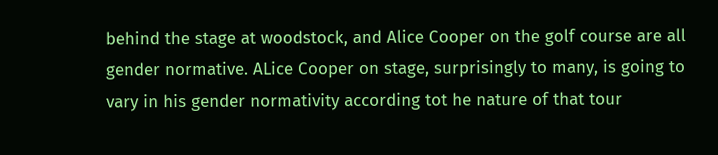behind the stage at woodstock, and Alice Cooper on the golf course are all gender normative. ALice Cooper on stage, surprisingly to many, is going to vary in his gender normativity according tot he nature of that tour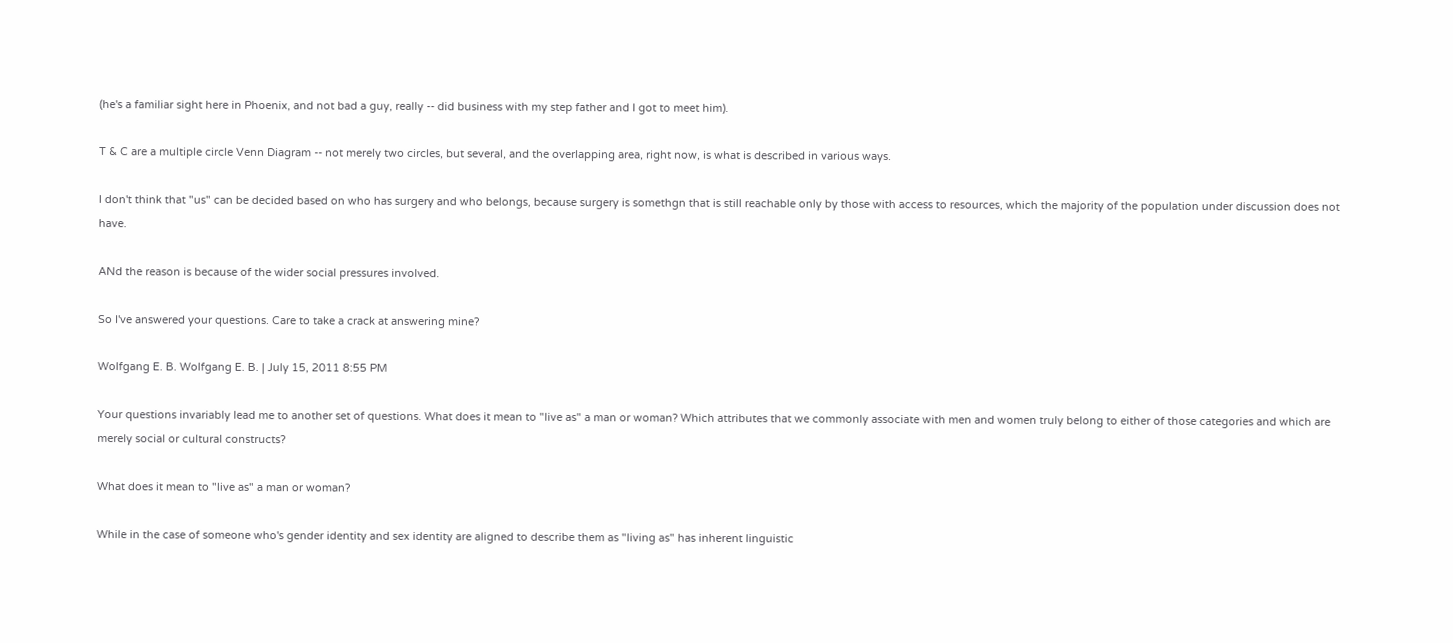(he's a familiar sight here in Phoenix, and not bad a guy, really -- did business with my step father and I got to meet him).

T & C are a multiple circle Venn Diagram -- not merely two circles, but several, and the overlapping area, right now, is what is described in various ways.

I don't think that "us" can be decided based on who has surgery and who belongs, because surgery is somethgn that is still reachable only by those with access to resources, which the majority of the population under discussion does not have.

ANd the reason is because of the wider social pressures involved.

So I've answered your questions. Care to take a crack at answering mine?

Wolfgang E. B. Wolfgang E. B. | July 15, 2011 8:55 PM

Your questions invariably lead me to another set of questions. What does it mean to "live as" a man or woman? Which attributes that we commonly associate with men and women truly belong to either of those categories and which are merely social or cultural constructs?

What does it mean to "live as" a man or woman?

While in the case of someone who's gender identity and sex identity are aligned to describe them as "living as" has inherent linguistic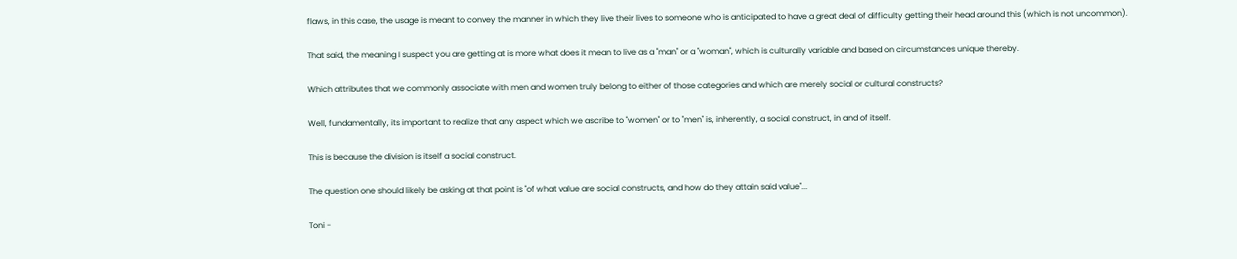flaws, in this case, the usage is meant to convey the manner in which they live their lives to someone who is anticipated to have a great deal of difficulty getting their head around this (which is not uncommon).

That said, the meaning I suspect you are getting at is more what does it mean to live as a "man" or a "woman", which is culturally variable and based on circumstances unique thereby.

Which attributes that we commonly associate with men and women truly belong to either of those categories and which are merely social or cultural constructs?

Well, fundamentally, its important to realize that any aspect which we ascribe to "women" or to "men" is, inherently, a social construct, in and of itself.

This is because the division is itself a social construct.

The question one should likely be asking at that point is "of what value are social constructs, and how do they attain said value"...

Toni -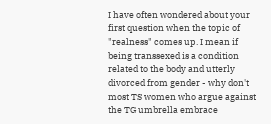I have often wondered about your first question when the topic of "realness" comes up. I mean if being transsexed is a condition related to the body and utterly divorced from gender - why don't most TS women who argue against the TG umbrella embrace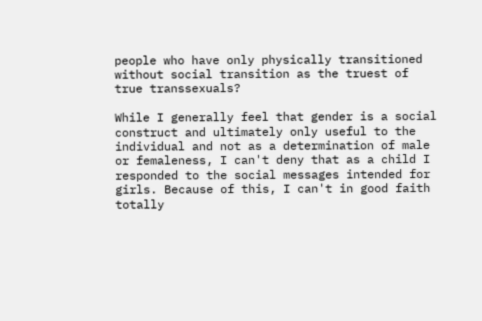people who have only physically transitioned without social transition as the truest of true transsexuals?

While I generally feel that gender is a social construct and ultimately only useful to the individual and not as a determination of male or femaleness, I can't deny that as a child I responded to the social messages intended for girls. Because of this, I can't in good faith totally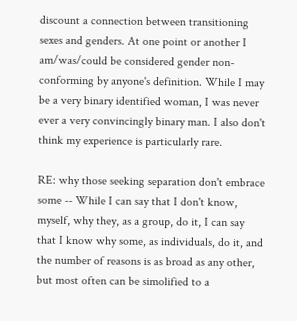discount a connection between transitioning sexes and genders. At one point or another I am/was/could be considered gender non-conforming by anyone's definition. While I may be a very binary identified woman, I was never ever a very convincingly binary man. I also don't think my experience is particularly rare.

RE: why those seeking separation don't embrace some -- While I can say that I don't know, myself, why they, as a group, do it, I can say that I know why some, as individuals, do it, and the number of reasons is as broad as any other, but most often can be simolified to a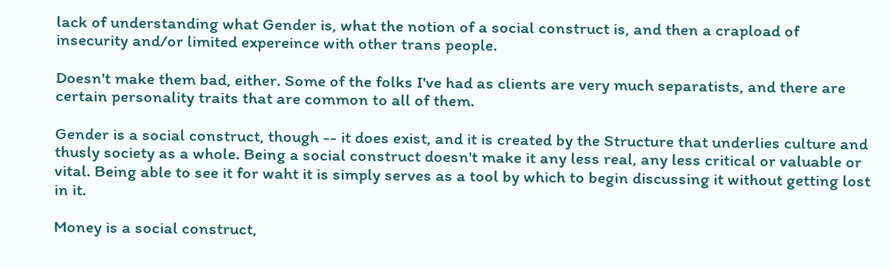lack of understanding what Gender is, what the notion of a social construct is, and then a crapload of insecurity and/or limited expereince with other trans people.

Doesn't make them bad, either. Some of the folks I've had as clients are very much separatists, and there are certain personality traits that are common to all of them.

Gender is a social construct, though -- it does exist, and it is created by the Structure that underlies culture and thusly society as a whole. Being a social construct doesn't make it any less real, any less critical or valuable or vital. Being able to see it for waht it is simply serves as a tool by which to begin discussing it without getting lost in it.

Money is a social construct,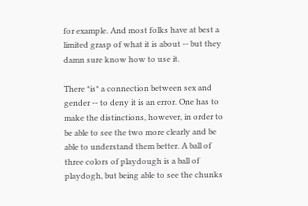for example. And most folks have at best a limited grasp of what it is about -- but they damn sure know how to use it.

There *is* a connection between sex and gender -- to deny it is an error. One has to make the distinctions, however, in order to be able to see the two more clearly and be able to understand them better. A ball of three colors of playdough is a ball of playdogh, but being able to see the chunks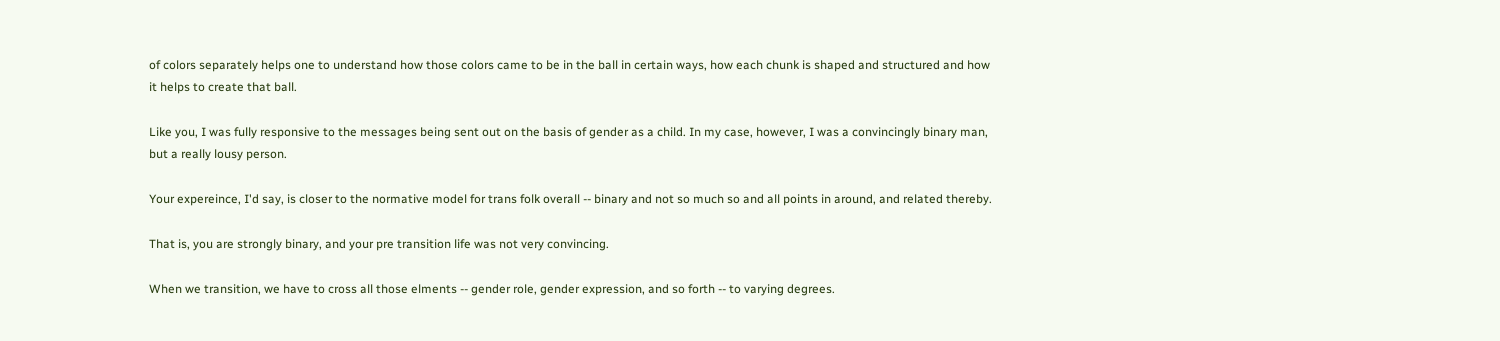of colors separately helps one to understand how those colors came to be in the ball in certain ways, how each chunk is shaped and structured and how it helps to create that ball.

Like you, I was fully responsive to the messages being sent out on the basis of gender as a child. In my case, however, I was a convincingly binary man, but a really lousy person.

Your expereince, I'd say, is closer to the normative model for trans folk overall -- binary and not so much so and all points in around, and related thereby.

That is, you are strongly binary, and your pre transition life was not very convincing.

When we transition, we have to cross all those elments -- gender role, gender expression, and so forth -- to varying degrees.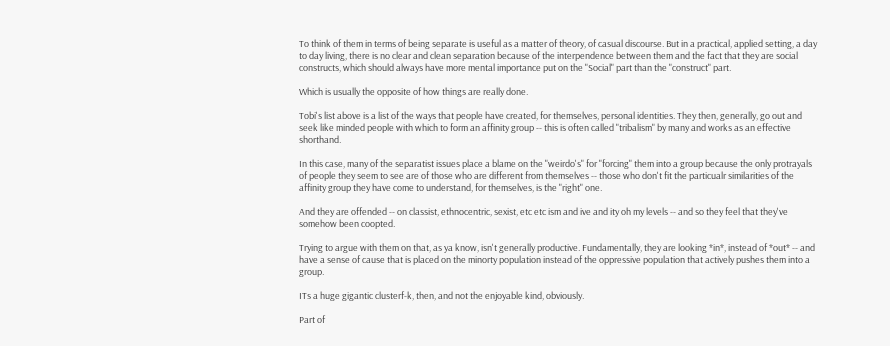To think of them in terms of being separate is useful as a matter of theory, of casual discourse. But in a practical, applied setting, a day to day living, there is no clear and clean separation because of the interpendence between them and the fact that they are social constructs, which should always have more mental importance put on the "Social" part than the "construct" part.

Which is usually the opposite of how things are really done.

Tobi's list above is a list of the ways that people have created, for themselves, personal identities. They then, generally, go out and seek like minded people with which to form an affinity group -- this is often called "tribalism" by many and works as an effective shorthand.

In this case, many of the separatist issues place a blame on the "weirdo's" for "forcing" them into a group because the only protrayals of people they seem to see are of those who are different from themselves -- those who don't fit the particualr similarities of the affinity group they have come to understand, for themselves, is the "right" one.

And they are offended -- on classist, ethnocentric, sexist, etc etc ism and ive and ity oh my levels -- and so they feel that they've somehow been coopted.

Trying to argue with them on that, as ya know, isn't generally productive. Fundamentally, they are looking *in*, instead of *out* -- and have a sense of cause that is placed on the minorty population instead of the oppressive population that actively pushes them into a group.

ITs a huge gigantic clusterf-k, then, and not the enjoyable kind, obviously.

Part of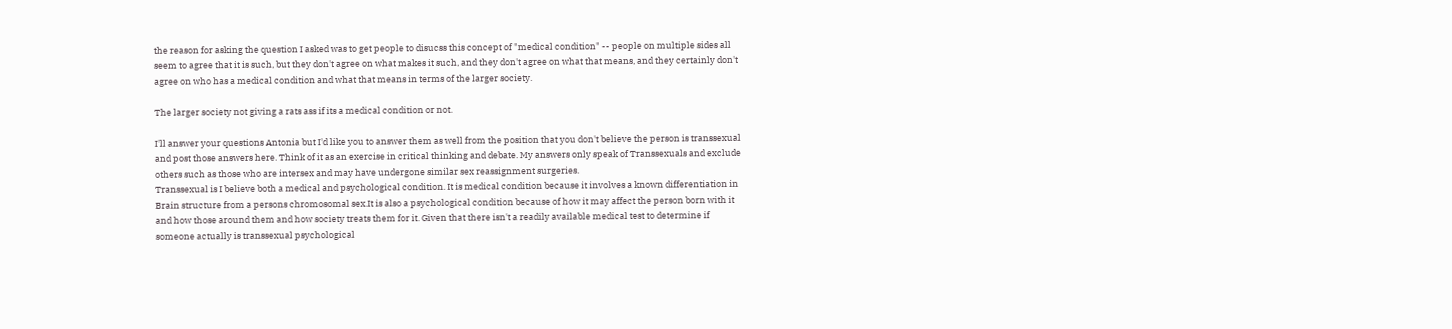the reason for asking the question I asked was to get people to disucss this concept of "medical condition" -- people on multiple sides all seem to agree that it is such, but they don't agree on what makes it such, and they don't agree on what that means, and they certainly don't agree on who has a medical condition and what that means in terms of the larger society.

The larger society not giving a rats ass if its a medical condition or not.

I'll answer your questions Antonia but I'd like you to answer them as well from the position that you don't believe the person is transsexual and post those answers here. Think of it as an exercise in critical thinking and debate. My answers only speak of Transsexuals and exclude others such as those who are intersex and may have undergone similar sex reassignment surgeries.
Transsexual is I believe both a medical and psychological condition. It is medical condition because it involves a known differentiation in Brain structure from a persons chromosomal sex.It is also a psychological condition because of how it may affect the person born with it and how those around them and how society treats them for it. Given that there isn't a readily available medical test to determine if someone actually is transsexual psychological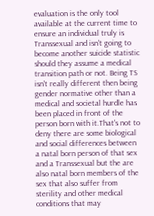evaluation is the only tool available at the current time to ensure an individual truly is Transsexual and isn't going to become another suicide statistic should they assume a medical transition path or not. Being TS isn't really different then being gender normative other than a medical and societal hurdle has been placed in front of the person born with it.That's not to deny there are some biological and social differences between a natal born person of that sex and a Transsexual but the are also natal born members of the sex that also suffer from sterility and other medical conditions that may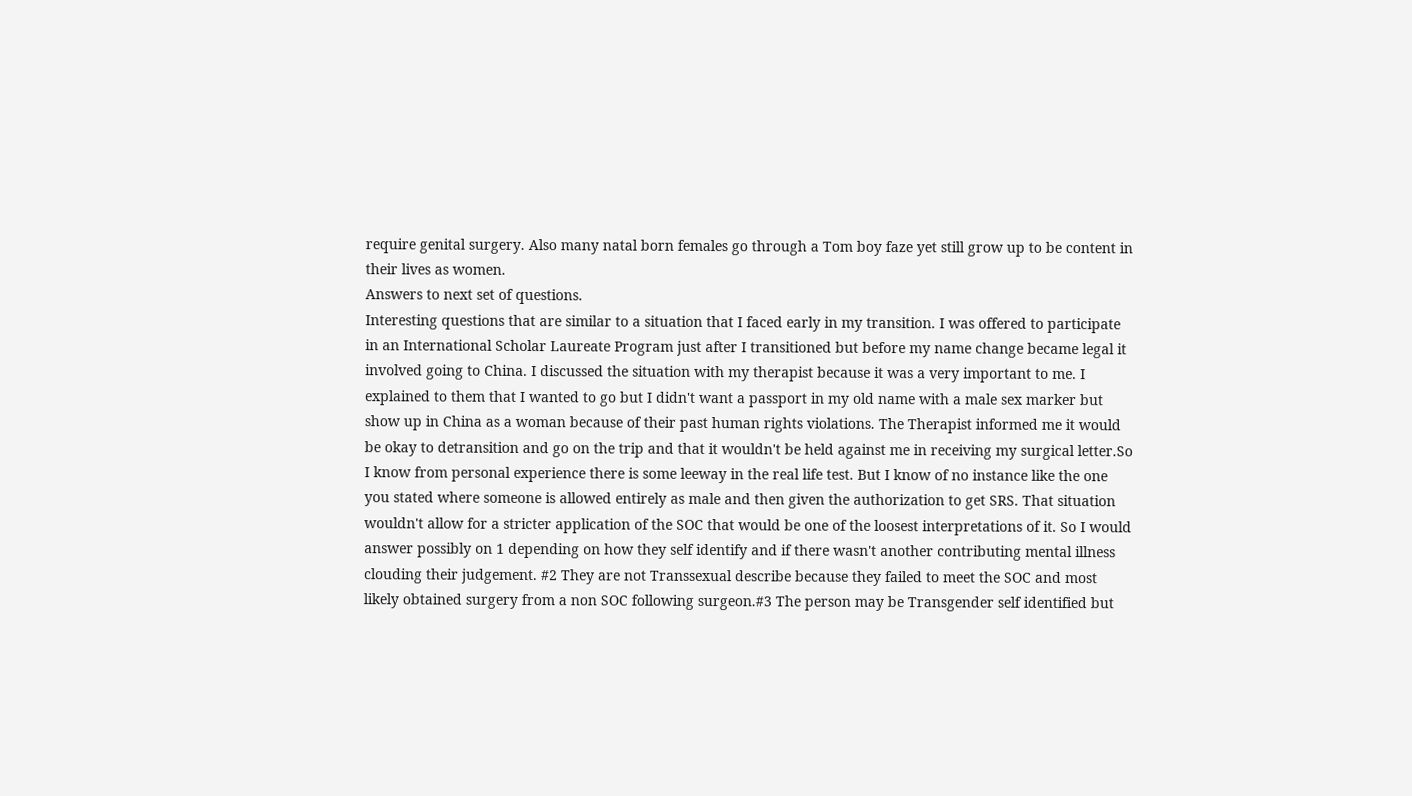require genital surgery. Also many natal born females go through a Tom boy faze yet still grow up to be content in their lives as women.
Answers to next set of questions.
Interesting questions that are similar to a situation that I faced early in my transition. I was offered to participate in an International Scholar Laureate Program just after I transitioned but before my name change became legal it involved going to China. I discussed the situation with my therapist because it was a very important to me. I explained to them that I wanted to go but I didn't want a passport in my old name with a male sex marker but show up in China as a woman because of their past human rights violations. The Therapist informed me it would be okay to detransition and go on the trip and that it wouldn't be held against me in receiving my surgical letter.So I know from personal experience there is some leeway in the real life test. But I know of no instance like the one you stated where someone is allowed entirely as male and then given the authorization to get SRS. That situation wouldn't allow for a stricter application of the SOC that would be one of the loosest interpretations of it. So I would answer possibly on 1 depending on how they self identify and if there wasn't another contributing mental illness clouding their judgement. #2 They are not Transsexual describe because they failed to meet the SOC and most likely obtained surgery from a non SOC following surgeon.#3 The person may be Transgender self identified but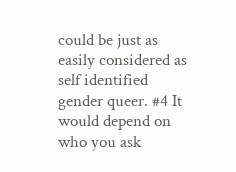could be just as easily considered as self identified gender queer. #4 It would depend on who you ask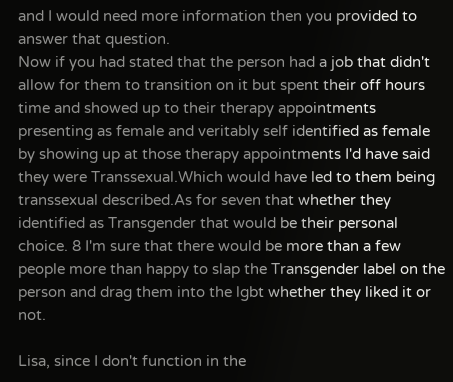and I would need more information then you provided to answer that question.
Now if you had stated that the person had a job that didn't allow for them to transition on it but spent their off hours time and showed up to their therapy appointments presenting as female and veritably self identified as female by showing up at those therapy appointments I'd have said they were Transsexual.Which would have led to them being transsexual described.As for seven that whether they identified as Transgender that would be their personal choice. 8 I'm sure that there would be more than a few people more than happy to slap the Transgender label on the person and drag them into the lgbt whether they liked it or not.

Lisa, since I don't function in the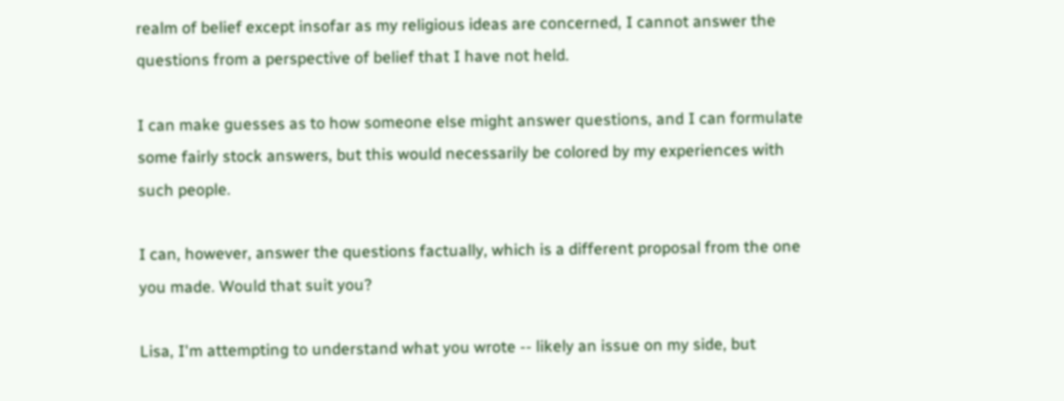realm of belief except insofar as my religious ideas are concerned, I cannot answer the questions from a perspective of belief that I have not held.

I can make guesses as to how someone else might answer questions, and I can formulate some fairly stock answers, but this would necessarily be colored by my experiences with such people.

I can, however, answer the questions factually, which is a different proposal from the one you made. Would that suit you?

Lisa, I'm attempting to understand what you wrote -- likely an issue on my side, but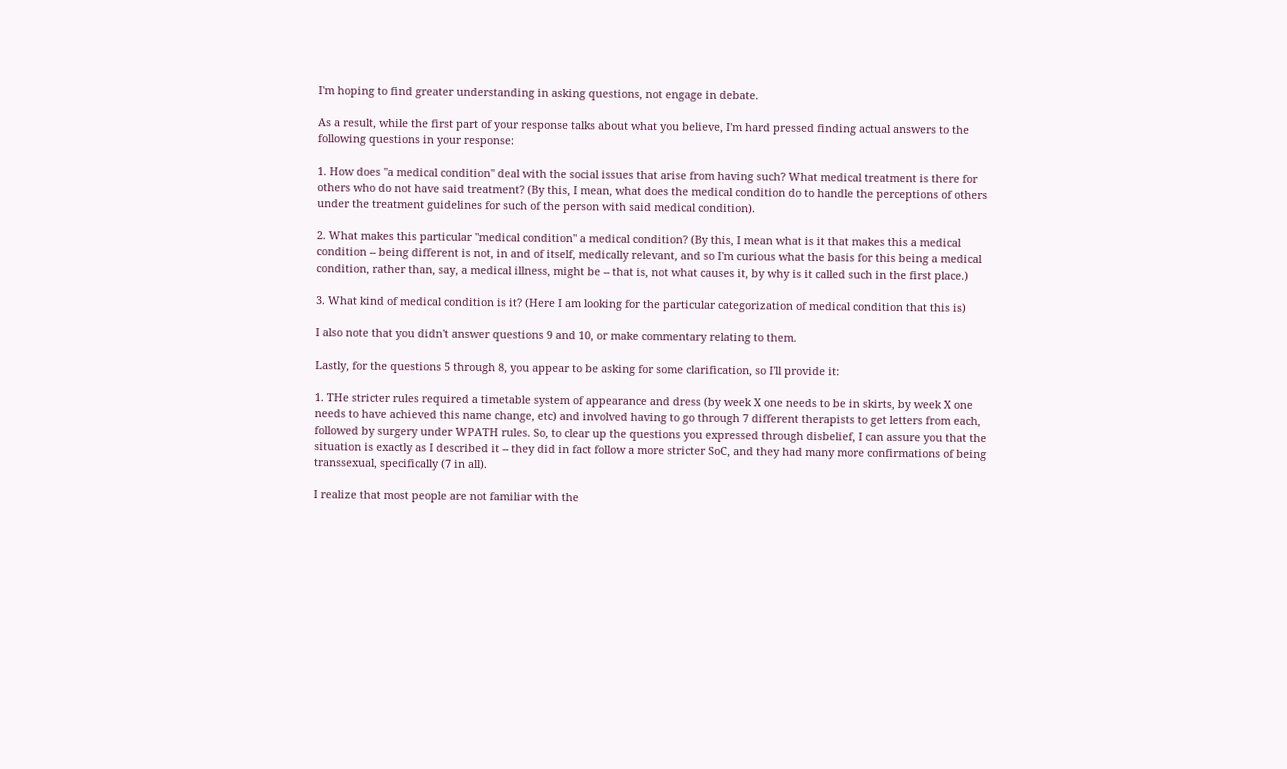I'm hoping to find greater understanding in asking questions, not engage in debate.

As a result, while the first part of your response talks about what you believe, I'm hard pressed finding actual answers to the following questions in your response:

1. How does "a medical condition" deal with the social issues that arise from having such? What medical treatment is there for others who do not have said treatment? (By this, I mean, what does the medical condition do to handle the perceptions of others under the treatment guidelines for such of the person with said medical condition).

2. What makes this particular "medical condition" a medical condition? (By this, I mean what is it that makes this a medical condition -- being different is not, in and of itself, medically relevant, and so I'm curious what the basis for this being a medical condition, rather than, say, a medical illness, might be -- that is, not what causes it, by why is it called such in the first place.)

3. What kind of medical condition is it? (Here I am looking for the particular categorization of medical condition that this is)

I also note that you didn't answer questions 9 and 10, or make commentary relating to them.

Lastly, for the questions 5 through 8, you appear to be asking for some clarification, so I'll provide it:

1. THe stricter rules required a timetable system of appearance and dress (by week X one needs to be in skirts, by week X one needs to have achieved this name change, etc) and involved having to go through 7 different therapists to get letters from each, followed by surgery under WPATH rules. So, to clear up the questions you expressed through disbelief, I can assure you that the situation is exactly as I described it -- they did in fact follow a more stricter SoC, and they had many more confirmations of being transsexual, specifically (7 in all).

I realize that most people are not familiar with the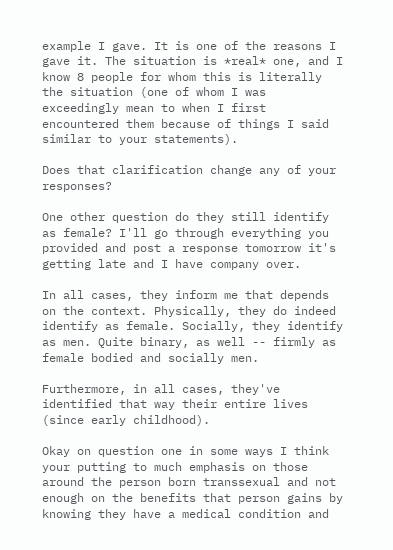example I gave. It is one of the reasons I gave it. The situation is *real* one, and I know 8 people for whom this is literally the situation (one of whom I was exceedingly mean to when I first encountered them because of things I said similar to your statements).

Does that clarification change any of your responses?

One other question do they still identify as female? I'll go through everything you provided and post a response tomorrow it's getting late and I have company over.

In all cases, they inform me that depends on the context. Physically, they do indeed identify as female. Socially, they identify as men. Quite binary, as well -- firmly as female bodied and socially men.

Furthermore, in all cases, they've identified that way their entire lives (since early childhood).

Okay on question one in some ways I think your putting to much emphasis on those around the person born transsexual and not enough on the benefits that person gains by knowing they have a medical condition and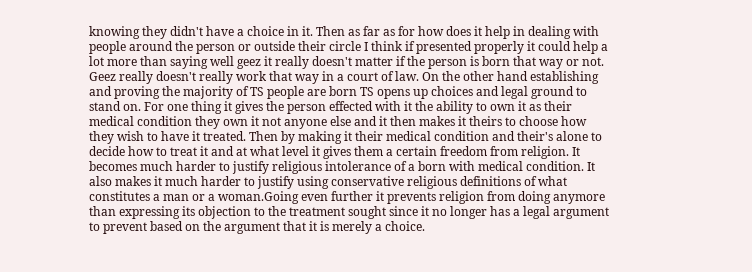knowing they didn't have a choice in it. Then as far as for how does it help in dealing with people around the person or outside their circle I think if presented properly it could help a lot more than saying well geez it really doesn't matter if the person is born that way or not. Geez really doesn't really work that way in a court of law. On the other hand establishing and proving the majority of TS people are born TS opens up choices and legal ground to stand on. For one thing it gives the person effected with it the ability to own it as their medical condition they own it not anyone else and it then makes it theirs to choose how they wish to have it treated. Then by making it their medical condition and their's alone to decide how to treat it and at what level it gives them a certain freedom from religion. It becomes much harder to justify religious intolerance of a born with medical condition. It also makes it much harder to justify using conservative religious definitions of what constitutes a man or a woman.Going even further it prevents religion from doing anymore than expressing its objection to the treatment sought since it no longer has a legal argument to prevent based on the argument that it is merely a choice.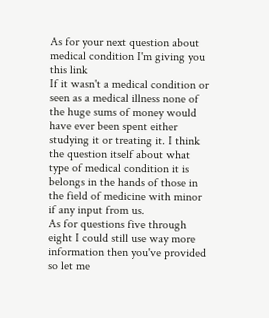As for your next question about medical condition I'm giving you this link
If it wasn't a medical condition or seen as a medical illness none of the huge sums of money would have ever been spent either studying it or treating it. I think the question itself about what type of medical condition it is belongs in the hands of those in the field of medicine with minor if any input from us.
As for questions five through eight I could still use way more information then you've provided so let me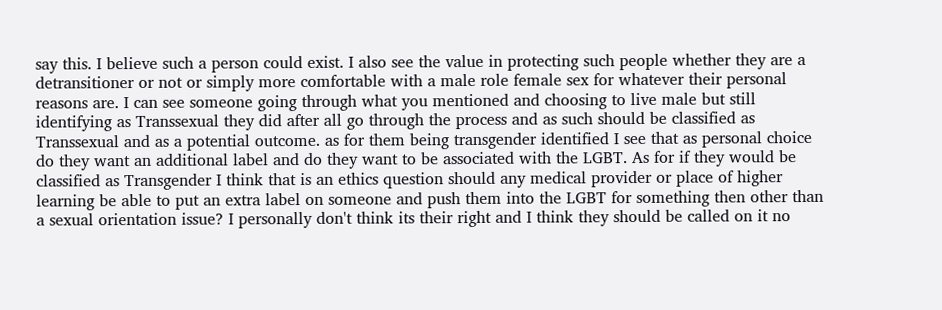say this. I believe such a person could exist. I also see the value in protecting such people whether they are a detransitioner or not or simply more comfortable with a male role female sex for whatever their personal reasons are. I can see someone going through what you mentioned and choosing to live male but still identifying as Transsexual they did after all go through the process and as such should be classified as Transsexual and as a potential outcome. as for them being transgender identified I see that as personal choice do they want an additional label and do they want to be associated with the LGBT. As for if they would be classified as Transgender I think that is an ethics question should any medical provider or place of higher learning be able to put an extra label on someone and push them into the LGBT for something then other than a sexual orientation issue? I personally don't think its their right and I think they should be called on it no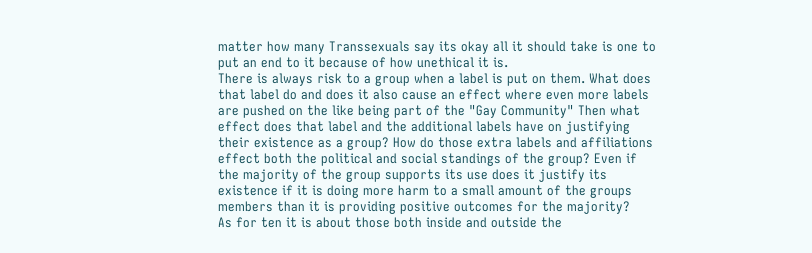matter how many Transsexuals say its okay all it should take is one to put an end to it because of how unethical it is.
There is always risk to a group when a label is put on them. What does that label do and does it also cause an effect where even more labels are pushed on the like being part of the "Gay Community" Then what effect does that label and the additional labels have on justifying their existence as a group? How do those extra labels and affiliations effect both the political and social standings of the group? Even if the majority of the group supports its use does it justify its existence if it is doing more harm to a small amount of the groups members than it is providing positive outcomes for the majority?
As for ten it is about those both inside and outside the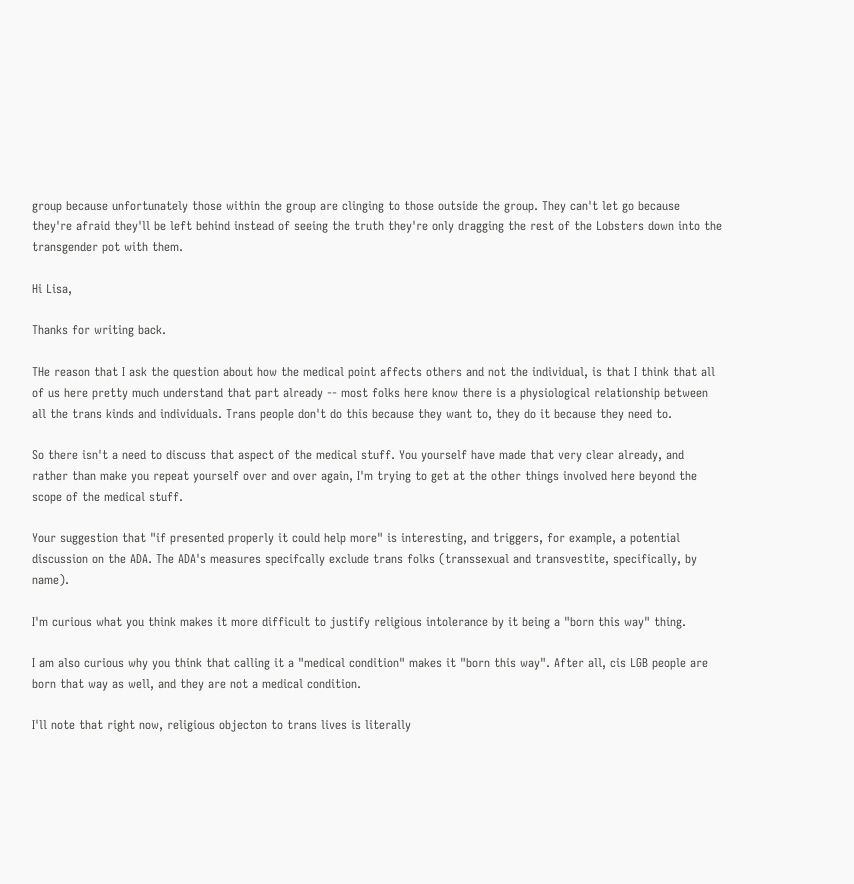group because unfortunately those within the group are clinging to those outside the group. They can't let go because they're afraid they'll be left behind instead of seeing the truth they're only dragging the rest of the Lobsters down into the transgender pot with them.

Hi Lisa,

Thanks for writing back.

THe reason that I ask the question about how the medical point affects others and not the individual, is that I think that all of us here pretty much understand that part already -- most folks here know there is a physiological relationship between all the trans kinds and individuals. Trans people don't do this because they want to, they do it because they need to.

So there isn't a need to discuss that aspect of the medical stuff. You yourself have made that very clear already, and rather than make you repeat yourself over and over again, I'm trying to get at the other things involved here beyond the scope of the medical stuff.

Your suggestion that "if presented properly it could help more" is interesting, and triggers, for example, a potential discussion on the ADA. The ADA's measures specifcally exclude trans folks (transsexual and transvestite, specifically, by name).

I'm curious what you think makes it more difficult to justify religious intolerance by it being a "born this way" thing.

I am also curious why you think that calling it a "medical condition" makes it "born this way". After all, cis LGB people are born that way as well, and they are not a medical condition.

I'll note that right now, religious objecton to trans lives is literally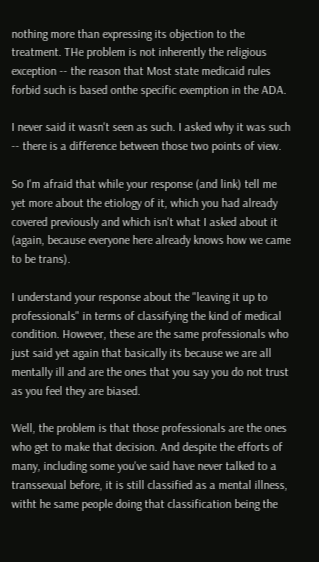nothing more than expressing its objection to the treatment. THe problem is not inherently the religious exception -- the reason that Most state medicaid rules forbid such is based onthe specific exemption in the ADA.

I never said it wasn't seen as such. I asked why it was such -- there is a difference between those two points of view.

So I'm afraid that while your response (and link) tell me yet more about the etiology of it, which you had already covered previously and which isn't what I asked about it (again, because everyone here already knows how we came to be trans).

I understand your response about the "leaving it up to professionals" in terms of classifying the kind of medical condition. However, these are the same professionals who just said yet again that basically its because we are all mentally ill and are the ones that you say you do not trust as you feel they are biased.

Well, the problem is that those professionals are the ones who get to make that decision. And despite the efforts of many, including some you've said have never talked to a transsexual before, it is still classified as a mental illness, witht he same people doing that classification being the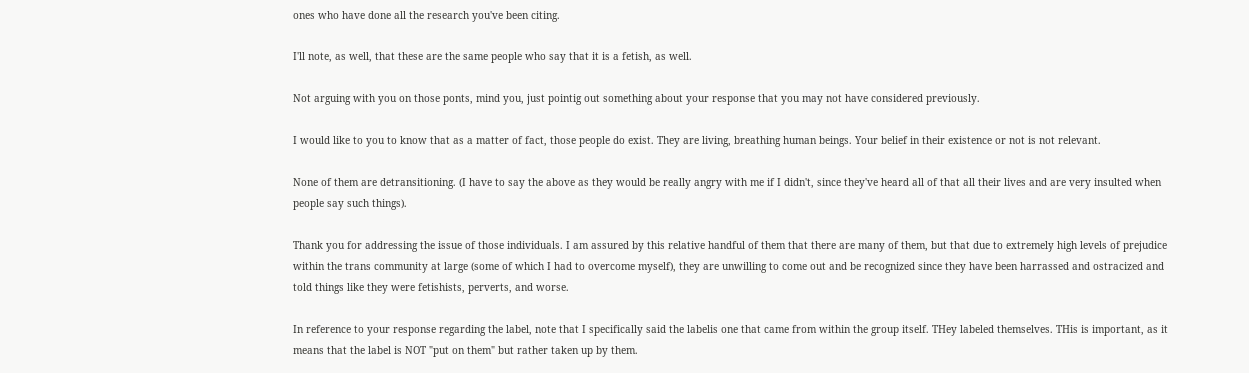ones who have done all the research you've been citing.

I'll note, as well, that these are the same people who say that it is a fetish, as well.

Not arguing with you on those ponts, mind you, just pointig out something about your response that you may not have considered previously.

I would like to you to know that as a matter of fact, those people do exist. They are living, breathing human beings. Your belief in their existence or not is not relevant.

None of them are detransitioning. (I have to say the above as they would be really angry with me if I didn't, since they've heard all of that all their lives and are very insulted when people say such things).

Thank you for addressing the issue of those individuals. I am assured by this relative handful of them that there are many of them, but that due to extremely high levels of prejudice within the trans community at large (some of which I had to overcome myself), they are unwilling to come out and be recognized since they have been harrassed and ostracized and told things like they were fetishists, perverts, and worse.

In reference to your response regarding the label, note that I specifically said the labelis one that came from within the group itself. THey labeled themselves. THis is important, as it means that the label is NOT "put on them" but rather taken up by them.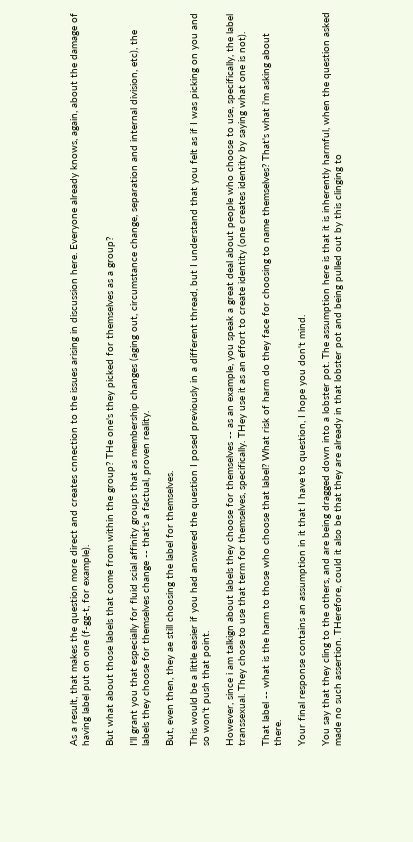As a result, that makes the question more direct and creates cnnection to the issues arising in discussion here. Everyone already knows, again, about the damage of having label put on one (f-gg-t, for example).

But what about those labels that come from within the group? THe one's they picked for themselves as a group?

I'll grant you that especially for fluid scial affinity groups that as membership changes (aging out, circumstance change, separation and internal division, etc), the labels they choose for themselves change -- that's a factual, proven reality.

But, even then, they ae still choosing the label for themselves.

This would be a little easier if you had answered the question I posed previously in a different thread, but I understand that you felt as if I was picking on you and so won't push that point.

However, since i am talkign about labels they choose for themselves -- as an example, you speak a great deal about people who choose to use, specifically, the label transsexual. They chose to use that term for themselves, specifically. THey use it as an effort to create identity (one creates identity by saying what one is not).

That label -- what is the harm to those who choose that label? What risk of harm do they face for choosing to name themselves? That's what i'm asking about there.

Your final response contains an assumption in it that I have to question, I hope you don't mind.

You say that they cling to the others, and are being dragged down into a lobster pot. The assumption here is that it is inherently harmful, when the question asked made no such assertion. THerefore, could it also be that they are already in that lobster pot and being pulled out by this clinging to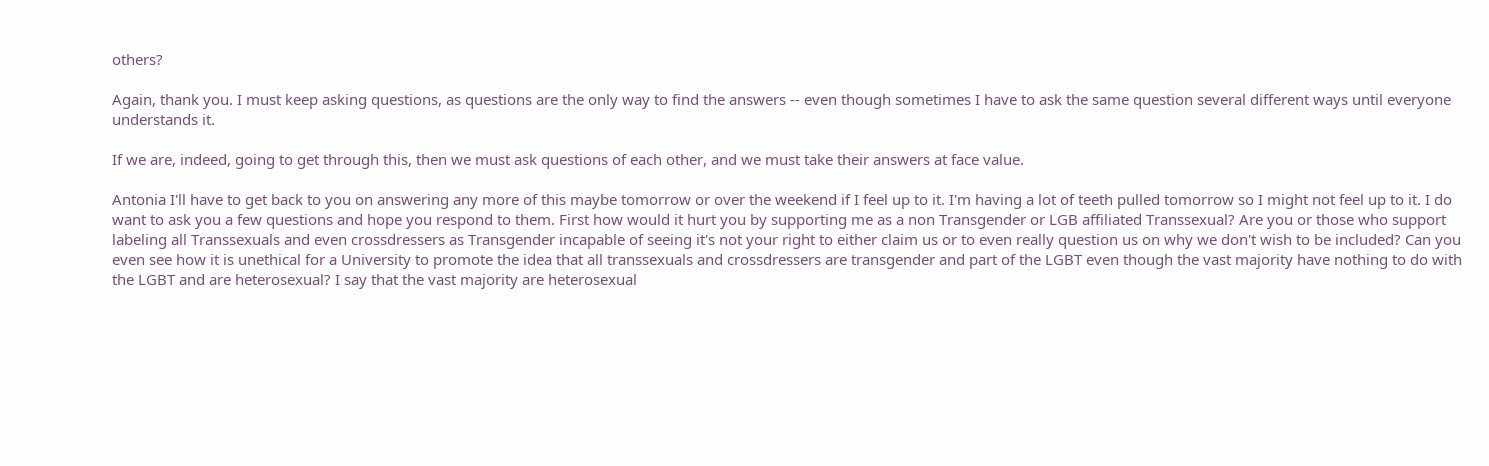others?

Again, thank you. I must keep asking questions, as questions are the only way to find the answers -- even though sometimes I have to ask the same question several different ways until everyone understands it.

If we are, indeed, going to get through this, then we must ask questions of each other, and we must take their answers at face value.

Antonia I'll have to get back to you on answering any more of this maybe tomorrow or over the weekend if I feel up to it. I'm having a lot of teeth pulled tomorrow so I might not feel up to it. I do want to ask you a few questions and hope you respond to them. First how would it hurt you by supporting me as a non Transgender or LGB affiliated Transsexual? Are you or those who support labeling all Transsexuals and even crossdressers as Transgender incapable of seeing it's not your right to either claim us or to even really question us on why we don't wish to be included? Can you even see how it is unethical for a University to promote the idea that all transsexuals and crossdressers are transgender and part of the LGBT even though the vast majority have nothing to do with the LGBT and are heterosexual? I say that the vast majority are heterosexual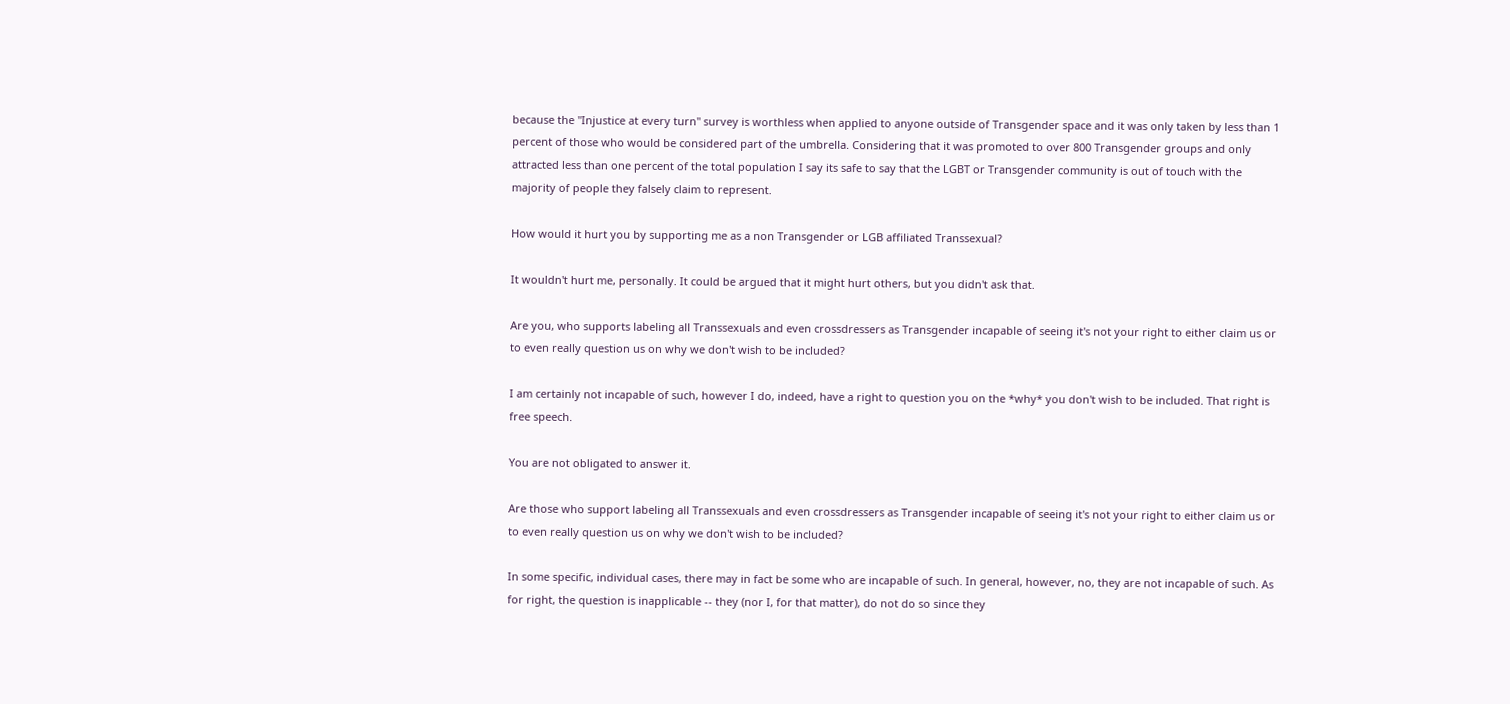because the "Injustice at every turn" survey is worthless when applied to anyone outside of Transgender space and it was only taken by less than 1 percent of those who would be considered part of the umbrella. Considering that it was promoted to over 800 Transgender groups and only attracted less than one percent of the total population I say its safe to say that the LGBT or Transgender community is out of touch with the majority of people they falsely claim to represent.

How would it hurt you by supporting me as a non Transgender or LGB affiliated Transsexual?

It wouldn't hurt me, personally. It could be argued that it might hurt others, but you didn't ask that.

Are you, who supports labeling all Transsexuals and even crossdressers as Transgender incapable of seeing it's not your right to either claim us or to even really question us on why we don't wish to be included?

I am certainly not incapable of such, however I do, indeed, have a right to question you on the *why* you don't wish to be included. That right is free speech.

You are not obligated to answer it.

Are those who support labeling all Transsexuals and even crossdressers as Transgender incapable of seeing it's not your right to either claim us or to even really question us on why we don't wish to be included?

In some specific, individual cases, there may in fact be some who are incapable of such. In general, however, no, they are not incapable of such. As for right, the question is inapplicable -- they (nor I, for that matter), do not do so since they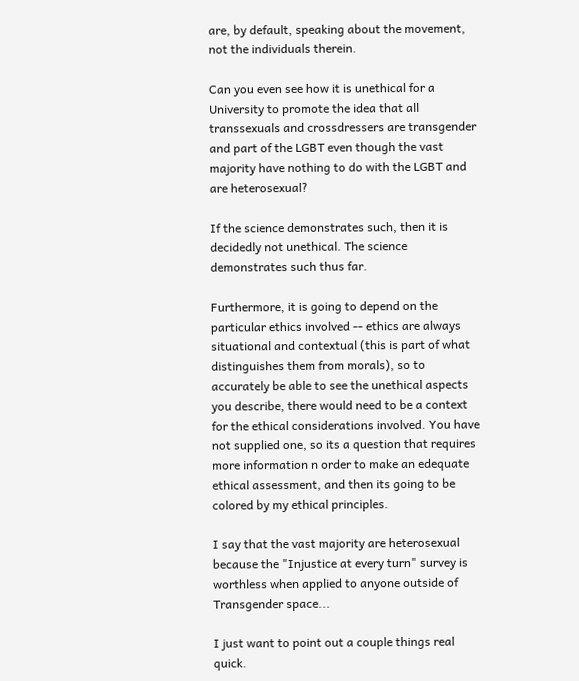are, by default, speaking about the movement, not the individuals therein.

Can you even see how it is unethical for a University to promote the idea that all transsexuals and crossdressers are transgender and part of the LGBT even though the vast majority have nothing to do with the LGBT and are heterosexual?

If the science demonstrates such, then it is decidedly not unethical. The science demonstrates such thus far.

Furthermore, it is going to depend on the particular ethics involved -- ethics are always situational and contextual (this is part of what distinguishes them from morals), so to accurately be able to see the unethical aspects you describe, there would need to be a context for the ethical considerations involved. You have not supplied one, so its a question that requires more information n order to make an edequate ethical assessment, and then its going to be colored by my ethical principles.

I say that the vast majority are heterosexual because the "Injustice at every turn" survey is worthless when applied to anyone outside of Transgender space...

I just want to point out a couple things real quick.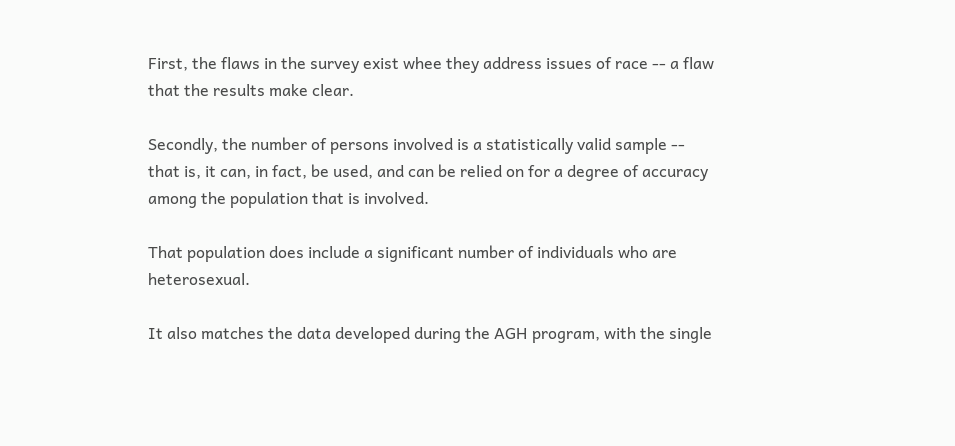First, the flaws in the survey exist whee they address issues of race -- a flaw that the results make clear.

Secondly, the number of persons involved is a statistically valid sample -- that is, it can, in fact, be used, and can be relied on for a degree of accuracy among the population that is involved.

That population does include a significant number of individuals who are heterosexual.

It also matches the data developed during the AGH program, with the single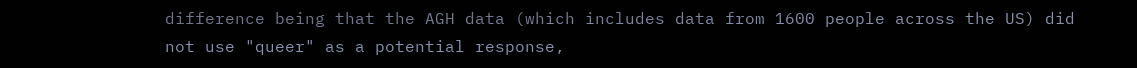difference being that the AGH data (which includes data from 1600 people across the US) did not use "queer" as a potential response,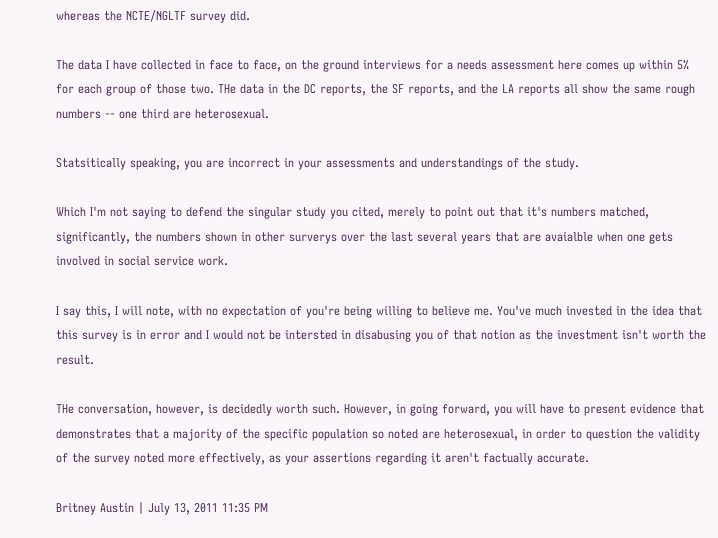whereas the NCTE/NGLTF survey did.

The data I have collected in face to face, on the ground interviews for a needs assessment here comes up within 5% for each group of those two. THe data in the DC reports, the SF reports, and the LA reports all show the same rough numbers -- one third are heterosexual.

Statsitically speaking, you are incorrect in your assessments and understandings of the study.

Which I'm not saying to defend the singular study you cited, merely to point out that it's numbers matched, significantly, the numbers shown in other surverys over the last several years that are avaialble when one gets involved in social service work.

I say this, I will note, with no expectation of you're being willing to believe me. You've much invested in the idea that this survey is in error and I would not be intersted in disabusing you of that notion as the investment isn't worth the result.

THe conversation, however, is decidedly worth such. However, in going forward, you will have to present evidence that demonstrates that a majority of the specific population so noted are heterosexual, in order to question the validity of the survey noted more effectively, as your assertions regarding it aren't factually accurate.

Britney Austin | July 13, 2011 11:35 PM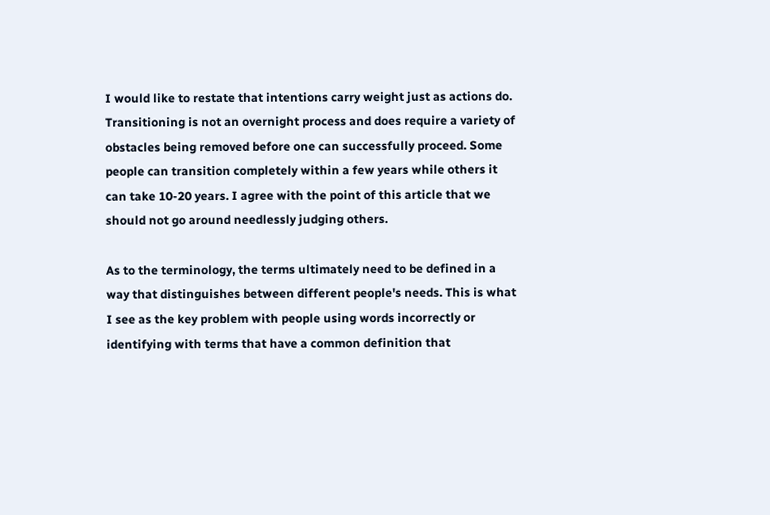I would like to restate that intentions carry weight just as actions do. Transitioning is not an overnight process and does require a variety of obstacles being removed before one can successfully proceed. Some people can transition completely within a few years while others it can take 10-20 years. I agree with the point of this article that we should not go around needlessly judging others.

As to the terminology, the terms ultimately need to be defined in a way that distinguishes between different people's needs. This is what I see as the key problem with people using words incorrectly or identifying with terms that have a common definition that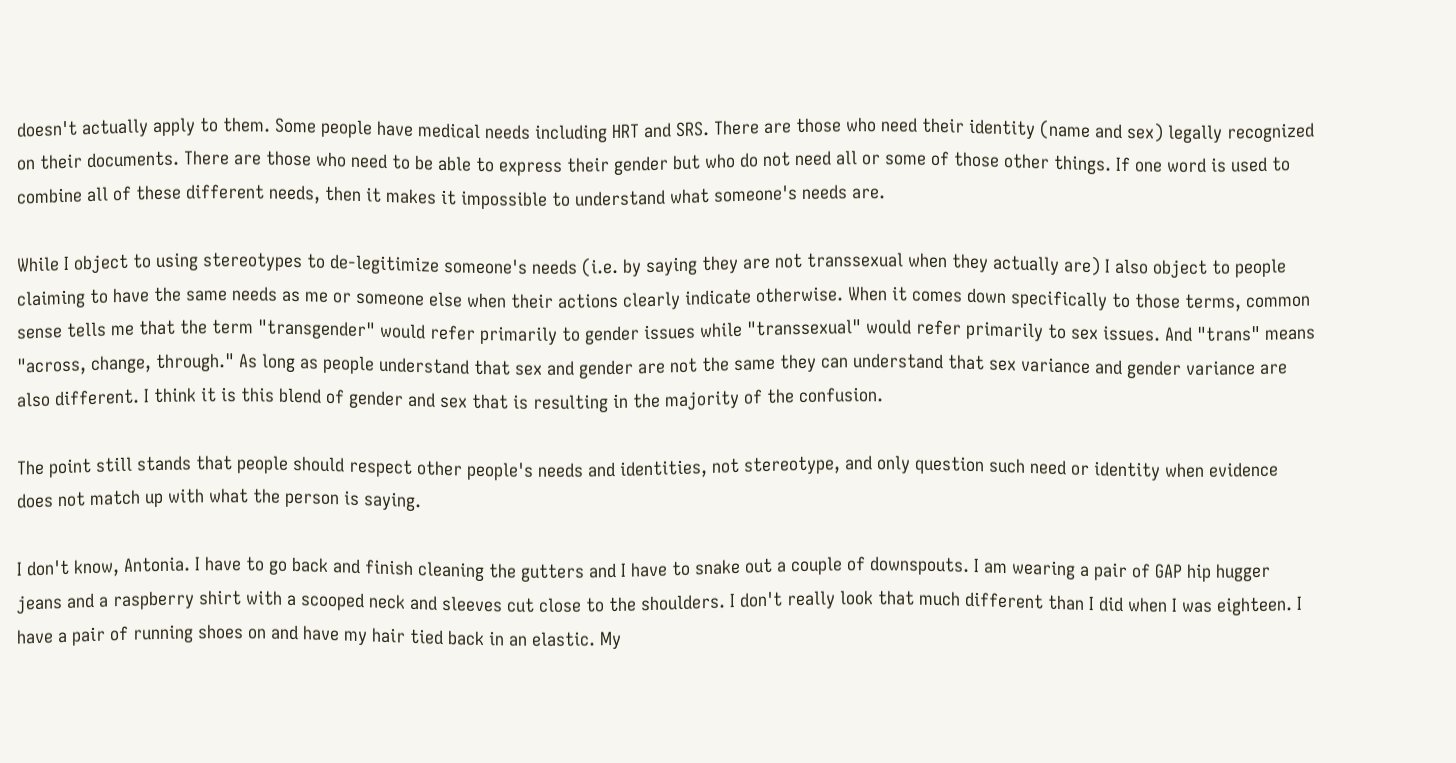doesn't actually apply to them. Some people have medical needs including HRT and SRS. There are those who need their identity (name and sex) legally recognized on their documents. There are those who need to be able to express their gender but who do not need all or some of those other things. If one word is used to combine all of these different needs, then it makes it impossible to understand what someone's needs are.

While I object to using stereotypes to de-legitimize someone's needs (i.e. by saying they are not transsexual when they actually are) I also object to people claiming to have the same needs as me or someone else when their actions clearly indicate otherwise. When it comes down specifically to those terms, common sense tells me that the term "transgender" would refer primarily to gender issues while "transsexual" would refer primarily to sex issues. And "trans" means "across, change, through." As long as people understand that sex and gender are not the same they can understand that sex variance and gender variance are also different. I think it is this blend of gender and sex that is resulting in the majority of the confusion.

The point still stands that people should respect other people's needs and identities, not stereotype, and only question such need or identity when evidence does not match up with what the person is saying.

I don't know, Antonia. I have to go back and finish cleaning the gutters and I have to snake out a couple of downspouts. I am wearing a pair of GAP hip hugger jeans and a raspberry shirt with a scooped neck and sleeves cut close to the shoulders. I don't really look that much different than I did when I was eighteen. I have a pair of running shoes on and have my hair tied back in an elastic. My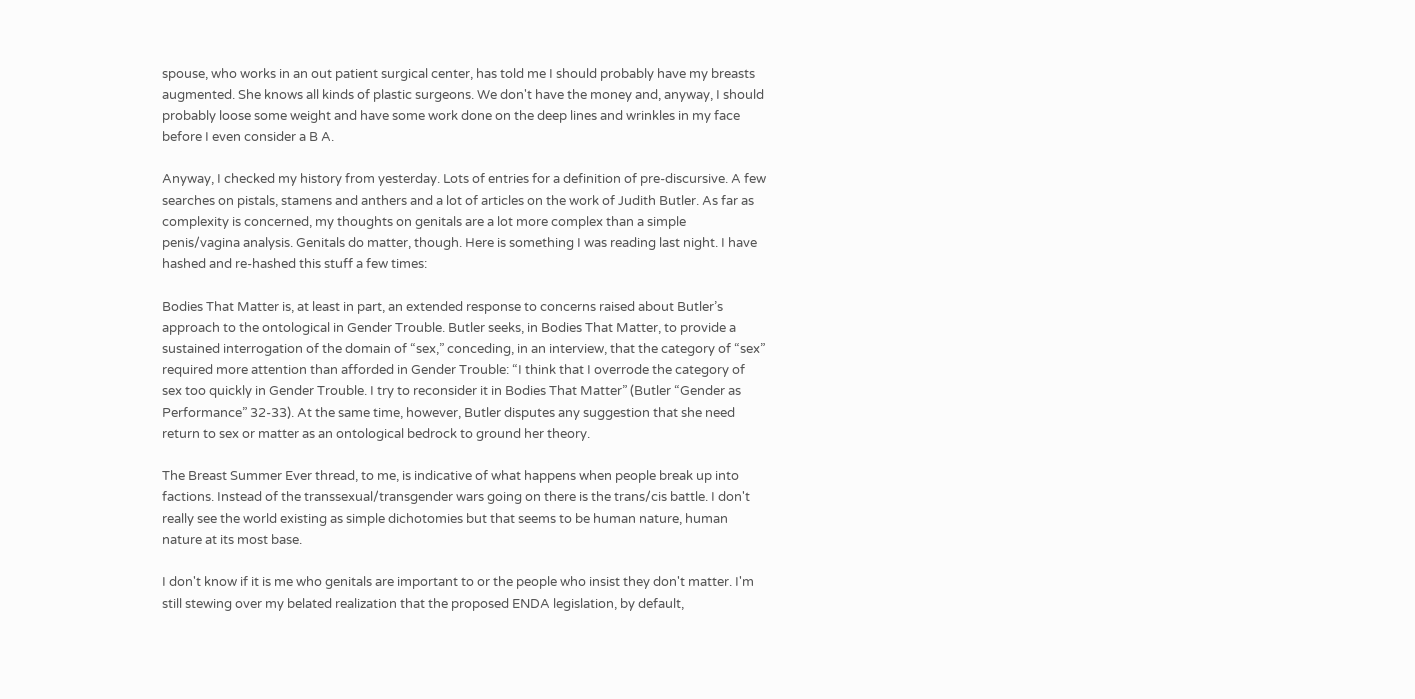spouse, who works in an out patient surgical center, has told me I should probably have my breasts augmented. She knows all kinds of plastic surgeons. We don't have the money and, anyway, I should probably loose some weight and have some work done on the deep lines and wrinkles in my face before I even consider a B A.

Anyway, I checked my history from yesterday. Lots of entries for a definition of pre-discursive. A few searches on pistals, stamens and anthers and a lot of articles on the work of Judith Butler. As far as complexity is concerned, my thoughts on genitals are a lot more complex than a simple penis/vagina analysis. Genitals do matter, though. Here is something I was reading last night. I have hashed and re-hashed this stuff a few times:

Bodies That Matter is, at least in part, an extended response to concerns raised about Butler’s approach to the ontological in Gender Trouble. Butler seeks, in Bodies That Matter, to provide a sustained interrogation of the domain of “sex,” conceding, in an interview, that the category of “sex” required more attention than afforded in Gender Trouble: “I think that I overrode the category of sex too quickly in Gender Trouble. I try to reconsider it in Bodies That Matter” (Butler “Gender as Performance” 32-33). At the same time, however, Butler disputes any suggestion that she need return to sex or matter as an ontological bedrock to ground her theory.

The Breast Summer Ever thread, to me, is indicative of what happens when people break up into factions. Instead of the transsexual/transgender wars going on there is the trans/cis battle. I don't really see the world existing as simple dichotomies but that seems to be human nature, human nature at its most base.

I don't know if it is me who genitals are important to or the people who insist they don't matter. I'm still stewing over my belated realization that the proposed ENDA legislation, by default,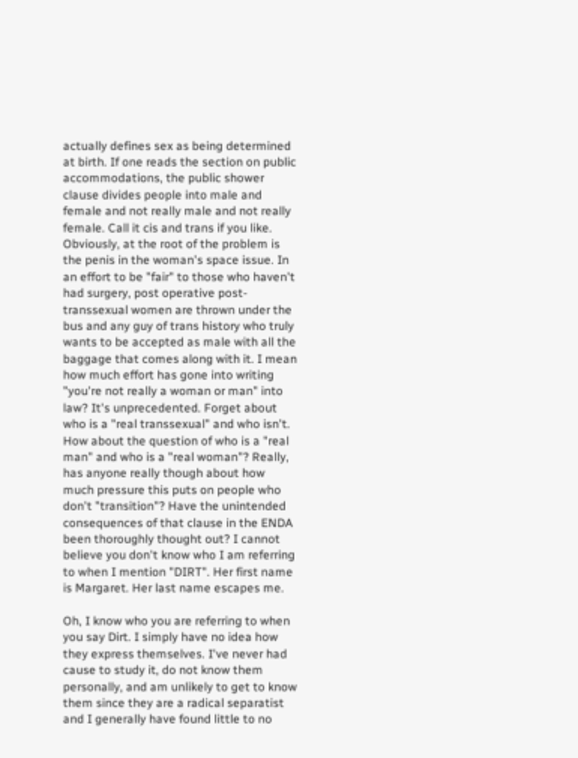actually defines sex as being determined at birth. If one reads the section on public accommodations, the public shower clause divides people into male and female and not really male and not really female. Call it cis and trans if you like. Obviously, at the root of the problem is the penis in the woman's space issue. In an effort to be "fair" to those who haven't had surgery, post operative post- transsexual women are thrown under the bus and any guy of trans history who truly wants to be accepted as male with all the baggage that comes along with it. I mean how much effort has gone into writing "you're not really a woman or man" into law? It's unprecedented. Forget about who is a "real transsexual" and who isn't. How about the question of who is a "real man" and who is a "real woman"? Really, has anyone really though about how much pressure this puts on people who don't "transition"? Have the unintended consequences of that clause in the ENDA been thoroughly thought out? I cannot believe you don't know who I am referring to when I mention "DIRT". Her first name is Margaret. Her last name escapes me.

Oh, I know who you are referring to when you say Dirt. I simply have no idea how they express themselves. I've never had cause to study it, do not know them personally, and am unlikely to get to know them since they are a radical separatist and I generally have found little to no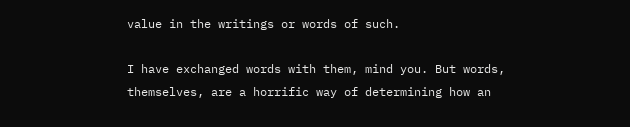value in the writings or words of such.

I have exchanged words with them, mind you. But words, themselves, are a horrific way of determining how an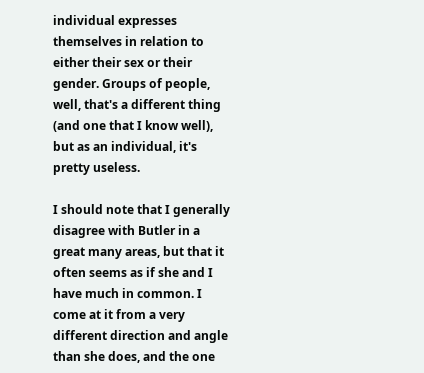individual expresses themselves in relation to either their sex or their gender. Groups of people, well, that's a different thing (and one that I know well), but as an individual, it's pretty useless.

I should note that I generally disagree with Butler in a great many areas, but that it often seems as if she and I have much in common. I come at it from a very different direction and angle than she does, and the one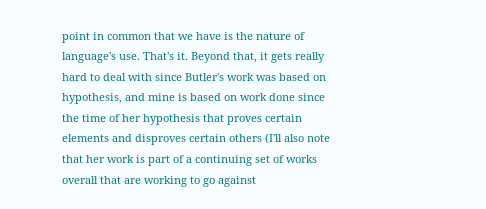point in common that we have is the nature of language's use. That's it. Beyond that, it gets really hard to deal with since Butler's work was based on hypothesis, and mine is based on work done since the time of her hypothesis that proves certain elements and disproves certain others (I'll also note that her work is part of a continuing set of works overall that are working to go against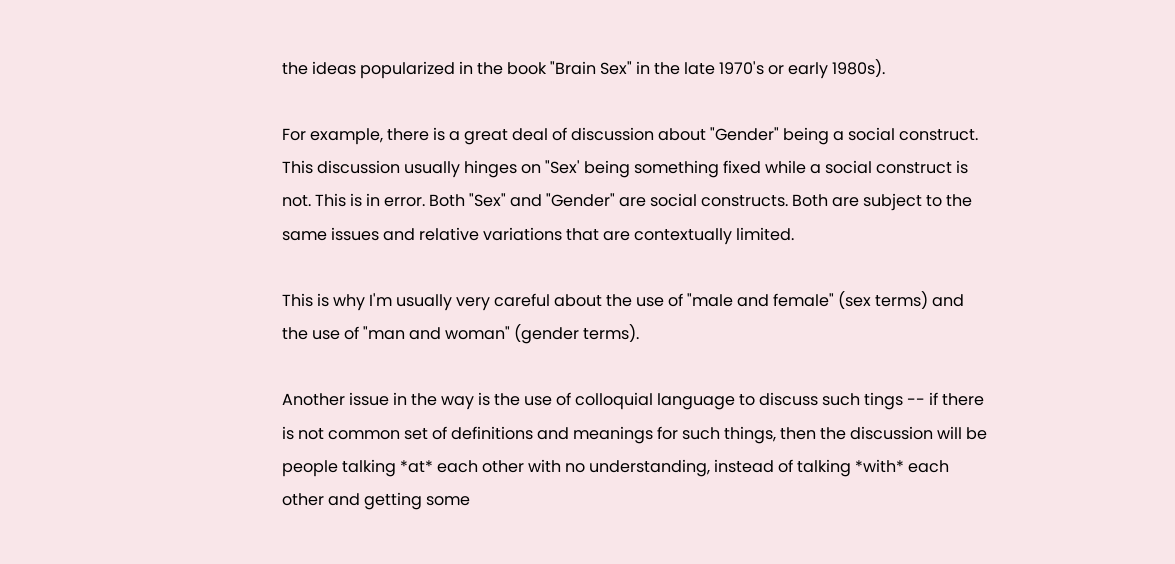the ideas popularized in the book "Brain Sex" in the late 1970's or early 1980s).

For example, there is a great deal of discussion about "Gender" being a social construct. This discussion usually hinges on "Sex' being something fixed while a social construct is not. This is in error. Both "Sex" and "Gender" are social constructs. Both are subject to the same issues and relative variations that are contextually limited.

This is why I'm usually very careful about the use of "male and female" (sex terms) and the use of "man and woman" (gender terms).

Another issue in the way is the use of colloquial language to discuss such tings -- if there is not common set of definitions and meanings for such things, then the discussion will be people talking *at* each other with no understanding, instead of talking *with* each other and getting some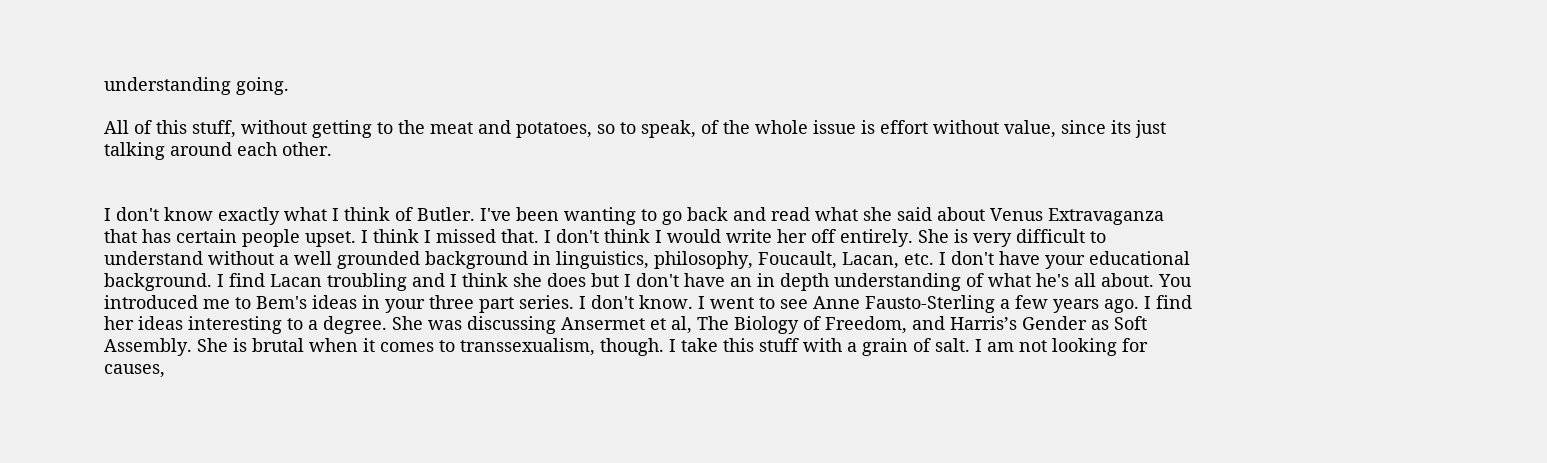understanding going.

All of this stuff, without getting to the meat and potatoes, so to speak, of the whole issue is effort without value, since its just talking around each other.


I don't know exactly what I think of Butler. I've been wanting to go back and read what she said about Venus Extravaganza that has certain people upset. I think I missed that. I don't think I would write her off entirely. She is very difficult to understand without a well grounded background in linguistics, philosophy, Foucault, Lacan, etc. I don't have your educational background. I find Lacan troubling and I think she does but I don't have an in depth understanding of what he's all about. You introduced me to Bem's ideas in your three part series. I don't know. I went to see Anne Fausto-Sterling a few years ago. I find her ideas interesting to a degree. She was discussing Ansermet et al, The Biology of Freedom, and Harris’s Gender as Soft Assembly. She is brutal when it comes to transsexualism, though. I take this stuff with a grain of salt. I am not looking for causes,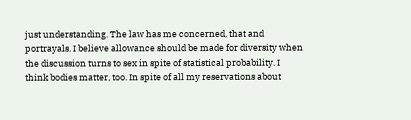just understanding. The law has me concerned, that and portrayals. I believe allowance should be made for diversity when the discussion turns to sex in spite of statistical probability. I think bodies matter, too. In spite of all my reservations about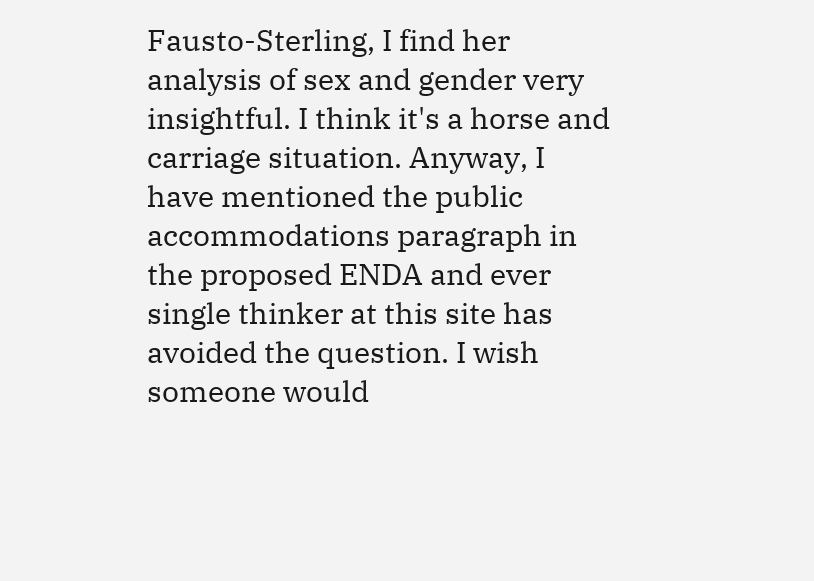Fausto-Sterling, I find her analysis of sex and gender very insightful. I think it's a horse and carriage situation. Anyway, I have mentioned the public accommodations paragraph in the proposed ENDA and ever single thinker at this site has avoided the question. I wish someone would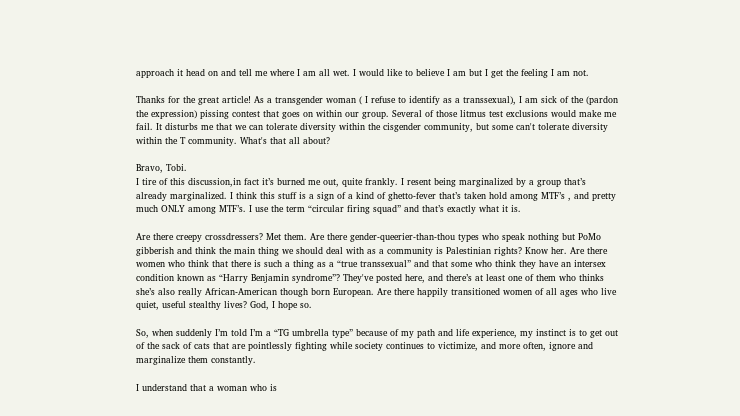approach it head on and tell me where I am all wet. I would like to believe I am but I get the feeling I am not.

Thanks for the great article! As a transgender woman ( I refuse to identify as a transsexual), I am sick of the (pardon the expression) pissing contest that goes on within our group. Several of those litmus test exclusions would make me fail. It disturbs me that we can tolerate diversity within the cisgender community, but some can't tolerate diversity within the T community. What's that all about?

Bravo, Tobi.
I tire of this discussion,in fact it’s burned me out, quite frankly. I resent being marginalized by a group that’s already marginalized. I think this stuff is a sign of a kind of ghetto-fever that’s taken hold among MTF’s , and pretty much ONLY among MTF’s. I use the term “circular firing squad” and that’s exactly what it is.

Are there creepy crossdressers? Met them. Are there gender-queerier-than-thou types who speak nothing but PoMo gibberish and think the main thing we should deal with as a community is Palestinian rights? Know her. Are there women who think that there is such a thing as a “true transsexual” and that some who think they have an intersex condition known as “Harry Benjamin syndrome”? They've posted here, and there’s at least one of them who thinks she’s also really African-American though born European. Are there happily transitioned women of all ages who live quiet, useful stealthy lives? God, I hope so.

So, when suddenly I’m told I’m a “TG umbrella type” because of my path and life experience, my instinct is to get out of the sack of cats that are pointlessly fighting while society continues to victimize, and more often, ignore and marginalize them constantly.

I understand that a woman who is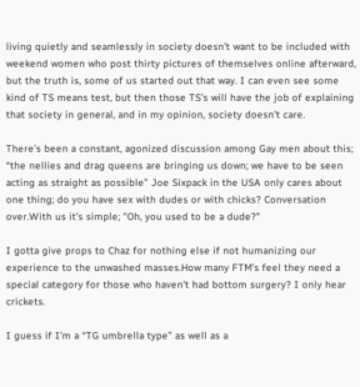living quietly and seamlessly in society doesn’t want to be included with weekend women who post thirty pictures of themselves online afterward, but the truth is, some of us started out that way. I can even see some kind of TS means test, but then those TS’s will have the job of explaining that society in general, and in my opinion, society doesn’t care.

There’s been a constant, agonized discussion among Gay men about this; “the nellies and drag queens are bringing us down; we have to be seen acting as straight as possible” Joe Sixpack in the USA only cares about one thing; do you have sex with dudes or with chicks? Conversation over.With us it's simple; "Oh, you used to be a dude?"

I gotta give props to Chaz for nothing else if not humanizing our experience to the unwashed masses.How many FTM's feel they need a special category for those who haven't had bottom surgery? I only hear crickets.

I guess if I’m a “TG umbrella type” as well as a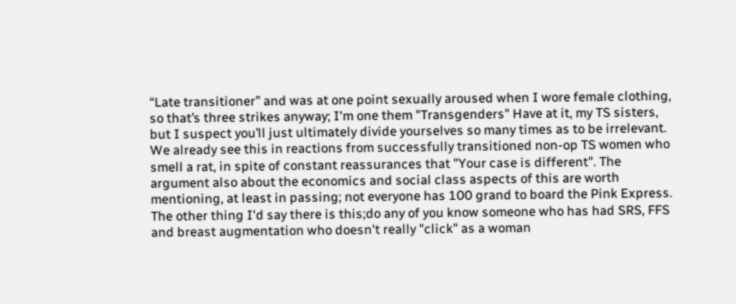“Late transitioner” and was at one point sexually aroused when I wore female clothing, so that’s three strikes anyway; I'm one them "Transgenders" Have at it, my TS sisters, but I suspect you’ll just ultimately divide yourselves so many times as to be irrelevant. We already see this in reactions from successfully transitioned non-op TS women who smell a rat, in spite of constant reassurances that "Your case is different". The argument also about the economics and social class aspects of this are worth mentioning, at least in passing; not everyone has 100 grand to board the Pink Express. The other thing I'd say there is this;do any of you know someone who has had SRS, FFS and breast augmentation who doesn't really "click" as a woman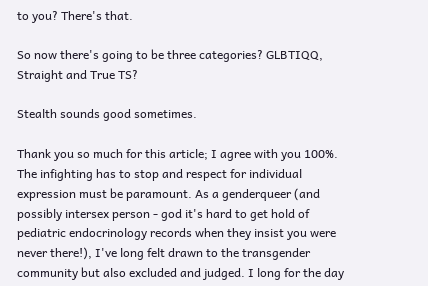to you? There's that.

So now there's going to be three categories? GLBTIQQ, Straight and True TS?

Stealth sounds good sometimes.

Thank you so much for this article; I agree with you 100%. The infighting has to stop and respect for individual expression must be paramount. As a genderqueer (and possibly intersex person - god it's hard to get hold of pediatric endocrinology records when they insist you were never there!), I've long felt drawn to the transgender community but also excluded and judged. I long for the day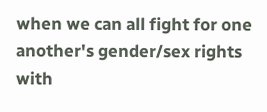when we can all fight for one another's gender/sex rights with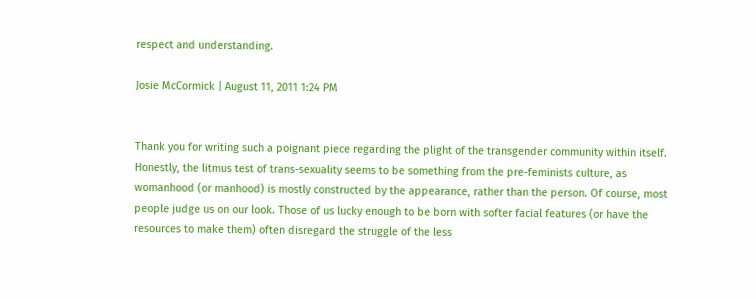respect and understanding.

Josie McCormick | August 11, 2011 1:24 PM


Thank you for writing such a poignant piece regarding the plight of the transgender community within itself. Honestly, the litmus test of trans-sexuality seems to be something from the pre-feminists culture, as womanhood (or manhood) is mostly constructed by the appearance, rather than the person. Of course, most people judge us on our look. Those of us lucky enough to be born with softer facial features (or have the resources to make them) often disregard the struggle of the less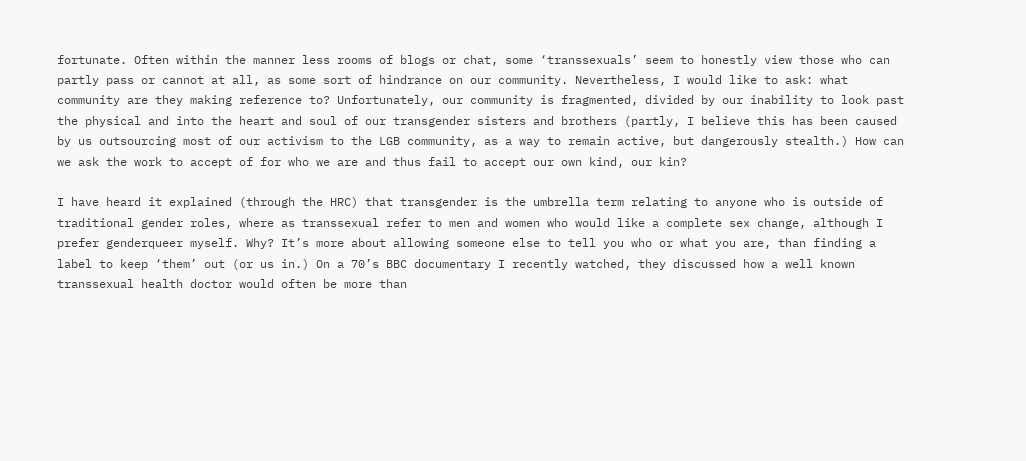fortunate. Often within the manner less rooms of blogs or chat, some ‘transsexuals’ seem to honestly view those who can partly pass or cannot at all, as some sort of hindrance on our community. Nevertheless, I would like to ask: what community are they making reference to? Unfortunately, our community is fragmented, divided by our inability to look past the physical and into the heart and soul of our transgender sisters and brothers (partly, I believe this has been caused by us outsourcing most of our activism to the LGB community, as a way to remain active, but dangerously stealth.) How can we ask the work to accept of for who we are and thus fail to accept our own kind, our kin?

I have heard it explained (through the HRC) that transgender is the umbrella term relating to anyone who is outside of traditional gender roles, where as transsexual refer to men and women who would like a complete sex change, although I prefer genderqueer myself. Why? It’s more about allowing someone else to tell you who or what you are, than finding a label to keep ‘them’ out (or us in.) On a 70’s BBC documentary I recently watched, they discussed how a well known transsexual health doctor would often be more than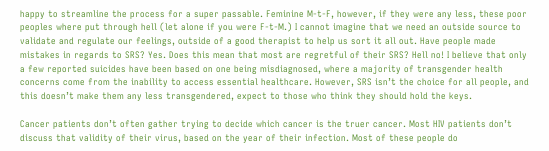happy to streamline the process for a super passable. Feminine M-t-F, however, if they were any less, these poor peoples where put through hell (let alone if you were F-t-M.) I cannot imagine that we need an outside source to validate and regulate our feelings, outside of a good therapist to help us sort it all out. Have people made mistakes in regards to SRS? Yes. Does this mean that most are regretful of their SRS? Hell no! I believe that only a few reported suicides have been based on one being misdiagnosed, where a majority of transgender health concerns come from the inability to access essential healthcare. However, SRS isn’t the choice for all people, and this doesn’t make them any less transgendered, expect to those who think they should hold the keys.

Cancer patients don’t often gather trying to decide which cancer is the truer cancer. Most HIV patients don’t discuss that validity of their virus, based on the year of their infection. Most of these people do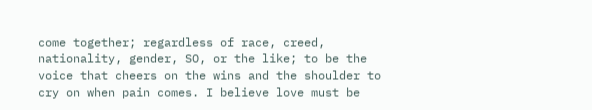come together; regardless of race, creed, nationality, gender, SO, or the like; to be the voice that cheers on the wins and the shoulder to cry on when pain comes. I believe love must be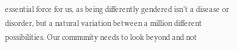essential force for us, as being differently gendered isn’t a disease or disorder, but a natural variation between a million different possibilities. Our community needs to look beyond and not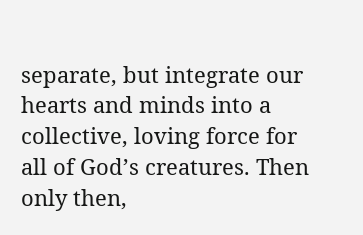separate, but integrate our hearts and minds into a collective, loving force for all of God’s creatures. Then only then,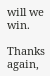will we win.

Thanks again,